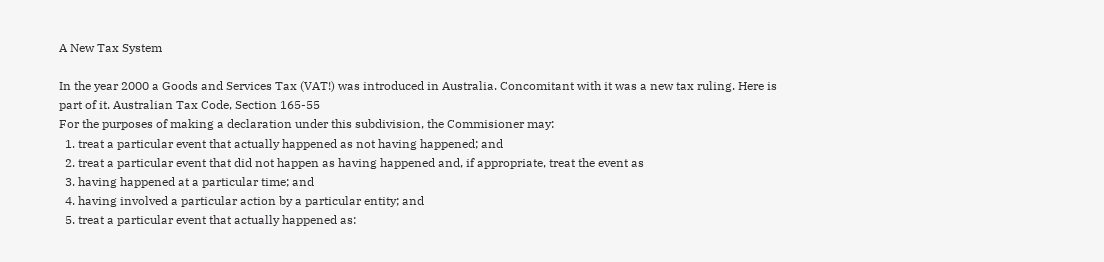A New Tax System

In the year 2000 a Goods and Services Tax (VAT!) was introduced in Australia. Concomitant with it was a new tax ruling. Here is part of it. Australian Tax Code, Section 165-55
For the purposes of making a declaration under this subdivision, the Commisioner may:
  1. treat a particular event that actually happened as not having happened; and
  2. treat a particular event that did not happen as having happened and, if appropriate, treat the event as
  3. having happened at a particular time; and
  4. having involved a particular action by a particular entity; and
  5. treat a particular event that actually happened as: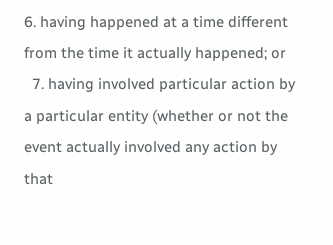6. having happened at a time different from the time it actually happened; or
  7. having involved particular action by a particular entity (whether or not the event actually involved any action by that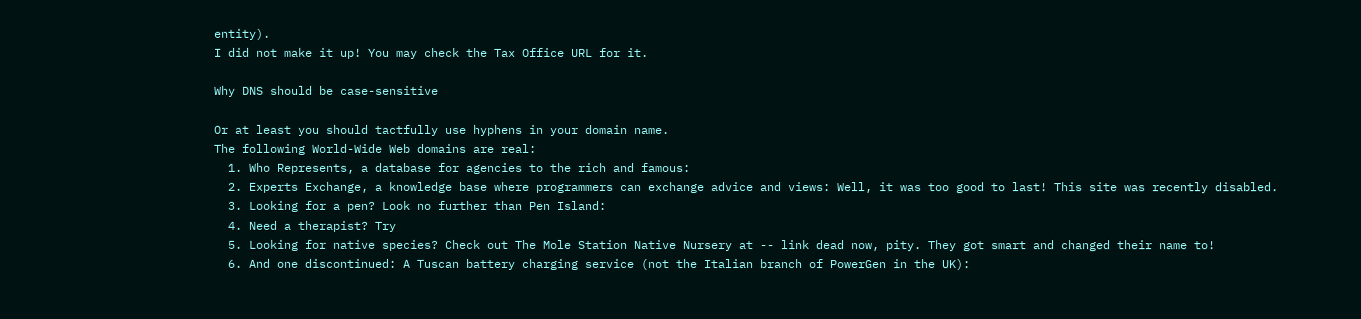entity).
I did not make it up! You may check the Tax Office URL for it.

Why DNS should be case-sensitive

Or at least you should tactfully use hyphens in your domain name.
The following World-Wide Web domains are real:
  1. Who Represents, a database for agencies to the rich and famous:
  2. Experts Exchange, a knowledge base where programmers can exchange advice and views: Well, it was too good to last! This site was recently disabled.
  3. Looking for a pen? Look no further than Pen Island:
  4. Need a therapist? Try
  5. Looking for native species? Check out The Mole Station Native Nursery at -- link dead now, pity. They got smart and changed their name to!
  6. And one discontinued: A Tuscan battery charging service (not the Italian branch of PowerGen in the UK):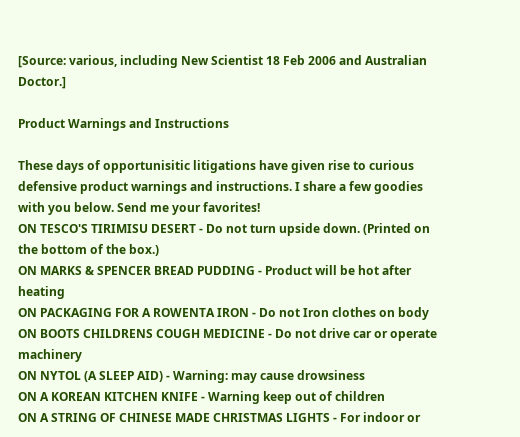[Source: various, including New Scientist 18 Feb 2006 and Australian Doctor.]

Product Warnings and Instructions

These days of opportunisitic litigations have given rise to curious defensive product warnings and instructions. I share a few goodies with you below. Send me your favorites!
ON TESCO'S TIRIMISU DESERT - Do not turn upside down. (Printed on the bottom of the box.)
ON MARKS & SPENCER BREAD PUDDING - Product will be hot after heating
ON PACKAGING FOR A ROWENTA IRON - Do not Iron clothes on body
ON BOOTS CHILDRENS COUGH MEDICINE - Do not drive car or operate machinery
ON NYTOL (A SLEEP AID) - Warning: may cause drowsiness
ON A KOREAN KITCHEN KNIFE - Warning keep out of children
ON A STRING OF CHINESE MADE CHRISTMAS LIGHTS - For indoor or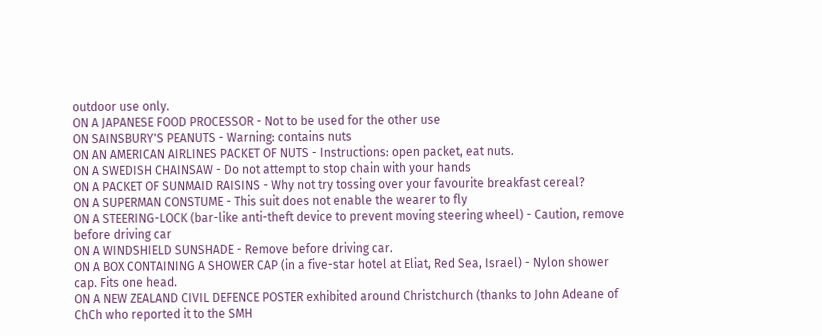outdoor use only.
ON A JAPANESE FOOD PROCESSOR - Not to be used for the other use
ON SAINSBURY'S PEANUTS - Warning: contains nuts
ON AN AMERICAN AIRLINES PACKET OF NUTS - Instructions: open packet, eat nuts.
ON A SWEDISH CHAINSAW - Do not attempt to stop chain with your hands
ON A PACKET OF SUNMAID RAISINS - Why not try tossing over your favourite breakfast cereal?
ON A SUPERMAN CONSTUME - This suit does not enable the wearer to fly
ON A STEERING-LOCK (bar-like anti-theft device to prevent moving steering wheel) - Caution, remove before driving car
ON A WINDSHIELD SUNSHADE - Remove before driving car.
ON A BOX CONTAINING A SHOWER CAP (in a five-star hotel at Eliat, Red Sea, Israel) - Nylon shower cap. Fits one head.
ON A NEW ZEALAND CIVIL DEFENCE POSTER exhibited around Christchurch (thanks to John Adeane of ChCh who reported it to the SMH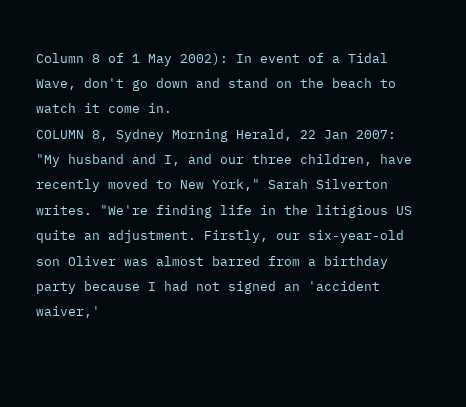Column 8 of 1 May 2002): In event of a Tidal Wave, don't go down and stand on the beach to watch it come in.
COLUMN 8, Sydney Morning Herald, 22 Jan 2007: "My husband and I, and our three children, have recently moved to New York," Sarah Silverton writes. "We're finding life in the litigious US quite an adjustment. Firstly, our six-year-old son Oliver was almost barred from a birthday party because I had not signed an 'accident waiver,'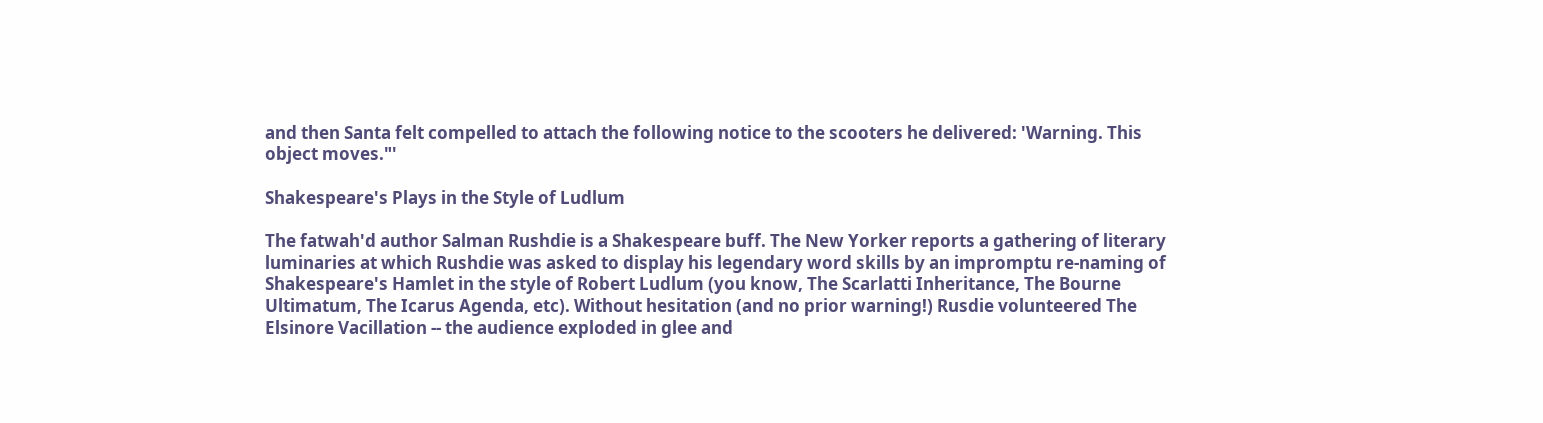and then Santa felt compelled to attach the following notice to the scooters he delivered: 'Warning. This object moves."'

Shakespeare's Plays in the Style of Ludlum

The fatwah'd author Salman Rushdie is a Shakespeare buff. The New Yorker reports a gathering of literary luminaries at which Rushdie was asked to display his legendary word skills by an impromptu re-naming of Shakespeare's Hamlet in the style of Robert Ludlum (you know, The Scarlatti Inheritance, The Bourne Ultimatum, The Icarus Agenda, etc). Without hesitation (and no prior warning!) Rusdie volunteered The Elsinore Vacillation -- the audience exploded in glee and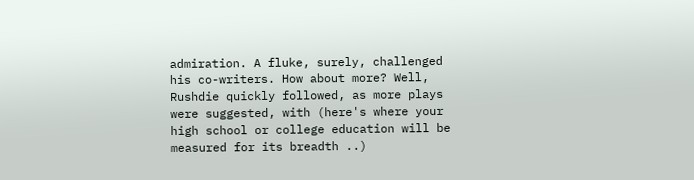admiration. A fluke, surely, challenged his co-writers. How about more? Well, Rushdie quickly followed, as more plays were suggested, with (here's where your high school or college education will be measured for its breadth ..)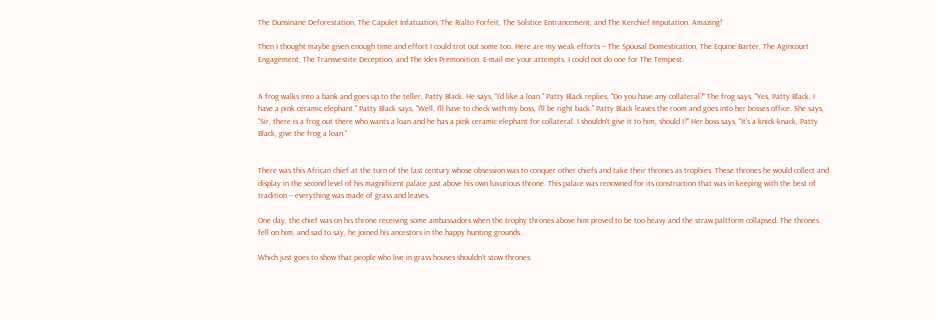The Dunsinane Deforestation, The Capulet Infatuation, The Rialto Forfeit, The Solstice Entrancement, and The Kerchief Imputation. Amazing!

Then I thought maybe given enough time and effort I could trot out some too. Here are my weak efforts -- The Spousal Domestication, The Equine Barter, The Agincourt Engagement, The Transvestite Deception, and The Ides Premonition. E-mail me your attempts. I could not do one for The Tempest.


A frog walks into a bank and goes up to the teller, Patty Black. He says, "I'd like a loan." Patty Black replies, "Do you have any collateral?" The frog says, "Yes, Patty Black, I have a pink ceramic elephant." Patty Black says, "Well, I'll have to check with my boss, I'll be right back." Patty Black leaves the room and goes into her bosses office. She says, "Sir, there is a frog out there who wants a loan and he has a pink ceramic elephant for collateral. I shouldn't give it to him, should I?" Her boss says, "It's a knick-knack, Patty Black, give the frog a loan."


There was this African chief at the turn of the last century whose obsession was to conquer other chiefs and take their thrones as trophies. These thrones he would collect and display in the second level of his magnificent palace just above his own luxurious throne. This palace was renowned for its construction that was in keeping with the best of tradition -- everything was made of grass and leaves.

One day, the chief was on his throne receiving some ambassadors when the trophy thrones above him proved to be too heavy and the straw paltform collapsed. The thrones fell on him, and sad to say, he joined his ancestors in the happy hunting grounds.

Which just goes to show that people who live in grass houses shouldn't stow thrones.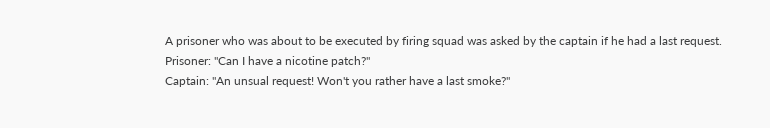A prisoner who was about to be executed by firing squad was asked by the captain if he had a last request.
Prisoner: "Can I have a nicotine patch?"
Captain: "An unsual request! Won't you rather have a last smoke?"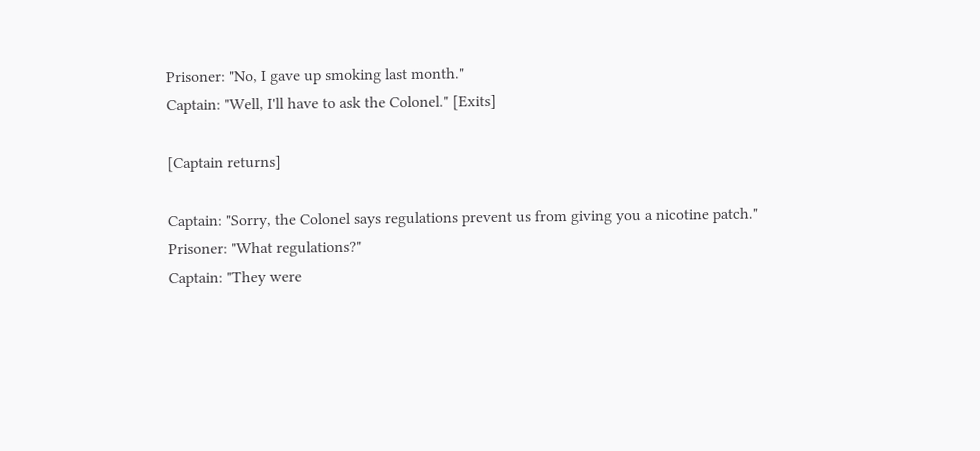Prisoner: "No, I gave up smoking last month."
Captain: "Well, I'll have to ask the Colonel." [Exits]

[Captain returns]

Captain: "Sorry, the Colonel says regulations prevent us from giving you a nicotine patch."
Prisoner: "What regulations?"
Captain: "They were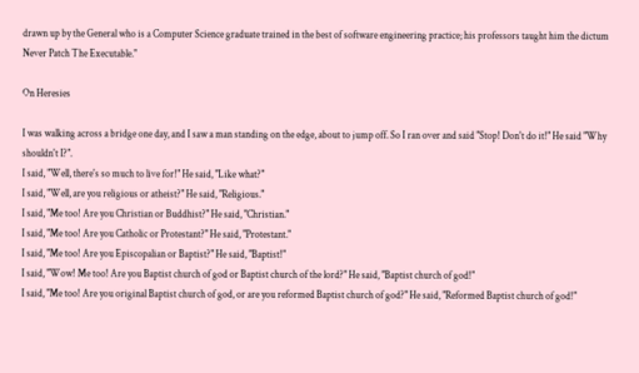drawn up by the General who is a Computer Science graduate trained in the best of software engineering practice; his professors taught him the dictum Never Patch The Executable."

On Heresies

I was walking across a bridge one day, and I saw a man standing on the edge, about to jump off. So I ran over and said "Stop! Don't do it!" He said "Why shouldn't I?".
I said, "Well, there's so much to live for!" He said, "Like what?"
I said, "Well, are you religious or atheist?" He said, "Religious."
I said, "Me too! Are you Christian or Buddhist?" He said, "Christian."
I said, "Me too! Are you Catholic or Protestant?" He said, "Protestant."
I said, "Me too! Are you Episcopalian or Baptist?" He said, "Baptist!"
I said, "Wow! Me too! Are you Baptist church of god or Baptist church of the lord?" He said, "Baptist church of god!"
I said, "Me too! Are you original Baptist church of god, or are you reformed Baptist church of god?" He said, "Reformed Baptist church of god!"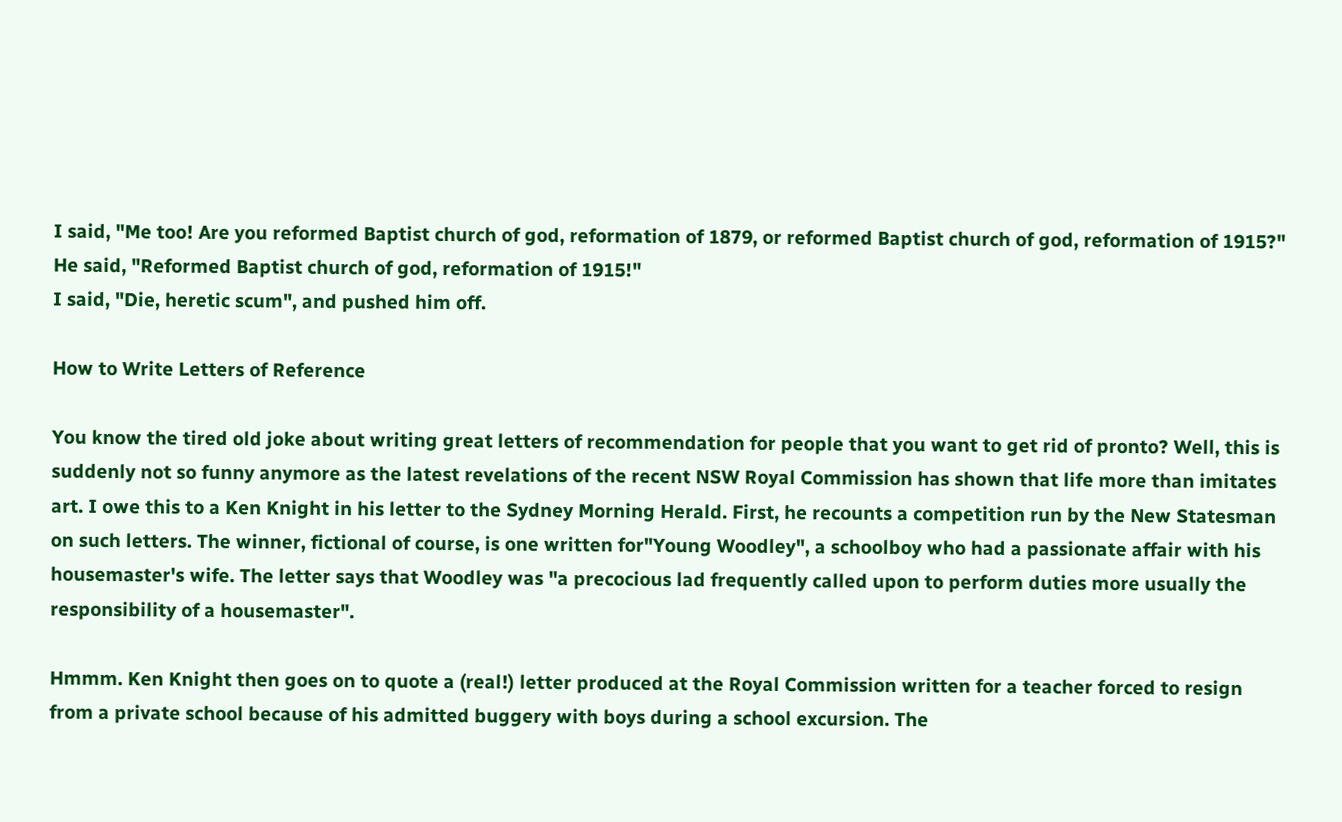I said, "Me too! Are you reformed Baptist church of god, reformation of 1879, or reformed Baptist church of god, reformation of 1915?" He said, "Reformed Baptist church of god, reformation of 1915!"
I said, "Die, heretic scum", and pushed him off.

How to Write Letters of Reference

You know the tired old joke about writing great letters of recommendation for people that you want to get rid of pronto? Well, this is suddenly not so funny anymore as the latest revelations of the recent NSW Royal Commission has shown that life more than imitates art. I owe this to a Ken Knight in his letter to the Sydney Morning Herald. First, he recounts a competition run by the New Statesman on such letters. The winner, fictional of course, is one written for"Young Woodley", a schoolboy who had a passionate affair with his housemaster's wife. The letter says that Woodley was "a precocious lad frequently called upon to perform duties more usually the responsibility of a housemaster".

Hmmm. Ken Knight then goes on to quote a (real!) letter produced at the Royal Commission written for a teacher forced to resign from a private school because of his admitted buggery with boys during a school excursion. The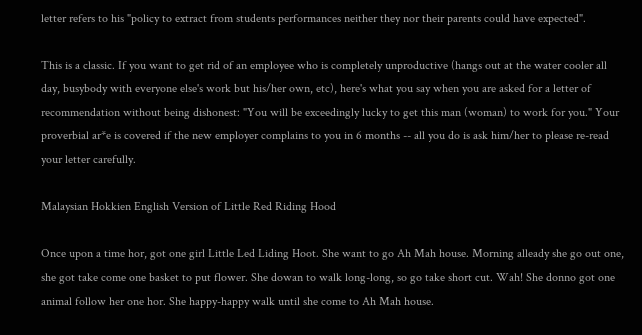letter refers to his "policy to extract from students performances neither they nor their parents could have expected".

This is a classic. If you want to get rid of an employee who is completely unproductive (hangs out at the water cooler all day, busybody with everyone else's work but his/her own, etc), here's what you say when you are asked for a letter of recommendation without being dishonest: "You will be exceedingly lucky to get this man (woman) to work for you." Your proverbial ar*e is covered if the new employer complains to you in 6 months -- all you do is ask him/her to please re-read your letter carefully.

Malaysian Hokkien English Version of Little Red Riding Hood

Once upon a time hor, got one girl Little Led Liding Hoot. She want to go Ah Mah house. Morning alleady she go out one, she got take come one basket to put flower. She dowan to walk long-long, so go take short cut. Wah! She donno got one animal follow her one hor. She happy-happy walk until she come to Ah Mah house.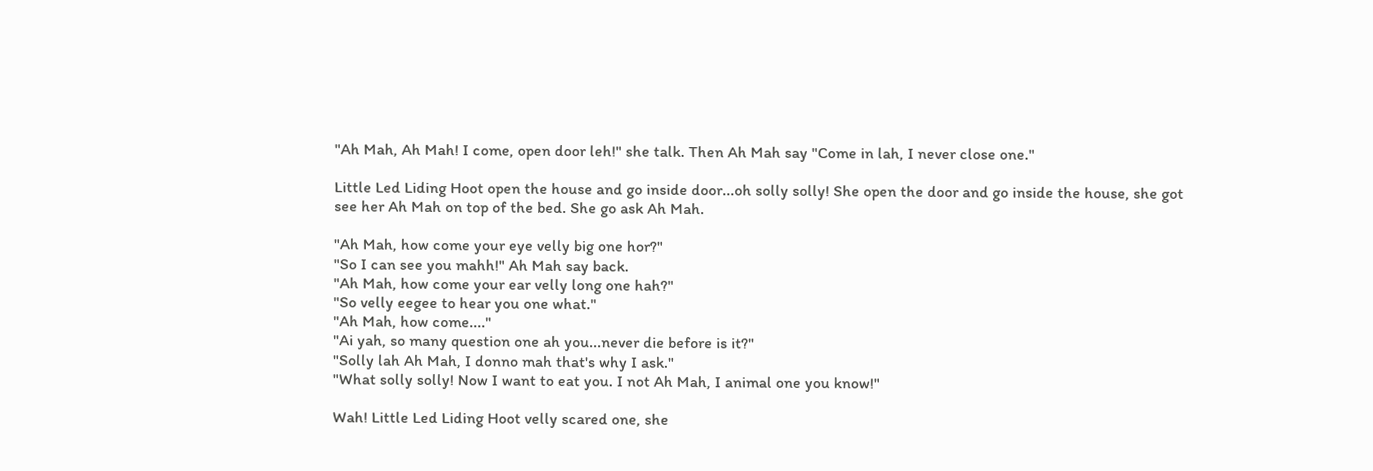"Ah Mah, Ah Mah! I come, open door leh!" she talk. Then Ah Mah say "Come in lah, I never close one."

Little Led Liding Hoot open the house and go inside door...oh solly solly! She open the door and go inside the house, she got see her Ah Mah on top of the bed. She go ask Ah Mah.

"Ah Mah, how come your eye velly big one hor?"
"So I can see you mahh!" Ah Mah say back.
"Ah Mah, how come your ear velly long one hah?"
"So velly eegee to hear you one what."
"Ah Mah, how come...."
"Ai yah, so many question one ah you...never die before is it?"
"Solly lah Ah Mah, I donno mah that's why I ask."
"What solly solly! Now I want to eat you. I not Ah Mah, I animal one you know!"

Wah! Little Led Liding Hoot velly scared one, she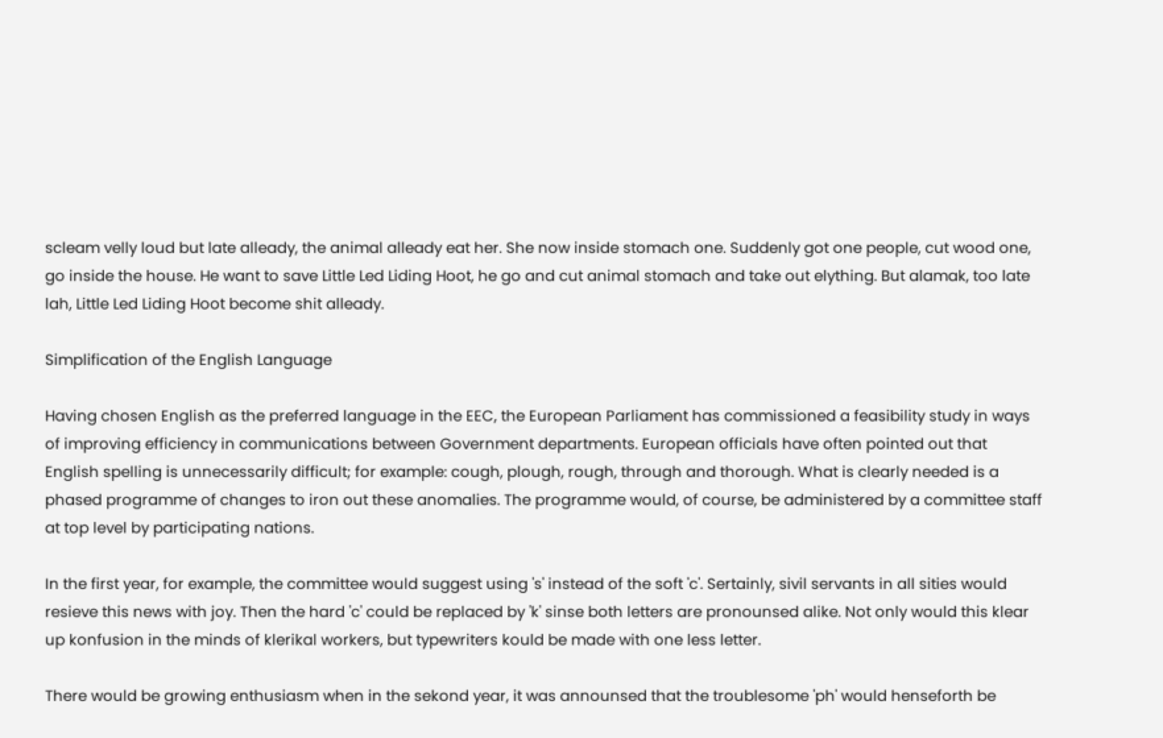scleam velly loud but late alleady, the animal alleady eat her. She now inside stomach one. Suddenly got one people, cut wood one, go inside the house. He want to save Little Led Liding Hoot, he go and cut animal stomach and take out elything. But alamak, too late lah, Little Led Liding Hoot become shit alleady.

Simplification of the English Language

Having chosen English as the preferred language in the EEC, the European Parliament has commissioned a feasibility study in ways of improving efficiency in communications between Government departments. European officials have often pointed out that English spelling is unnecessarily difficult; for example: cough, plough, rough, through and thorough. What is clearly needed is a phased programme of changes to iron out these anomalies. The programme would, of course, be administered by a committee staff at top level by participating nations.

In the first year, for example, the committee would suggest using 's' instead of the soft 'c'. Sertainly, sivil servants in all sities would resieve this news with joy. Then the hard 'c' could be replaced by 'k' sinse both letters are pronounsed alike. Not only would this klear up konfusion in the minds of klerikal workers, but typewriters kould be made with one less letter.

There would be growing enthusiasm when in the sekond year, it was announsed that the troublesome 'ph' would henseforth be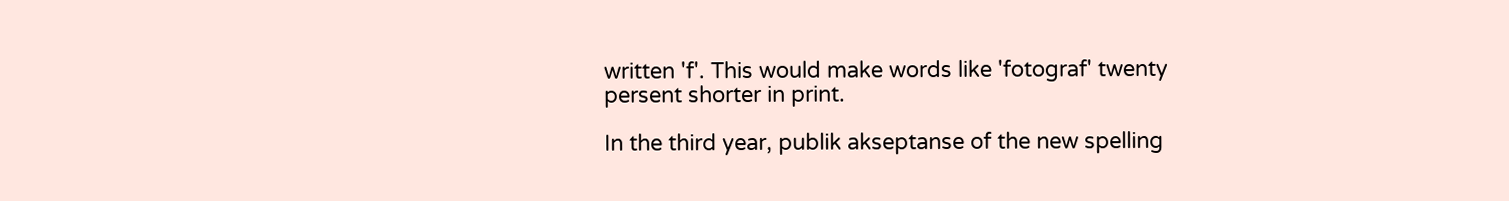written 'f'. This would make words like 'fotograf' twenty persent shorter in print.

In the third year, publik akseptanse of the new spelling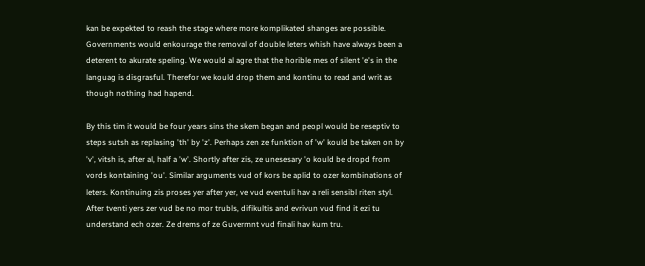kan be expekted to reash the stage where more komplikated shanges are possible. Governments would enkourage the removal of double leters whish have always been a deterent to akurate speling. We would al agre that the horible mes of silent 'e's in the languag is disgrasful. Therefor we kould drop them and kontinu to read and writ as though nothing had hapend.

By this tim it would be four years sins the skem began and peopl would be reseptiv to steps sutsh as replasing 'th' by 'z'. Perhaps zen ze funktion of 'w' kould be taken on by 'v', vitsh is, after al, half a 'w'. Shortly after zis, ze unesesary 'o kould be dropd from vords kontaining 'ou'. Similar arguments vud of kors be aplid to ozer kombinations of leters. Kontinuing zis proses yer after yer, ve vud eventuli hav a reli sensibl riten styl. After tventi yers zer vud be no mor trubls, difikultis and evrivun vud find it ezi tu understand ech ozer. Ze drems of ze Guvermnt vud finali hav kum tru.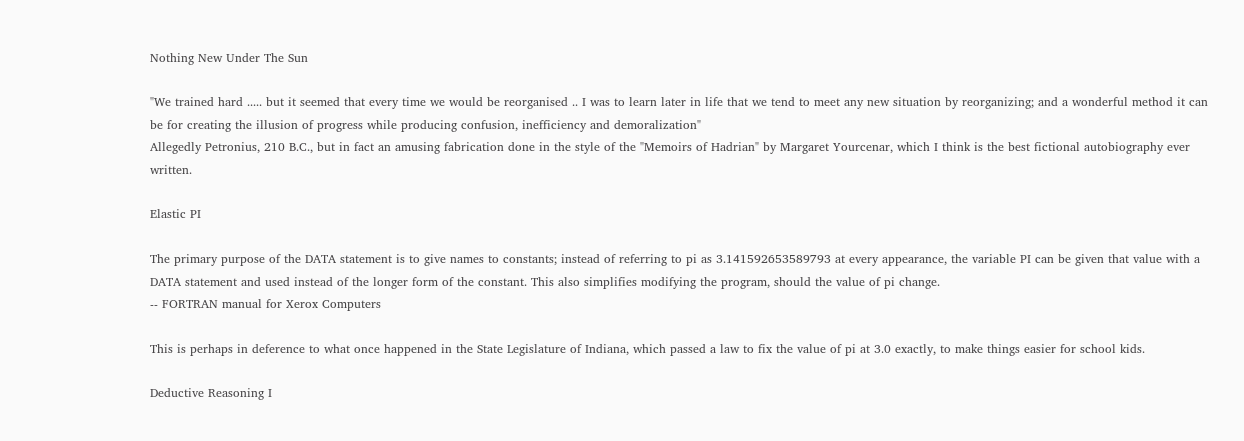Nothing New Under The Sun

"We trained hard ..... but it seemed that every time we would be reorganised .. I was to learn later in life that we tend to meet any new situation by reorganizing; and a wonderful method it can be for creating the illusion of progress while producing confusion, inefficiency and demoralization"
Allegedly Petronius, 210 B.C., but in fact an amusing fabrication done in the style of the "Memoirs of Hadrian" by Margaret Yourcenar, which I think is the best fictional autobiography ever written.

Elastic PI

The primary purpose of the DATA statement is to give names to constants; instead of referring to pi as 3.141592653589793 at every appearance, the variable PI can be given that value with a DATA statement and used instead of the longer form of the constant. This also simplifies modifying the program, should the value of pi change.
-- FORTRAN manual for Xerox Computers

This is perhaps in deference to what once happened in the State Legislature of Indiana, which passed a law to fix the value of pi at 3.0 exactly, to make things easier for school kids.

Deductive Reasoning I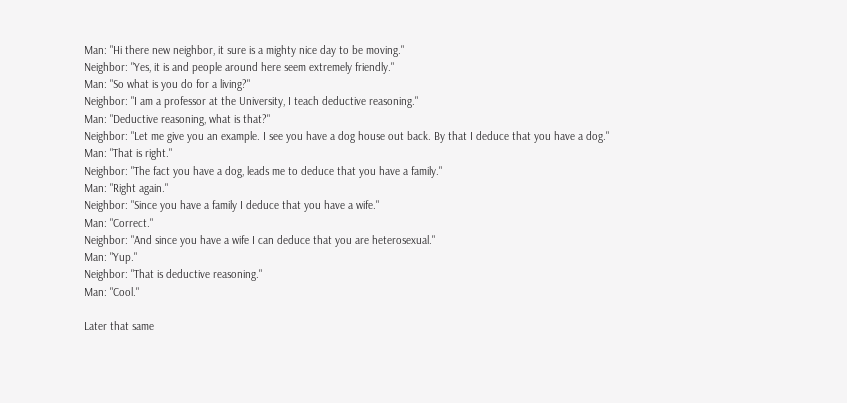Man: "Hi there new neighbor, it sure is a mighty nice day to be moving."
Neighbor: "Yes, it is and people around here seem extremely friendly."
Man: "So what is you do for a living?"
Neighbor: "I am a professor at the University, I teach deductive reasoning."
Man: "Deductive reasoning, what is that?"
Neighbor: "Let me give you an example. I see you have a dog house out back. By that I deduce that you have a dog."
Man: "That is right."
Neighbor: "The fact you have a dog, leads me to deduce that you have a family."
Man: "Right again."
Neighbor: "Since you have a family I deduce that you have a wife."
Man: "Correct."
Neighbor: "And since you have a wife I can deduce that you are heterosexual."
Man: "Yup."
Neighbor: "That is deductive reasoning."
Man: "Cool."

Later that same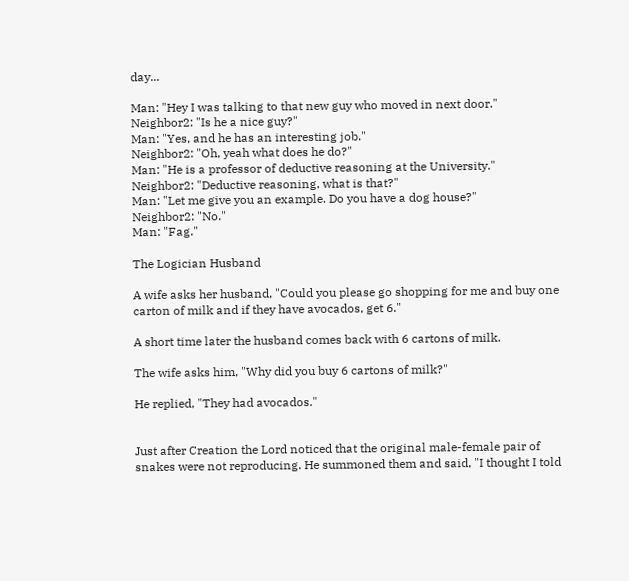day...

Man: "Hey I was talking to that new guy who moved in next door."
Neighbor2: "Is he a nice guy?"
Man: "Yes, and he has an interesting job."
Neighbor2: "Oh, yeah what does he do?"
Man: "He is a professor of deductive reasoning at the University."
Neighbor2: "Deductive reasoning, what is that?"
Man: "Let me give you an example. Do you have a dog house?"
Neighbor2: "No."
Man: "Fag."

The Logician Husband

A wife asks her husband, "Could you please go shopping for me and buy one carton of milk and if they have avocados, get 6."

A short time later the husband comes back with 6 cartons of milk.

The wife asks him, "Why did you buy 6 cartons of milk?"

He replied, "They had avocados."


Just after Creation the Lord noticed that the original male-female pair of snakes were not reproducing. He summoned them and said, "I thought I told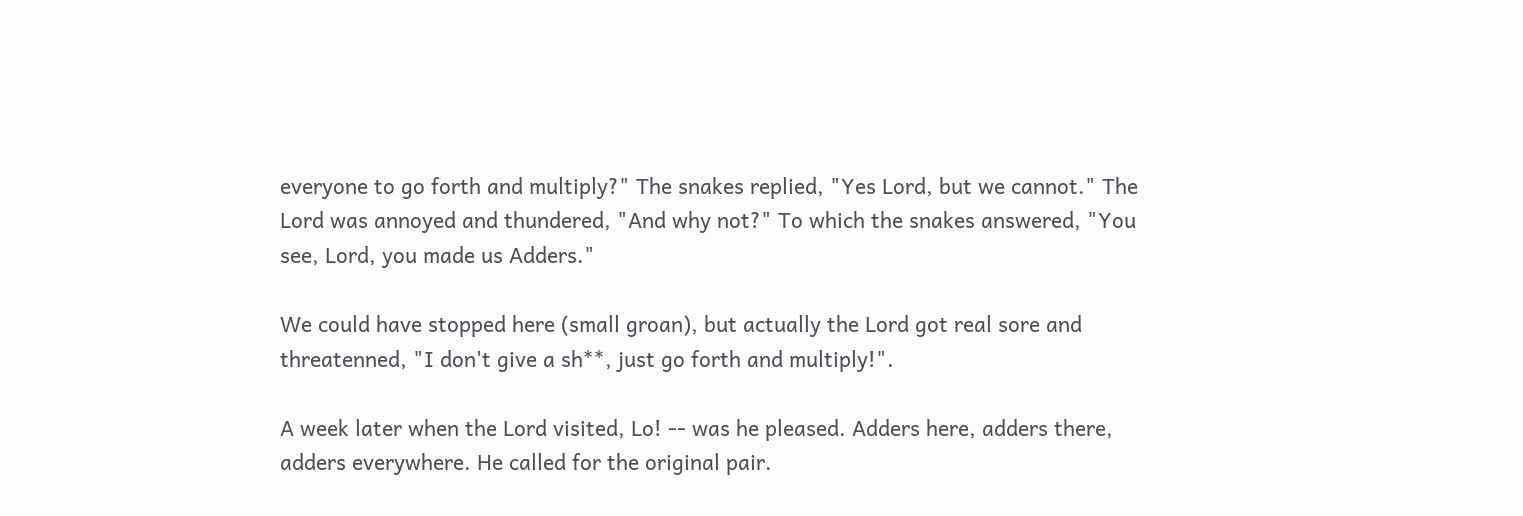everyone to go forth and multiply?" The snakes replied, "Yes Lord, but we cannot." The Lord was annoyed and thundered, "And why not?" To which the snakes answered, "You see, Lord, you made us Adders."

We could have stopped here (small groan), but actually the Lord got real sore and threatenned, "I don't give a sh**, just go forth and multiply!".

A week later when the Lord visited, Lo! -- was he pleased. Adders here, adders there, adders everywhere. He called for the original pair.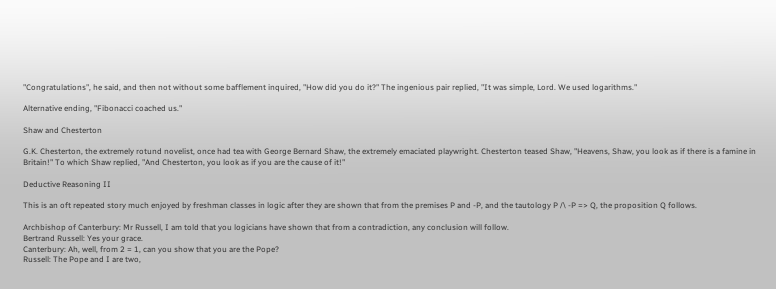"Congratulations", he said, and then not without some bafflement inquired, "How did you do it?" The ingenious pair replied, "It was simple, Lord. We used logarithms."

Alternative ending, "Fibonacci coached us."

Shaw and Chesterton

G.K. Chesterton, the extremely rotund novelist, once had tea with George Bernard Shaw, the extremely emaciated playwright. Chesterton teased Shaw, "Heavens, Shaw, you look as if there is a famine in Britain!" To which Shaw replied, "And Chesterton, you look as if you are the cause of it!"

Deductive Reasoning II

This is an oft repeated story much enjoyed by freshman classes in logic after they are shown that from the premises P and -P, and the tautology P /\ -P => Q, the proposition Q follows.

Archbishop of Canterbury: Mr Russell, I am told that you logicians have shown that from a contradiction, any conclusion will follow.
Bertrand Russell: Yes your grace.
Canterbury: Ah, well, from 2 = 1, can you show that you are the Pope?
Russell: The Pope and I are two,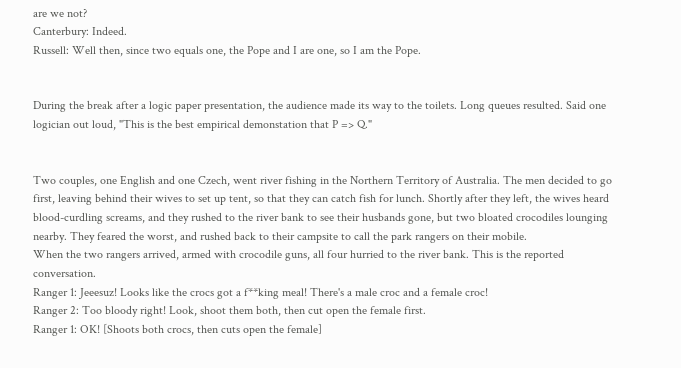are we not?
Canterbury: Indeed.
Russell: Well then, since two equals one, the Pope and I are one, so I am the Pope.


During the break after a logic paper presentation, the audience made its way to the toilets. Long queues resulted. Said one logician out loud, "This is the best empirical demonstation that P => Q."


Two couples, one English and one Czech, went river fishing in the Northern Territory of Australia. The men decided to go first, leaving behind their wives to set up tent, so that they can catch fish for lunch. Shortly after they left, the wives heard blood-curdling screams, and they rushed to the river bank to see their husbands gone, but two bloated crocodiles lounging nearby. They feared the worst, and rushed back to their campsite to call the park rangers on their mobile.
When the two rangers arrived, armed with crocodile guns, all four hurried to the river bank. This is the reported conversation.
Ranger 1: Jeeesuz! Looks like the crocs got a f**king meal! There's a male croc and a female croc!
Ranger 2: Too bloody right! Look, shoot them both, then cut open the female first.
Ranger 1: OK! [Shoots both crocs, then cuts open the female]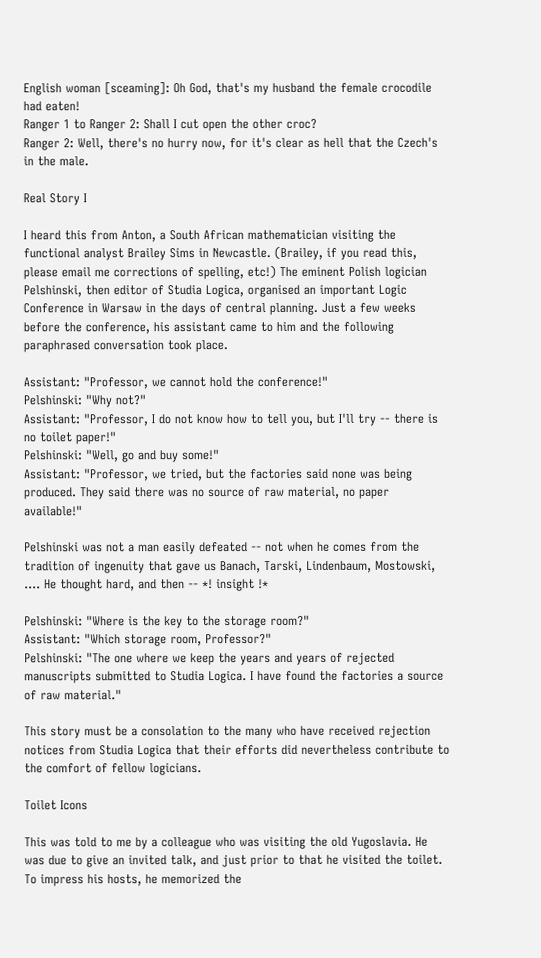English woman [sceaming]: Oh God, that's my husband the female crocodile had eaten!
Ranger 1 to Ranger 2: Shall I cut open the other croc?
Ranger 2: Well, there's no hurry now, for it's clear as hell that the Czech's in the male.

Real Story I

I heard this from Anton, a South African mathematician visiting the functional analyst Brailey Sims in Newcastle. (Brailey, if you read this, please email me corrections of spelling, etc!) The eminent Polish logician Pelshinski, then editor of Studia Logica, organised an important Logic Conference in Warsaw in the days of central planning. Just a few weeks before the conference, his assistant came to him and the following paraphrased conversation took place.

Assistant: "Professor, we cannot hold the conference!"
Pelshinski: "Why not?"
Assistant: "Professor, I do not know how to tell you, but I'll try -- there is no toilet paper!"
Pelshinski: "Well, go and buy some!"
Assistant: "Professor, we tried, but the factories said none was being produced. They said there was no source of raw material, no paper available!"

Pelshinski was not a man easily defeated -- not when he comes from the tradition of ingenuity that gave us Banach, Tarski, Lindenbaum, Mostowski, .... He thought hard, and then -- *! insight !*

Pelshinski: "Where is the key to the storage room?"
Assistant: "Which storage room, Professor?"
Pelshinski: "The one where we keep the years and years of rejected manuscripts submitted to Studia Logica. I have found the factories a source of raw material."

This story must be a consolation to the many who have received rejection notices from Studia Logica that their efforts did nevertheless contribute to the comfort of fellow logicians.

Toilet Icons

This was told to me by a colleague who was visiting the old Yugoslavia. He was due to give an invited talk, and just prior to that he visited the toilet. To impress his hosts, he memorized the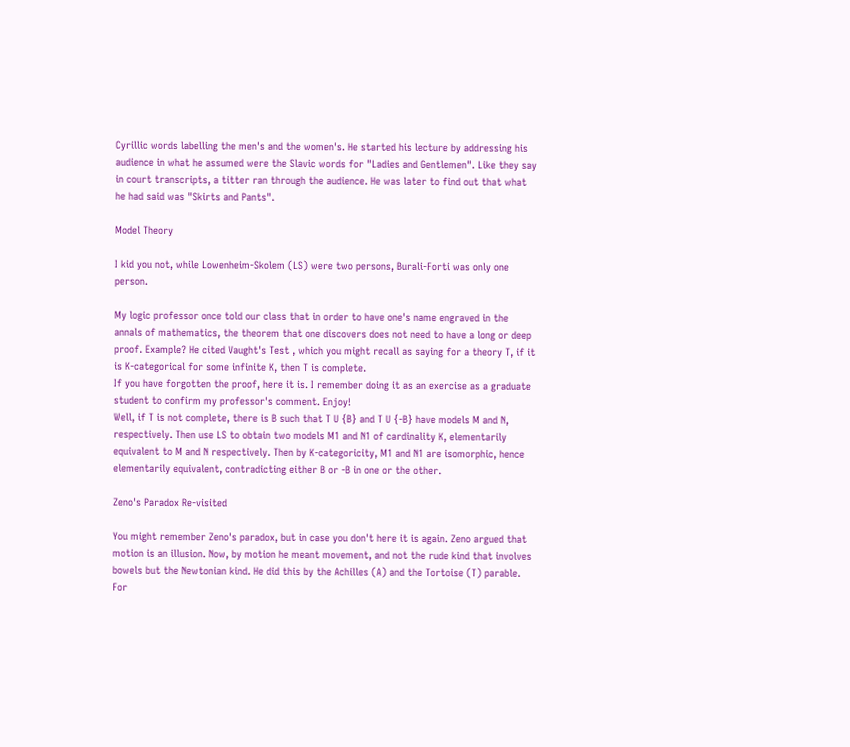Cyrillic words labelling the men's and the women's. He started his lecture by addressing his audience in what he assumed were the Slavic words for "Ladies and Gentlemen". Like they say in court transcripts, a titter ran through the audience. He was later to find out that what he had said was "Skirts and Pants".

Model Theory

I kid you not, while Lowenheim-Skolem (LS) were two persons, Burali-Forti was only one person.

My logic professor once told our class that in order to have one's name engraved in the annals of mathematics, the theorem that one discovers does not need to have a long or deep proof. Example? He cited Vaught's Test , which you might recall as saying for a theory T, if it is K-categorical for some infinite K, then T is complete.
If you have forgotten the proof, here it is. I remember doing it as an exercise as a graduate student to confirm my professor's comment. Enjoy!
Well, if T is not complete, there is B such that T U {B} and T U {-B} have models M and N, respectively. Then use LS to obtain two models M1 and N1 of cardinality K, elementarily equivalent to M and N respectively. Then by K-categoricity, M1 and N1 are isomorphic, hence elementarily equivalent, contradicting either B or -B in one or the other.

Zeno's Paradox Re-visited

You might remember Zeno's paradox, but in case you don't here it is again. Zeno argued that motion is an illusion. Now, by motion he meant movement, and not the rude kind that involves bowels but the Newtonian kind. He did this by the Achilles (A) and the Tortoise (T) parable. For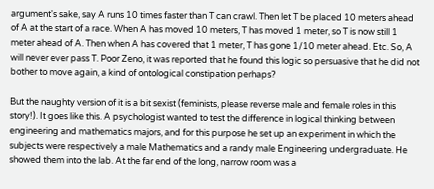argument's sake, say A runs 10 times faster than T can crawl. Then let T be placed 10 meters ahead of A at the start of a race. When A has moved 10 meters, T has moved 1 meter, so T is now still 1 meter ahead of A. Then when A has covered that 1 meter, T has gone 1/10 meter ahead. Etc. So, A will never ever pass T. Poor Zeno, it was reported that he found this logic so persuasive that he did not bother to move again, a kind of ontological constipation perhaps?

But the naughty version of it is a bit sexist (feminists, please reverse male and female roles in this story!). It goes like this. A psychologist wanted to test the difference in logical thinking between engineering and mathematics majors, and for this purpose he set up an experiment in which the subjects were respectively a male Mathematics and a randy male Engineering undergraduate. He showed them into the lab. At the far end of the long, narrow room was a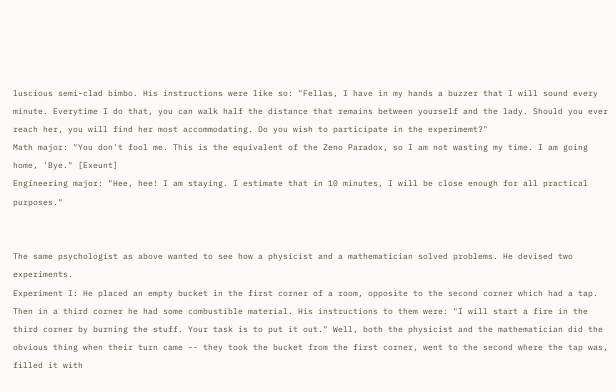luscious semi-clad bimbo. His instructions were like so: "Fellas, I have in my hands a buzzer that I will sound every minute. Everytime I do that, you can walk half the distance that remains between yourself and the lady. Should you ever reach her, you will find her most accommodating. Do you wish to participate in the experimemt?"
Math major: "You don't fool me. This is the equivalent of the Zeno Paradox, so I am not wasting my time. I am going home, 'Bye." [Exeunt]
Engineering major: "Hee, hee! I am staying. I estimate that in 10 minutes, I will be close enough for all practical purposes."


The same psychologist as above wanted to see how a physicist and a mathematician solved problems. He devised two experiments.
Experiment I: He placed an empty bucket in the first corner of a room, opposite to the second corner which had a tap. Then in a third corner he had some combustible material. His instructions to them were: "I will start a fire in the third corner by burning the stuff. Your task is to put it out." Well, both the physicist and the mathematician did the obvious thing when their turn came -- they took the bucket from the first corner, went to the second where the tap was, filled it with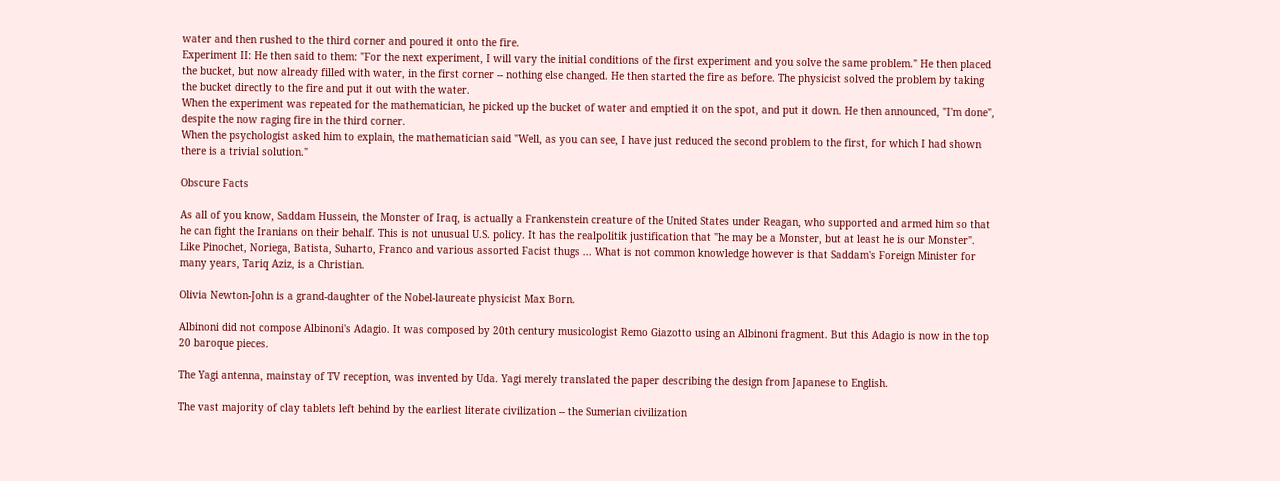water and then rushed to the third corner and poured it onto the fire.
Experiment II: He then said to them: "For the next experiment, I will vary the initial conditions of the first experiment and you solve the same problem." He then placed the bucket, but now already filled with water, in the first corner -- nothing else changed. He then started the fire as before. The physicist solved the problem by taking the bucket directly to the fire and put it out with the water.
When the experiment was repeated for the mathematician, he picked up the bucket of water and emptied it on the spot, and put it down. He then announced, "I'm done", despite the now raging fire in the third corner.
When the psychologist asked him to explain, the mathematician said "Well, as you can see, I have just reduced the second problem to the first, for which I had shown there is a trivial solution."

Obscure Facts

As all of you know, Saddam Hussein, the Monster of Iraq, is actually a Frankenstein creature of the United States under Reagan, who supported and armed him so that he can fight the Iranians on their behalf. This is not unusual U.S. policy. It has the realpolitik justification that "he may be a Monster, but at least he is our Monster". Like Pinochet, Noriega, Batista, Suharto, Franco and various assorted Facist thugs ... What is not common knowledge however is that Saddam's Foreign Minister for many years, Tariq Aziz, is a Christian.

Olivia Newton-John is a grand-daughter of the Nobel-laureate physicist Max Born.

Albinoni did not compose Albinoni's Adagio. It was composed by 20th century musicologist Remo Giazotto using an Albinoni fragment. But this Adagio is now in the top 20 baroque pieces.

The Yagi antenna, mainstay of TV reception, was invented by Uda. Yagi merely translated the paper describing the design from Japanese to English.

The vast majority of clay tablets left behind by the earliest literate civilization -- the Sumerian civilization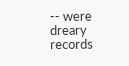-- were dreary records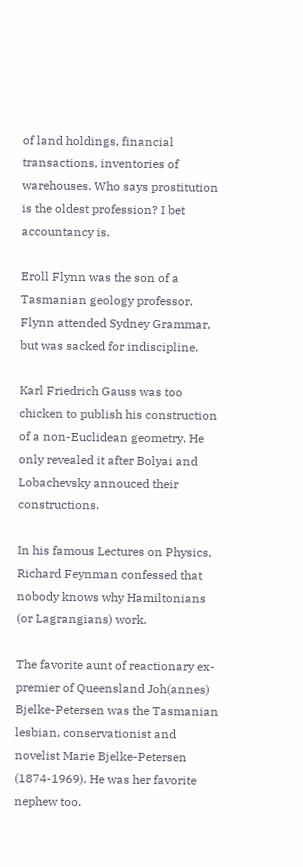of land holdings, financial transactions, inventories of warehouses. Who says prostitution is the oldest profession? I bet accountancy is.

Eroll Flynn was the son of a Tasmanian geology professor. Flynn attended Sydney Grammar, but was sacked for indiscipline.

Karl Friedrich Gauss was too chicken to publish his construction of a non-Euclidean geometry. He only revealed it after Bolyai and Lobachevsky annouced their constructions.

In his famous Lectures on Physics, Richard Feynman confessed that nobody knows why Hamiltonians (or Lagrangians) work.

The favorite aunt of reactionary ex-premier of Queensland Joh(annes) Bjelke-Petersen was the Tasmanian lesbian, conservationist and novelist Marie Bjelke-Petersen (1874-1969). He was her favorite nephew too.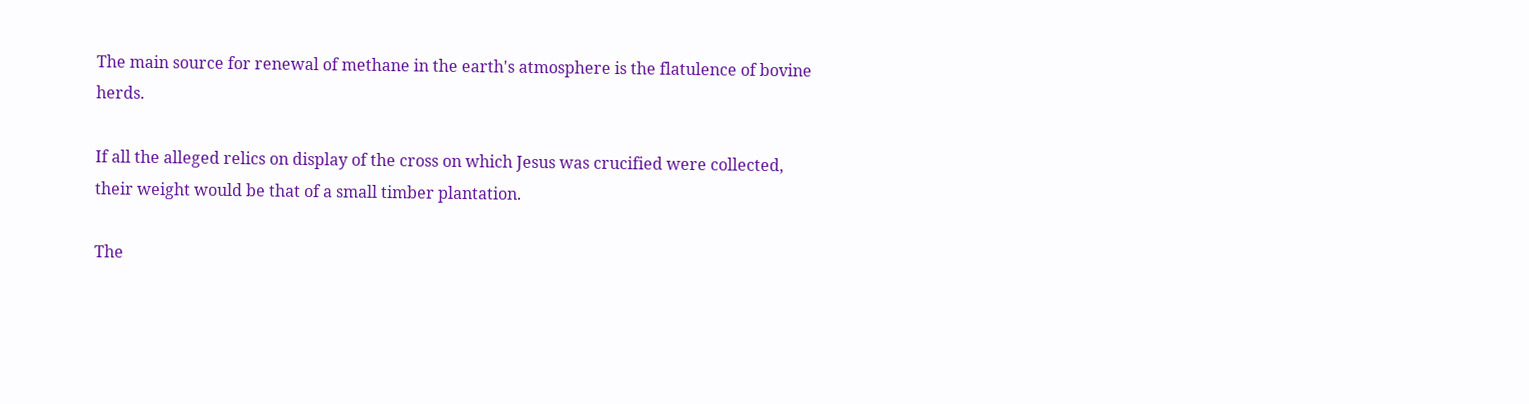The main source for renewal of methane in the earth's atmosphere is the flatulence of bovine herds.

If all the alleged relics on display of the cross on which Jesus was crucified were collected, their weight would be that of a small timber plantation.

The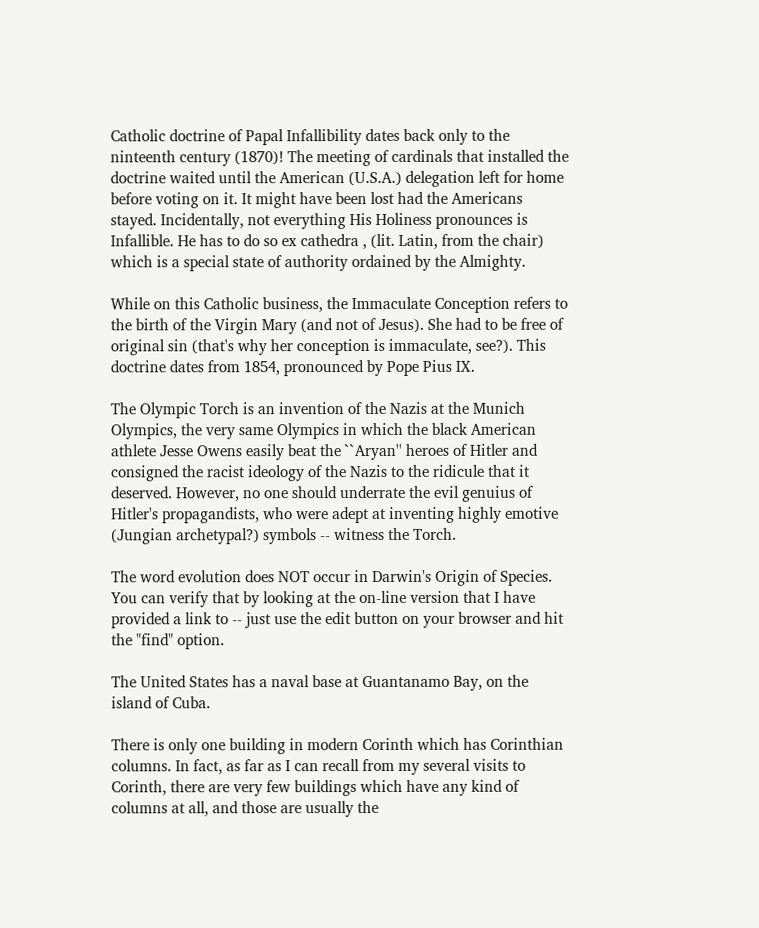Catholic doctrine of Papal Infallibility dates back only to the ninteenth century (1870)! The meeting of cardinals that installed the doctrine waited until the American (U.S.A.) delegation left for home before voting on it. It might have been lost had the Americans stayed. Incidentally, not everything His Holiness pronounces is Infallible. He has to do so ex cathedra , (lit. Latin, from the chair) which is a special state of authority ordained by the Almighty.

While on this Catholic business, the Immaculate Conception refers to the birth of the Virgin Mary (and not of Jesus). She had to be free of original sin (that's why her conception is immaculate, see?). This doctrine dates from 1854, pronounced by Pope Pius IX.

The Olympic Torch is an invention of the Nazis at the Munich Olympics, the very same Olympics in which the black American athlete Jesse Owens easily beat the ``Aryan'' heroes of Hitler and consigned the racist ideology of the Nazis to the ridicule that it deserved. However, no one should underrate the evil genuius of Hitler's propagandists, who were adept at inventing highly emotive (Jungian archetypal?) symbols -- witness the Torch.

The word evolution does NOT occur in Darwin's Origin of Species. You can verify that by looking at the on-line version that I have provided a link to -- just use the edit button on your browser and hit the "find" option.

The United States has a naval base at Guantanamo Bay, on the island of Cuba.

There is only one building in modern Corinth which has Corinthian columns. In fact, as far as I can recall from my several visits to Corinth, there are very few buildings which have any kind of columns at all, and those are usually the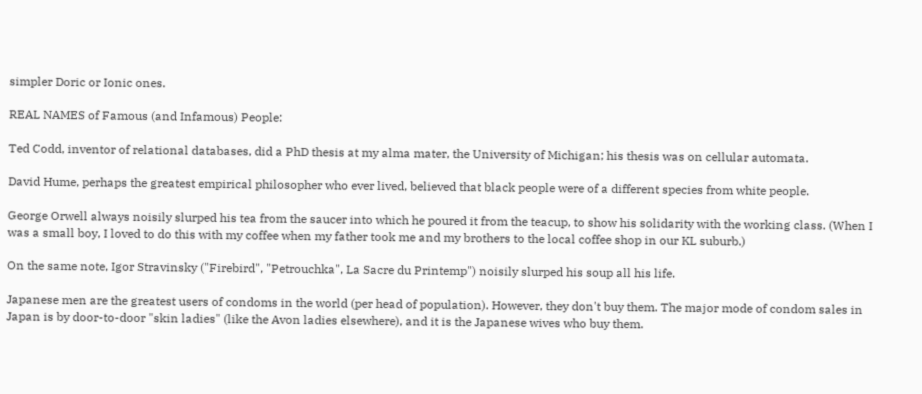simpler Doric or Ionic ones.

REAL NAMES of Famous (and Infamous) People:

Ted Codd, inventor of relational databases, did a PhD thesis at my alma mater, the University of Michigan; his thesis was on cellular automata.

David Hume, perhaps the greatest empirical philosopher who ever lived, believed that black people were of a different species from white people.

George Orwell always noisily slurped his tea from the saucer into which he poured it from the teacup, to show his solidarity with the working class. (When I was a small boy, I loved to do this with my coffee when my father took me and my brothers to the local coffee shop in our KL suburb.)

On the same note, Igor Stravinsky ("Firebird", "Petrouchka", La Sacre du Printemp") noisily slurped his soup all his life.

Japanese men are the greatest users of condoms in the world (per head of population). However, they don't buy them. The major mode of condom sales in Japan is by door-to-door "skin ladies" (like the Avon ladies elsewhere), and it is the Japanese wives who buy them.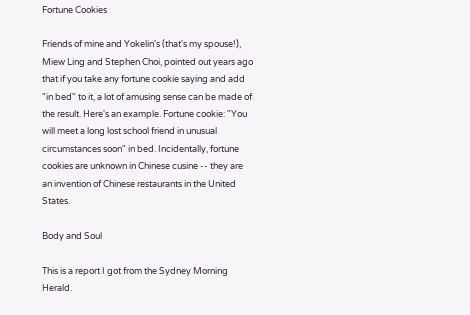Fortune Cookies

Friends of mine and Yokelin's (that's my spouse!), Miew Ling and Stephen Choi, pointed out years ago that if you take any fortune cookie saying and add "in bed" to it, a lot of amusing sense can be made of the result. Here's an example. Fortune cookie: "You will meet a long lost school friend in unusual circumstances soon" in bed. Incidentally, fortune cookies are unknown in Chinese cusine -- they are an invention of Chinese restaurants in the United States.

Body and Soul

This is a report I got from the Sydney Morning Herald.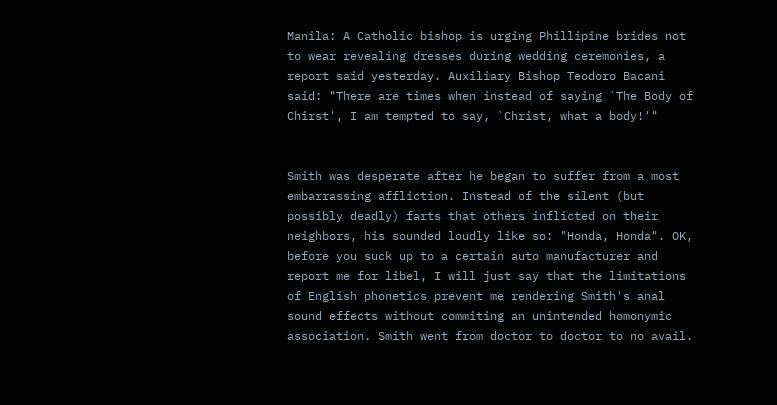Manila: A Catholic bishop is urging Phillipine brides not to wear revealing dresses during wedding ceremonies, a report said yesterday. Auxiliary Bishop Teodoro Bacani said: "There are times when instead of saying `The Body of Chirst', I am tempted to say, `Christ, what a body!'"


Smith was desperate after he began to suffer from a most embarrassing affliction. Instead of the silent (but possibly deadly) farts that others inflicted on their neighbors, his sounded loudly like so: "Honda, Honda". OK, before you suck up to a certain auto manufacturer and report me for libel, I will just say that the limitations of English phonetics prevent me rendering Smith's anal sound effects without commiting an unintended homonymic association. Smith went from doctor to doctor to no avail.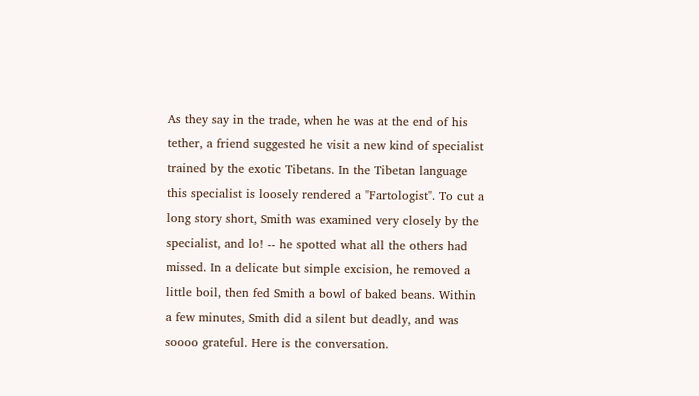As they say in the trade, when he was at the end of his tether, a friend suggested he visit a new kind of specialist trained by the exotic Tibetans. In the Tibetan language this specialist is loosely rendered a "Fartologist". To cut a long story short, Smith was examined very closely by the specialist, and lo! -- he spotted what all the others had missed. In a delicate but simple excision, he removed a little boil, then fed Smith a bowl of baked beans. Within a few minutes, Smith did a silent but deadly, and was soooo grateful. Here is the conversation.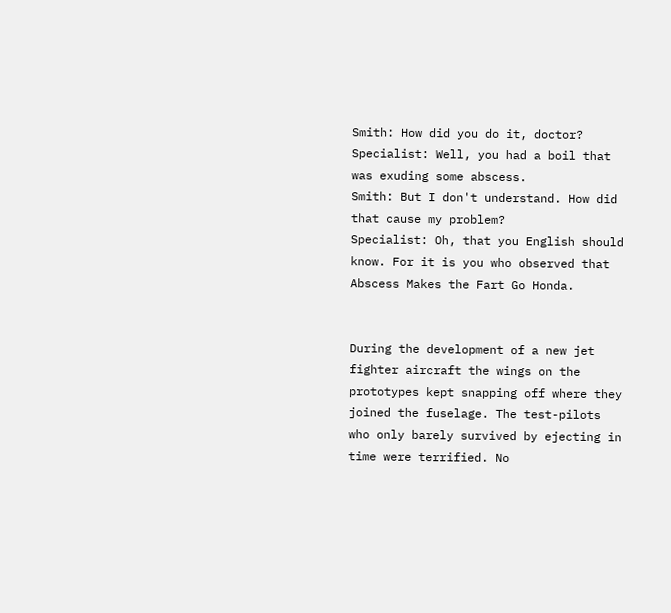Smith: How did you do it, doctor?
Specialist: Well, you had a boil that was exuding some abscess.
Smith: But I don't understand. How did that cause my problem?
Specialist: Oh, that you English should know. For it is you who observed that Abscess Makes the Fart Go Honda.


During the development of a new jet fighter aircraft the wings on the prototypes kept snapping off where they joined the fuselage. The test-pilots who only barely survived by ejecting in time were terrified. No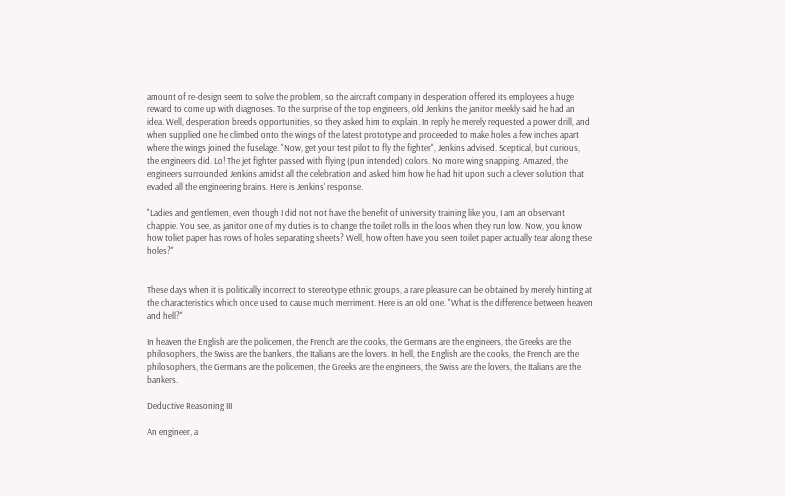amount of re-design seem to solve the problem, so the aircraft company in desperation offered its employees a huge reward to come up with diagnoses. To the surprise of the top engineers, old Jenkins the janitor meekly said he had an idea. Well, desperation breeds opportunities, so they asked him to explain. In reply he merely requested a power drill, and when supplied one he climbed onto the wings of the latest prototype and proceeded to make holes a few inches apart where the wings joined the fuselage. "Now, get your test pilot to fly the fighter", Jenkins advised. Sceptical, but curious, the engineers did. Lo! The jet fighter passed with flying (pun intended) colors. No more wing snapping. Amazed, the engineers surrounded Jenkins amidst all the celebration and asked him how he had hit upon such a clever solution that evaded all the engineering brains. Here is Jenkins' response.

"Ladies and gentlemen, even though I did not not have the benefit of university training like you, I am an observant chappie. You see, as janitor one of my duties is to change the toilet rolls in the loos when they run low. Now, you know how toliet paper has rows of holes separating sheets? Well, how often have you seen toilet paper actually tear along these holes?"


These days when it is politically incorrect to stereotype ethnic groups, a rare pleasure can be obtained by merely hinting at the characteristics which once used to cause much merriment. Here is an old one. "What is the difference between heaven and hell?"

In heaven the English are the policemen, the French are the cooks, the Germans are the engineers, the Greeks are the philosophers, the Swiss are the bankers, the Italians are the lovers. In hell, the English are the cooks, the French are the philosophers, the Germans are the policemen, the Greeks are the engineers, the Swiss are the lovers, the Italians are the bankers.

Deductive Reasoning III

An engineer, a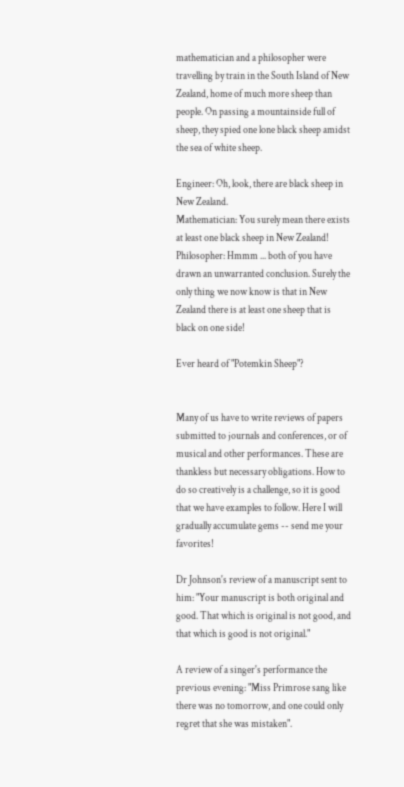mathematician and a philosopher were travelling by train in the South Island of New Zealand, home of much more sheep than people. On passing a mountainside full of sheep, they spied one lone black sheep amidst the sea of white sheep.

Engineer: Oh, look, there are black sheep in New Zealand.
Mathematician: You surely mean there exists at least one black sheep in New Zealand!
Philosopher: Hmmm ... both of you have drawn an unwarranted conclusion. Surely the only thing we now know is that in New Zealand there is at least one sheep that is black on one side!

Ever heard of "Potemkin Sheep"?


Many of us have to write reviews of papers submitted to journals and conferences, or of musical and other performances. These are thankless but necessary obligations. How to do so creatively is a challenge, so it is good that we have examples to follow. Here I will gradually accumulate gems -- send me your favorites!

Dr Johnson's review of a manuscript sent to him: "Your manuscript is both original and good. That which is original is not good, and that which is good is not original."

A review of a singer's performance the previous evening: "Miss Primrose sang like there was no tomorrow, and one could only regret that she was mistaken".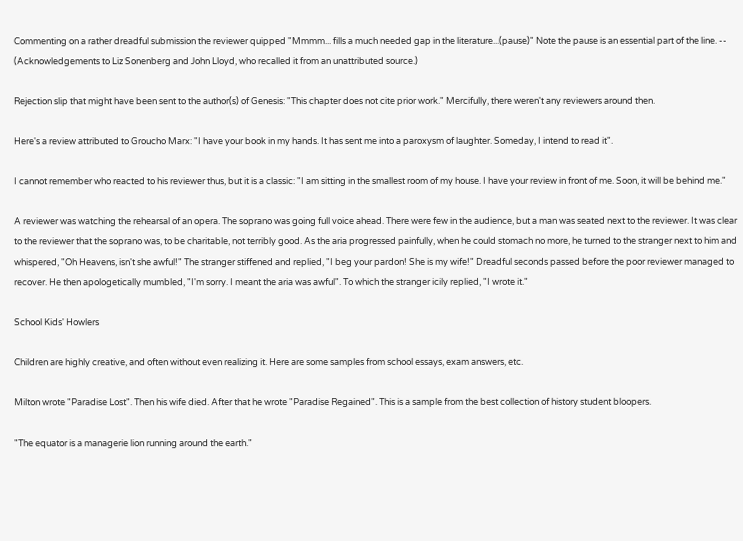Commenting on a rather dreadful submission the reviewer quipped "Mmmm... fills a much needed gap in the literature...(pause)" Note the pause is an essential part of the line. -- (Acknowledgements to Liz Sonenberg and John Lloyd, who recalled it from an unattributed source.)

Rejection slip that might have been sent to the author(s) of Genesis: "This chapter does not cite prior work." Mercifully, there weren't any reviewers around then.

Here's a review attributed to Groucho Marx: "I have your book in my hands. It has sent me into a paroxysm of laughter. Someday, I intend to read it".

I cannot remember who reacted to his reviewer thus, but it is a classic: "I am sitting in the smallest room of my house. I have your review in front of me. Soon, it will be behind me."

A reviewer was watching the rehearsal of an opera. The soprano was going full voice ahead. There were few in the audience, but a man was seated next to the reviewer. It was clear to the reviewer that the soprano was, to be charitable, not terribly good. As the aria progressed painfully, when he could stomach no more, he turned to the stranger next to him and whispered, "Oh Heavens, isn't she awful!" The stranger stiffened and replied, "I beg your pardon! She is my wife!" Dreadful seconds passed before the poor reviewer managed to recover. He then apologetically mumbled, "I'm sorry. I meant the aria was awful". To which the stranger icily replied, "I wrote it."

School Kids' Howlers

Children are highly creative, and often without even realizing it. Here are some samples from school essays, exam answers, etc.

Milton wrote "Paradise Lost". Then his wife died. After that he wrote "Paradise Regained". This is a sample from the best collection of history student bloopers.

"The equator is a managerie lion running around the earth."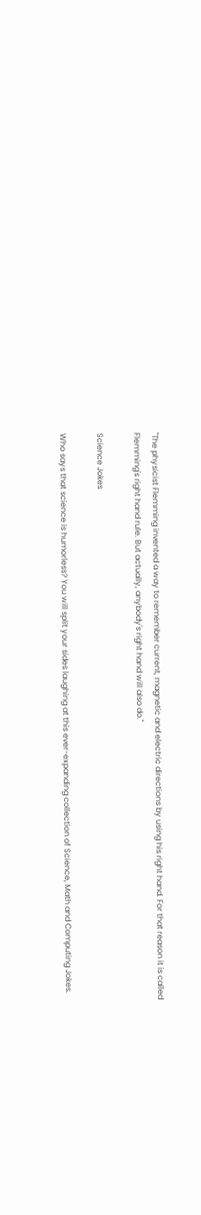"The physicist Flemming invented a way to remember current, magnetic and electric directions by using his right hand. For that reason it is called Flemming's right hand rule. But actually, anybody's right hand will also do."

Science Jokes

Who says that science is humorless? You will split your sides laughing at this ever-expanding collection of Science, Math and Computing Jokes.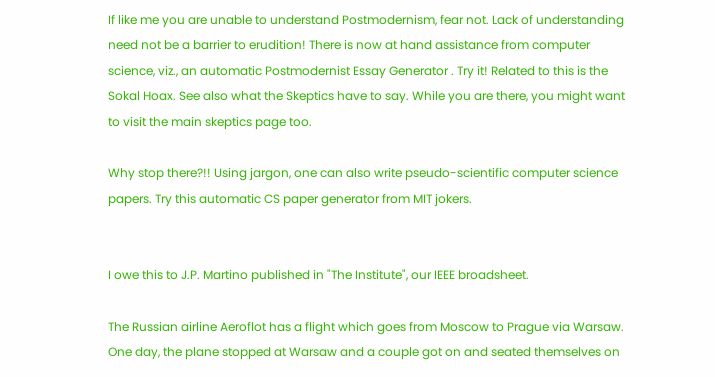If like me you are unable to understand Postmodernism, fear not. Lack of understanding need not be a barrier to erudition! There is now at hand assistance from computer science, viz., an automatic Postmodernist Essay Generator . Try it! Related to this is the Sokal Hoax. See also what the Skeptics have to say. While you are there, you might want to visit the main skeptics page too.

Why stop there?!! Using jargon, one can also write pseudo-scientific computer science papers. Try this automatic CS paper generator from MIT jokers.


I owe this to J.P. Martino published in "The Institute", our IEEE broadsheet.

The Russian airline Aeroflot has a flight which goes from Moscow to Prague via Warsaw. One day, the plane stopped at Warsaw and a couple got on and seated themselves on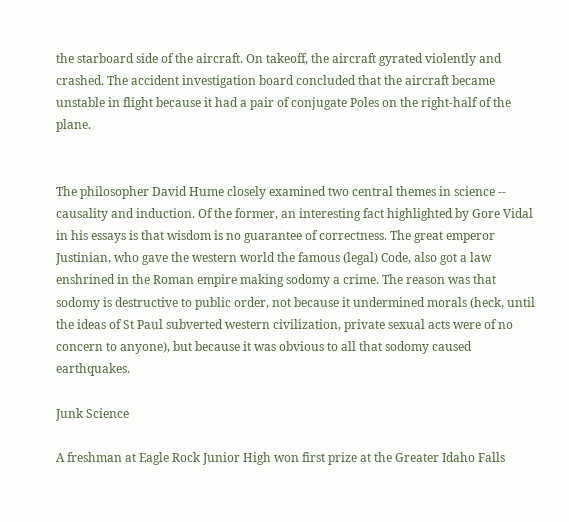the starboard side of the aircraft. On takeoff, the aircraft gyrated violently and crashed. The accident investigation board concluded that the aircraft became unstable in flight because it had a pair of conjugate Poles on the right-half of the plane.


The philosopher David Hume closely examined two central themes in science -- causality and induction. Of the former, an interesting fact highlighted by Gore Vidal in his essays is that wisdom is no guarantee of correctness. The great emperor Justinian, who gave the western world the famous (legal) Code, also got a law enshrined in the Roman empire making sodomy a crime. The reason was that sodomy is destructive to public order, not because it undermined morals (heck, until the ideas of St Paul subverted western civilization, private sexual acts were of no concern to anyone), but because it was obvious to all that sodomy caused earthquakes.

Junk Science

A freshman at Eagle Rock Junior High won first prize at the Greater Idaho Falls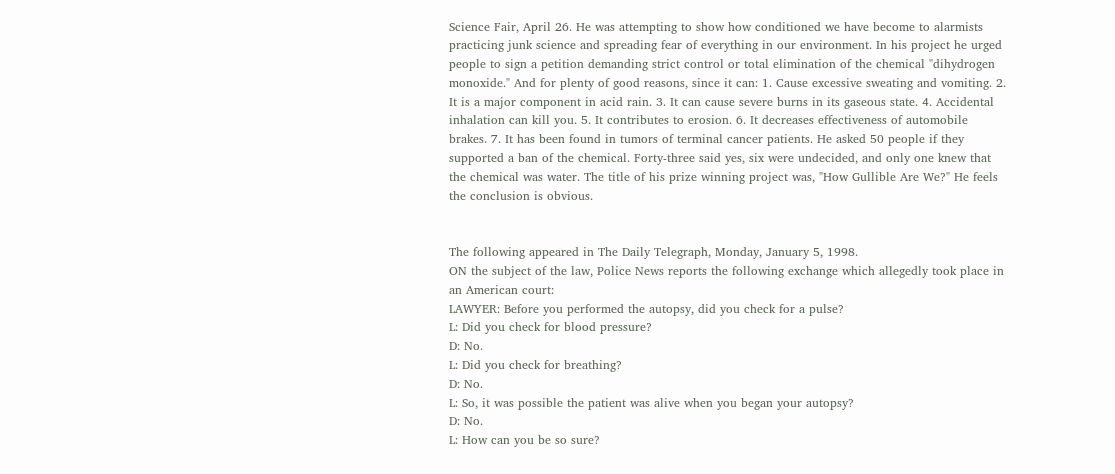Science Fair, April 26. He was attempting to show how conditioned we have become to alarmists practicing junk science and spreading fear of everything in our environment. In his project he urged people to sign a petition demanding strict control or total elimination of the chemical "dihydrogen monoxide." And for plenty of good reasons, since it can: 1. Cause excessive sweating and vomiting. 2. It is a major component in acid rain. 3. It can cause severe burns in its gaseous state. 4. Accidental inhalation can kill you. 5. It contributes to erosion. 6. It decreases effectiveness of automobile brakes. 7. It has been found in tumors of terminal cancer patients. He asked 50 people if they supported a ban of the chemical. Forty-three said yes, six were undecided, and only one knew that the chemical was water. The title of his prize winning project was, "How Gullible Are We?" He feels the conclusion is obvious.


The following appeared in The Daily Telegraph, Monday, January 5, 1998.
ON the subject of the law, Police News reports the following exchange which allegedly took place in an American court:
LAWYER: Before you performed the autopsy, did you check for a pulse?
L: Did you check for blood pressure?
D: No.
L: Did you check for breathing?
D: No.
L: So, it was possible the patient was alive when you began your autopsy?
D: No.
L: How can you be so sure?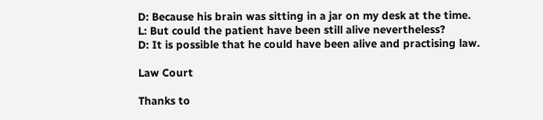D: Because his brain was sitting in a jar on my desk at the time.
L: But could the patient have been still alive nevertheless?
D: It is possible that he could have been alive and practising law.

Law Court

Thanks to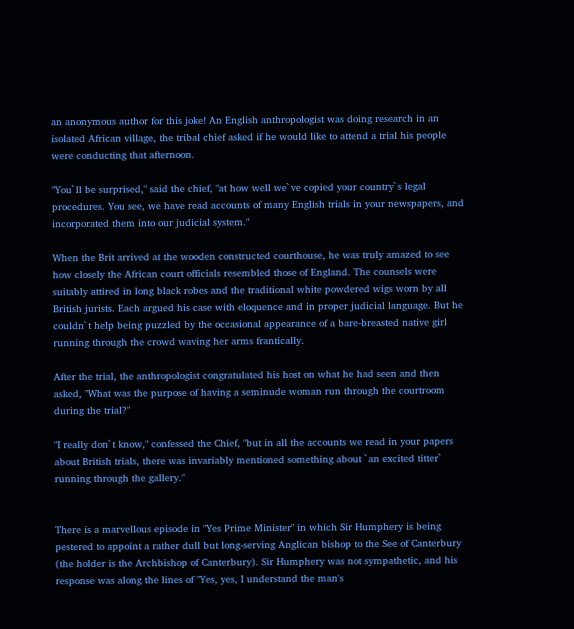an anonymous author for this joke! An English anthropologist was doing research in an isolated African village, the tribal chief asked if he would like to attend a trial his people were conducting that afternoon.

"You`ll be surprised," said the chief, "at how well we`ve copied your country`s legal procedures. You see, we have read accounts of many English trials in your newspapers, and incorporated them into our judicial system."

When the Brit arrived at the wooden constructed courthouse, he was truly amazed to see how closely the African court officials resembled those of England. The counsels were suitably attired in long black robes and the traditional white powdered wigs worn by all British jurists. Each argued his case with eloquence and in proper judicial language. But he couldn`t help being puzzled by the occasional appearance of a bare-breasted native girl running through the crowd waving her arms frantically.

After the trial, the anthropologist congratulated his host on what he had seen and then asked, "What was the purpose of having a seminude woman run through the courtroom during the trial?"

"I really don`t know," confessed the Chief, "but in all the accounts we read in your papers about British trials, there was invariably mentioned something about `an excited titter` running through the gallery."


There is a marvellous episode in "Yes Prime Minister" in which Sir Humphery is being pestered to appoint a rather dull but long-serving Anglican bishop to the See of Canterbury (the holder is the Archbishop of Canterbury). Sir Humphery was not sympathetic, and his response was along the lines of "Yes, yes, I understand the man's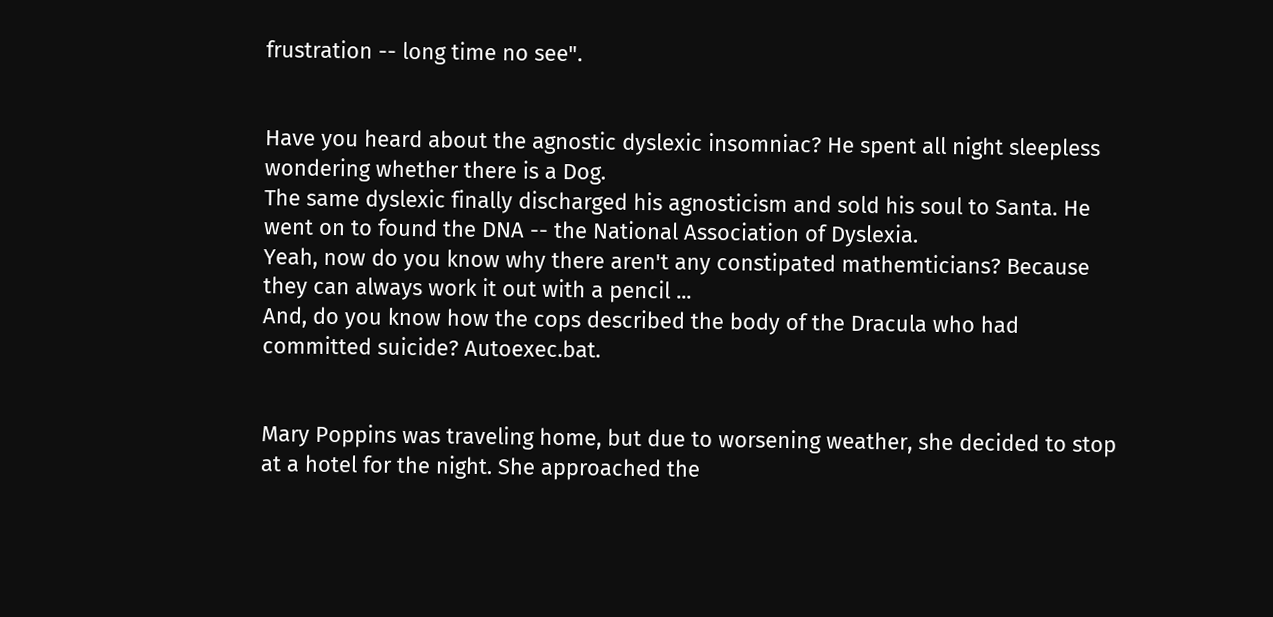frustration -- long time no see".


Have you heard about the agnostic dyslexic insomniac? He spent all night sleepless wondering whether there is a Dog.
The same dyslexic finally discharged his agnosticism and sold his soul to Santa. He went on to found the DNA -- the National Association of Dyslexia.
Yeah, now do you know why there aren't any constipated mathemticians? Because they can always work it out with a pencil ...
And, do you know how the cops described the body of the Dracula who had committed suicide? Autoexec.bat.


Mary Poppins was traveling home, but due to worsening weather, she decided to stop at a hotel for the night. She approached the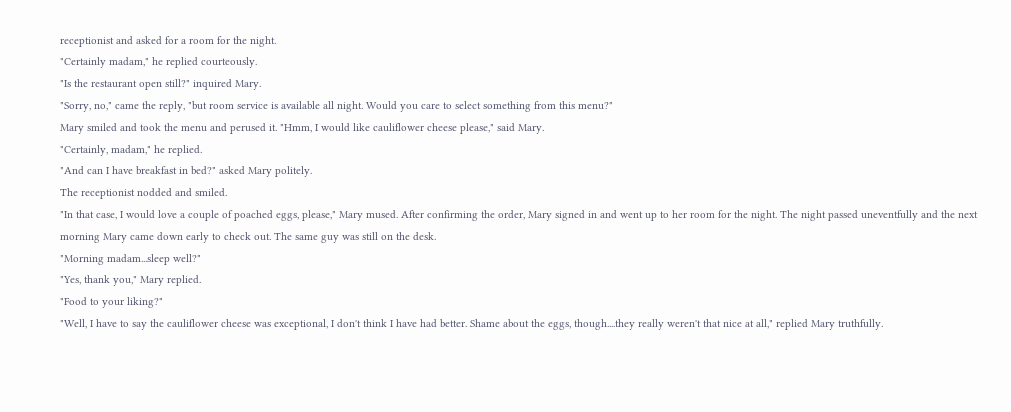receptionist and asked for a room for the night.
"Certainly madam," he replied courteously.
"Is the restaurant open still?" inquired Mary.
"Sorry, no," came the reply, "but room service is available all night. Would you care to select something from this menu?"
Mary smiled and took the menu and perused it. "Hmm, I would like cauliflower cheese please," said Mary.
"Certainly, madam," he replied.
"And can I have breakfast in bed?" asked Mary politely.
The receptionist nodded and smiled.
"In that case, I would love a couple of poached eggs, please," Mary mused. After confirming the order, Mary signed in and went up to her room for the night. The night passed uneventfully and the next morning Mary came down early to check out. The same guy was still on the desk.
"Morning madam...sleep well?"
"Yes, thank you," Mary replied.
"Food to your liking?"
"Well, I have to say the cauliflower cheese was exceptional, I don't think I have had better. Shame about the eggs, though....they really weren't that nice at all," replied Mary truthfully.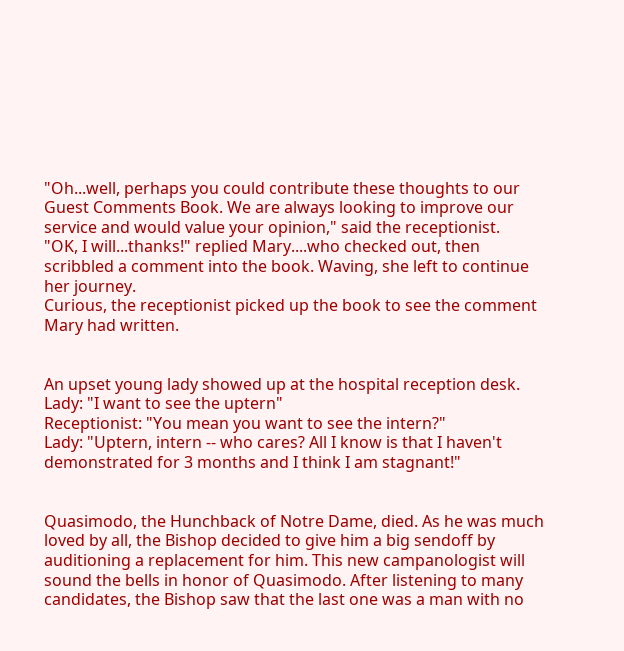"Oh...well, perhaps you could contribute these thoughts to our Guest Comments Book. We are always looking to improve our service and would value your opinion," said the receptionist.
"OK, I will...thanks!" replied Mary....who checked out, then scribbled a comment into the book. Waving, she left to continue her journey.
Curious, the receptionist picked up the book to see the comment Mary had written.


An upset young lady showed up at the hospital reception desk.
Lady: "I want to see the uptern"
Receptionist: "You mean you want to see the intern?"
Lady: "Uptern, intern -- who cares? All I know is that I haven't demonstrated for 3 months and I think I am stagnant!"


Quasimodo, the Hunchback of Notre Dame, died. As he was much loved by all, the Bishop decided to give him a big sendoff by auditioning a replacement for him. This new campanologist will sound the bells in honor of Quasimodo. After listening to many candidates, the Bishop saw that the last one was a man with no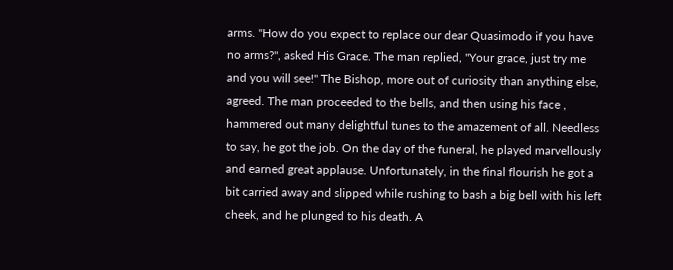arms. "How do you expect to replace our dear Quasimodo if you have no arms?", asked His Grace. The man replied, "Your grace, just try me and you will see!" The Bishop, more out of curiosity than anything else, agreed. The man proceeded to the bells, and then using his face , hammered out many delightful tunes to the amazement of all. Needless to say, he got the job. On the day of the funeral, he played marvellously and earned great applause. Unfortunately, in the final flourish he got a bit carried away and slipped while rushing to bash a big bell with his left cheek, and he plunged to his death. A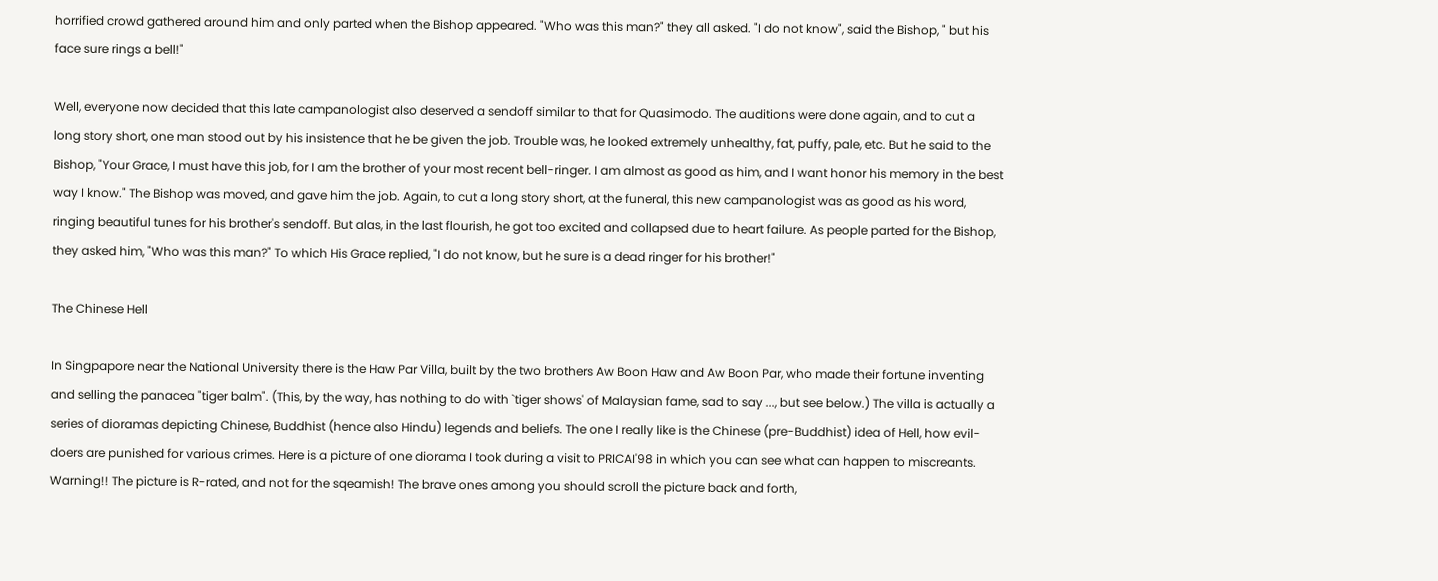horrified crowd gathered around him and only parted when the Bishop appeared. "Who was this man?" they all asked. "I do not know", said the Bishop, " but his face sure rings a bell!"

Well, everyone now decided that this late campanologist also deserved a sendoff similar to that for Quasimodo. The auditions were done again, and to cut a long story short, one man stood out by his insistence that he be given the job. Trouble was, he looked extremely unhealthy, fat, puffy, pale, etc. But he said to the Bishop, "Your Grace, I must have this job, for I am the brother of your most recent bell-ringer. I am almost as good as him, and I want honor his memory in the best way I know." The Bishop was moved, and gave him the job. Again, to cut a long story short, at the funeral, this new campanologist was as good as his word, ringing beautiful tunes for his brother's sendoff. But alas, in the last flourish, he got too excited and collapsed due to heart failure. As people parted for the Bishop, they asked him, "Who was this man?" To which His Grace replied, "I do not know, but he sure is a dead ringer for his brother!"

The Chinese Hell

In Singpapore near the National University there is the Haw Par Villa, built by the two brothers Aw Boon Haw and Aw Boon Par, who made their fortune inventing and selling the panacea "tiger balm". (This, by the way, has nothing to do with `tiger shows' of Malaysian fame, sad to say ..., but see below.) The villa is actually a series of dioramas depicting Chinese, Buddhist (hence also Hindu) legends and beliefs. The one I really like is the Chinese (pre-Buddhist) idea of Hell, how evil-doers are punished for various crimes. Here is a picture of one diorama I took during a visit to PRICAI'98 in which you can see what can happen to miscreants. Warning!! The picture is R-rated, and not for the sqeamish! The brave ones among you should scroll the picture back and forth,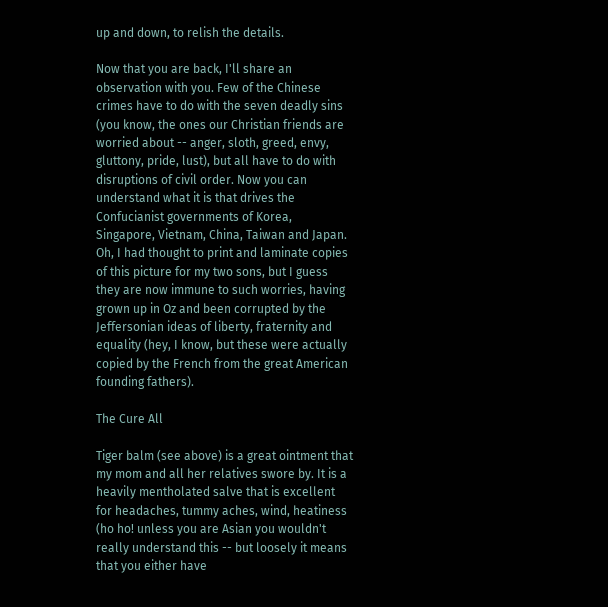up and down, to relish the details.

Now that you are back, I'll share an observation with you. Few of the Chinese crimes have to do with the seven deadly sins (you know, the ones our Christian friends are worried about -- anger, sloth, greed, envy, gluttony, pride, lust), but all have to do with disruptions of civil order. Now you can understand what it is that drives the Confucianist governments of Korea, Singapore, Vietnam, China, Taiwan and Japan. Oh, I had thought to print and laminate copies of this picture for my two sons, but I guess they are now immune to such worries, having grown up in Oz and been corrupted by the Jeffersonian ideas of liberty, fraternity and equality (hey, I know, but these were actually copied by the French from the great American founding fathers).

The Cure All

Tiger balm (see above) is a great ointment that my mom and all her relatives swore by. It is a heavily mentholated salve that is excellent for headaches, tummy aches, wind, heatiness (ho ho! unless you are Asian you wouldn't really understand this -- but loosely it means that you either have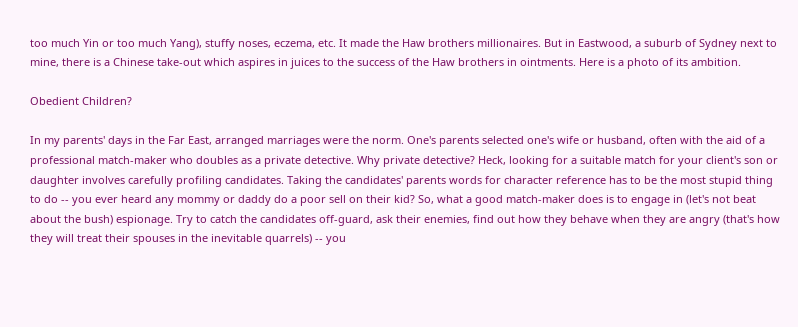too much Yin or too much Yang), stuffy noses, eczema, etc. It made the Haw brothers millionaires. But in Eastwood, a suburb of Sydney next to mine, there is a Chinese take-out which aspires in juices to the success of the Haw brothers in ointments. Here is a photo of its ambition.

Obedient Children?

In my parents' days in the Far East, arranged marriages were the norm. One's parents selected one's wife or husband, often with the aid of a professional match-maker who doubles as a private detective. Why private detective? Heck, looking for a suitable match for your client's son or daughter involves carefully profiling candidates. Taking the candidates' parents words for character reference has to be the most stupid thing to do -- you ever heard any mommy or daddy do a poor sell on their kid? So, what a good match-maker does is to engage in (let's not beat about the bush) espionage. Try to catch the candidates off-guard, ask their enemies, find out how they behave when they are angry (that's how they will treat their spouses in the inevitable quarrels) -- you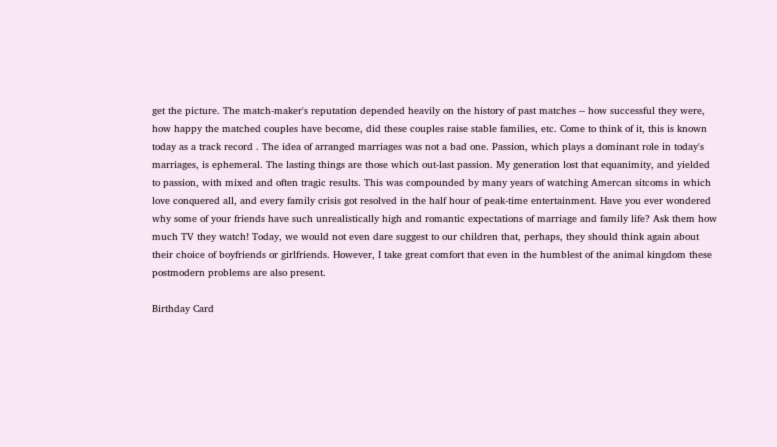get the picture. The match-maker's reputation depended heavily on the history of past matches -- how successful they were, how happy the matched couples have become, did these couples raise stable families, etc. Come to think of it, this is known today as a track record . The idea of arranged marriages was not a bad one. Passion, which plays a dominant role in today's marriages, is ephemeral. The lasting things are those which out-last passion. My generation lost that equanimity, and yielded to passion, with mixed and often tragic results. This was compounded by many years of watching Amercan sitcoms in which love conquered all, and every family crisis got resolved in the half hour of peak-time entertainment. Have you ever wondered why some of your friends have such unrealistically high and romantic expectations of marriage and family life? Ask them how much TV they watch! Today, we would not even dare suggest to our children that, perhaps, they should think again about their choice of boyfriends or girlfriends. However, I take great comfort that even in the humblest of the animal kingdom these postmodern problems are also present.

Birthday Card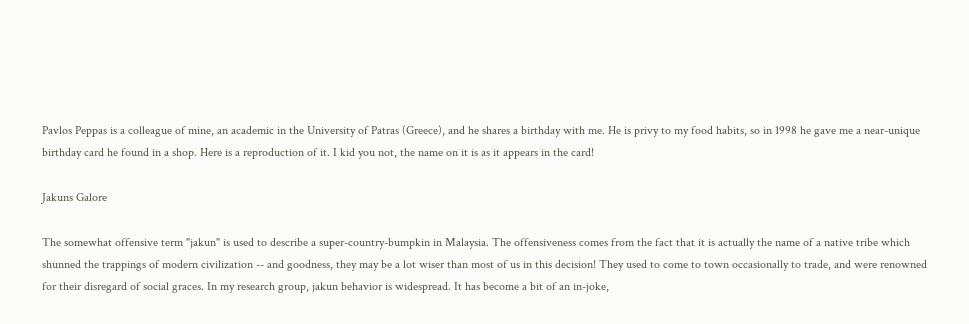Pavlos Peppas is a colleague of mine, an academic in the University of Patras (Greece), and he shares a birthday with me. He is privy to my food habits, so in 1998 he gave me a near-unique birthday card he found in a shop. Here is a reproduction of it. I kid you not, the name on it is as it appears in the card!

Jakuns Galore

The somewhat offensive term "jakun" is used to describe a super-country-bumpkin in Malaysia. The offensiveness comes from the fact that it is actually the name of a native tribe which shunned the trappings of modern civilization -- and goodness, they may be a lot wiser than most of us in this decision! They used to come to town occasionally to trade, and were renowned for their disregard of social graces. In my research group, jakun behavior is widespread. It has become a bit of an in-joke,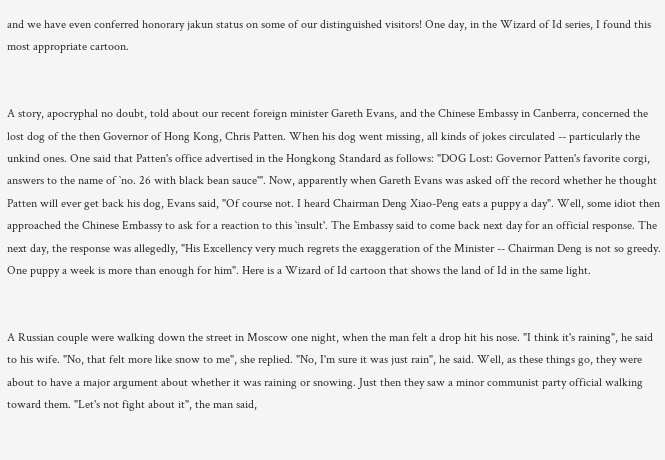and we have even conferred honorary jakun status on some of our distinguished visitors! One day, in the Wizard of Id series, I found this most appropriate cartoon.


A story, apocryphal no doubt, told about our recent foreign minister Gareth Evans, and the Chinese Embassy in Canberra, concerned the lost dog of the then Governor of Hong Kong, Chris Patten. When his dog went missing, all kinds of jokes circulated -- particularly the unkind ones. One said that Patten's office advertised in the Hongkong Standard as follows: "DOG Lost: Governor Patten's favorite corgi, answers to the name of `no. 26 with black bean sauce'". Now, apparently when Gareth Evans was asked off the record whether he thought Patten will ever get back his dog, Evans said, "Of course not. I heard Chairman Deng Xiao-Peng eats a puppy a day". Well, some idiot then approached the Chinese Embassy to ask for a reaction to this `insult'. The Embassy said to come back next day for an official response. The next day, the response was allegedly, "His Excellency very much regrets the exaggeration of the Minister -- Chairman Deng is not so greedy. One puppy a week is more than enough for him". Here is a Wizard of Id cartoon that shows the land of Id in the same light.


A Russian couple were walking down the street in Moscow one night, when the man felt a drop hit his nose. "I think it's raining", he said to his wife. "No, that felt more like snow to me", she replied. "No, I'm sure it was just rain", he said. Well, as these things go, they were about to have a major argument about whether it was raining or snowing. Just then they saw a minor communist party official walking toward them. "Let's not fight about it", the man said,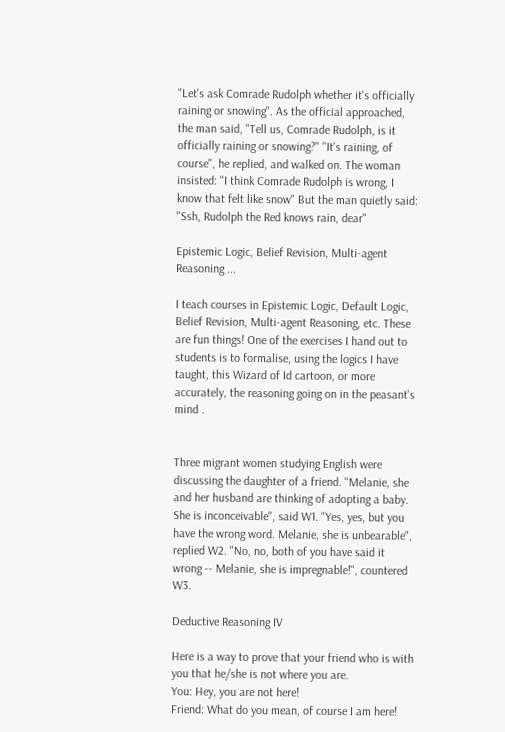"Let's ask Comrade Rudolph whether it's officially raining or snowing". As the official approached, the man said, "Tell us, Comrade Rudolph, is it officially raining or snowing?" "It's raining, of course", he replied, and walked on. The woman insisted: "I think Comrade Rudolph is wrong, I know that felt like snow" But the man quietly said: "Ssh, Rudolph the Red knows rain, dear"

Epistemic Logic, Belief Revision, Multi-agent Reasoning ...

I teach courses in Epistemic Logic, Default Logic, Belief Revision, Multi-agent Reasoning, etc. These are fun things! One of the exercises I hand out to students is to formalise, using the logics I have taught, this Wizard of Id cartoon, or more accurately, the reasoning going on in the peasant's mind .


Three migrant women studying English were discussing the daughter of a friend. "Melanie, she and her husband are thinking of adopting a baby. She is inconceivable", said W1. "Yes, yes, but you have the wrong word. Melanie, she is unbearable", replied W2. "No, no, both of you have said it wrong -- Melanie, she is impregnable!", countered W3.

Deductive Reasoning IV

Here is a way to prove that your friend who is with you that he/she is not where you are.
You: Hey, you are not here!
Friend: What do you mean, of course I am here!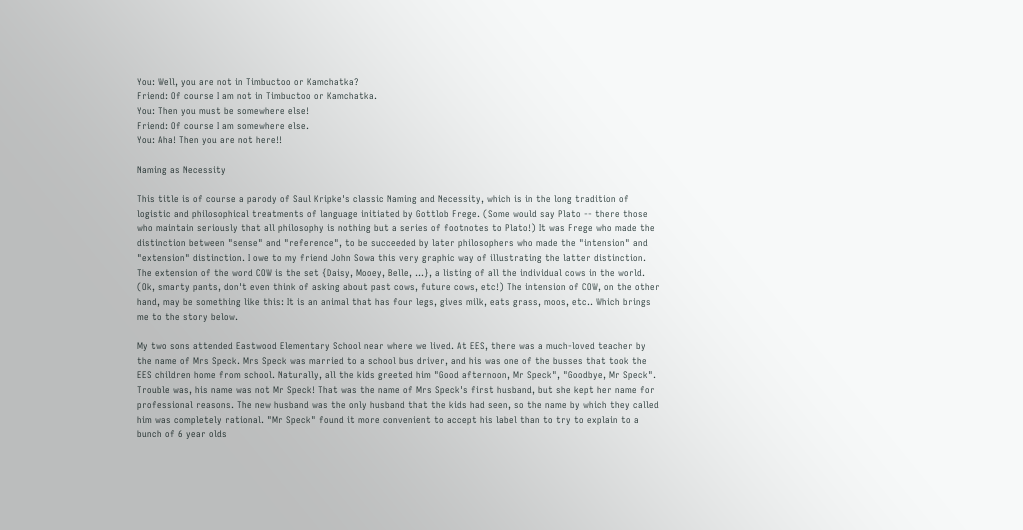You: Well, you are not in Timbuctoo or Kamchatka?
Friend: Of course I am not in Timbuctoo or Kamchatka.
You: Then you must be somewhere else!
Friend: Of course I am somewhere else.
You: Aha! Then you are not here!!

Naming as Necessity

This title is of course a parody of Saul Kripke's classic Naming and Necessity, which is in the long tradition of logistic and philosophical treatments of language initiated by Gottlob Frege. (Some would say Plato -- there those who maintain seriously that all philosophy is nothing but a series of footnotes to Plato!) It was Frege who made the distinction between "sense" and "reference", to be succeeded by later philosophers who made the "intension" and "extension" distinction. I owe to my friend John Sowa this very graphic way of illustrating the latter distinction. The extension of the word COW is the set {Daisy, Mooey, Belle, ...}, a listing of all the individual cows in the world. (Ok, smarty pants, don't even think of asking about past cows, future cows, etc!) The intension of COW, on the other hand, may be something like this: It is an animal that has four legs, gives milk, eats grass, moos, etc.. Which brings me to the story below.

My two sons attended Eastwood Elementary School near where we lived. At EES, there was a much-loved teacher by the name of Mrs Speck. Mrs Speck was married to a school bus driver, and his was one of the busses that took the EES children home from school. Naturally, all the kids greeted him "Good afternoon, Mr Speck", "Goodbye, Mr Speck". Trouble was, his name was not Mr Speck! That was the name of Mrs Speck's first husband, but she kept her name for professional reasons. The new husband was the only husband that the kids had seen, so the name by which they called him was completely rational. "Mr Speck" found it more convenient to accept his label than to try to explain to a bunch of 6 year olds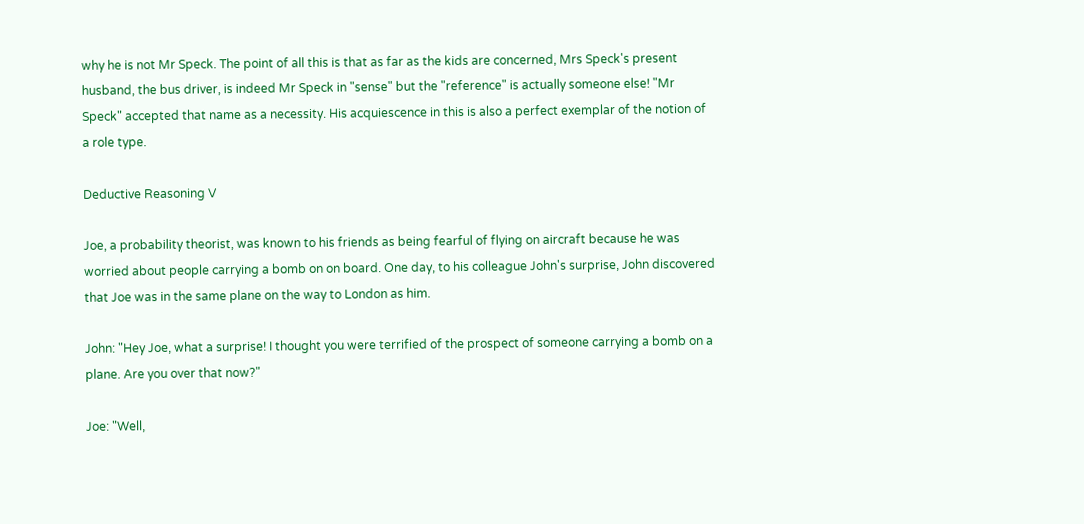why he is not Mr Speck. The point of all this is that as far as the kids are concerned, Mrs Speck's present husband, the bus driver, is indeed Mr Speck in "sense" but the "reference" is actually someone else! "Mr Speck" accepted that name as a necessity. His acquiescence in this is also a perfect exemplar of the notion of a role type.

Deductive Reasoning V

Joe, a probability theorist, was known to his friends as being fearful of flying on aircraft because he was worried about people carrying a bomb on on board. One day, to his colleague John's surprise, John discovered that Joe was in the same plane on the way to London as him.

John: "Hey Joe, what a surprise! I thought you were terrified of the prospect of someone carrying a bomb on a plane. Are you over that now?"

Joe: "Well,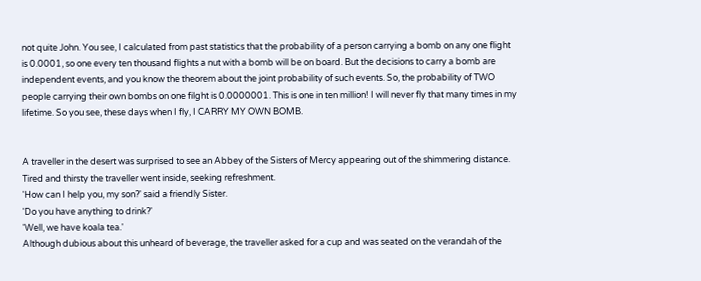not quite John. You see, I calculated from past statistics that the probability of a person carrying a bomb on any one flight is 0.0001, so one every ten thousand flights a nut with a bomb will be on board. But the decisions to carry a bomb are independent events, and you know the theorem about the joint probability of such events. So, the probability of TWO people carrying their own bombs on one filght is 0.0000001. This is one in ten million! I will never fly that many times in my lifetime. So you see, these days when I fly, I CARRY MY OWN BOMB.


A traveller in the desert was surprised to see an Abbey of the Sisters of Mercy appearing out of the shimmering distance. Tired and thirsty the traveller went inside, seeking refreshment.
'How can I help you, my son?' said a friendly Sister.
'Do you have anything to drink?'
'Well, we have koala tea.'
Although dubious about this unheard of beverage, the traveller asked for a cup and was seated on the verandah of the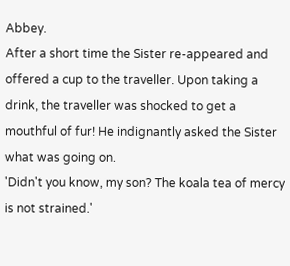Abbey.
After a short time the Sister re-appeared and offered a cup to the traveller. Upon taking a drink, the traveller was shocked to get a mouthful of fur! He indignantly asked the Sister what was going on.
'Didn't you know, my son? The koala tea of mercy is not strained.'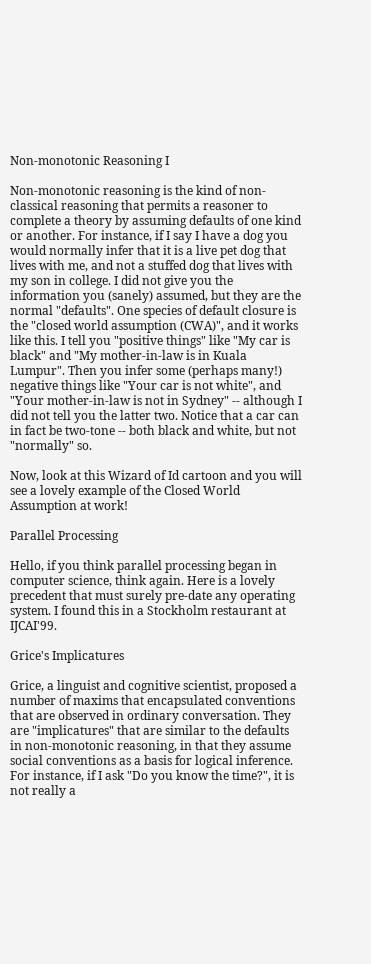Non-monotonic Reasoning I

Non-monotonic reasoning is the kind of non-classical reasoning that permits a reasoner to complete a theory by assuming defaults of one kind or another. For instance, if I say I have a dog you would normally infer that it is a live pet dog that lives with me, and not a stuffed dog that lives with my son in college. I did not give you the information you (sanely) assumed, but they are the normal "defaults". One species of default closure is the "closed world assumption (CWA)", and it works like this. I tell you "positive things" like "My car is black" and "My mother-in-law is in Kuala Lumpur". Then you infer some (perhaps many!) negative things like "Your car is not white", and "Your mother-in-law is not in Sydney" -- although I did not tell you the latter two. Notice that a car can in fact be two-tone -- both black and white, but not "normally" so.

Now, look at this Wizard of Id cartoon and you will see a lovely example of the Closed World Assumption at work!

Parallel Processing

Hello, if you think parallel processing began in computer science, think again. Here is a lovely precedent that must surely pre-date any operating system. I found this in a Stockholm restaurant at IJCAI'99.

Grice's Implicatures

Grice, a linguist and cognitive scientist, proposed a number of maxims that encapsulated conventions that are observed in ordinary conversation. They are "implicatures" that are similar to the defaults in non-monotonic reasoning, in that they assume social conventions as a basis for logical inference. For instance, if I ask "Do you know the time?", it is not really a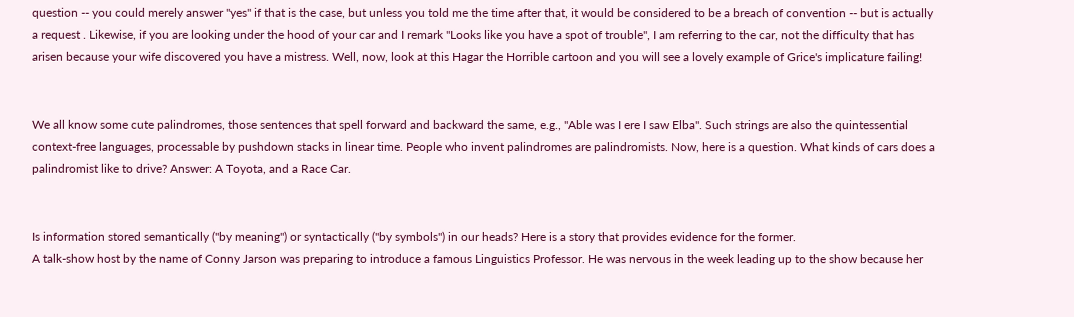question -- you could merely answer "yes" if that is the case, but unless you told me the time after that, it would be considered to be a breach of convention -- but is actually a request . Likewise, if you are looking under the hood of your car and I remark "Looks like you have a spot of trouble", I am referring to the car, not the difficulty that has arisen because your wife discovered you have a mistress. Well, now, look at this Hagar the Horrible cartoon and you will see a lovely example of Grice's implicature failing!


We all know some cute palindromes, those sentences that spell forward and backward the same, e.g., "Able was I ere I saw Elba". Such strings are also the quintessential context-free languages, processable by pushdown stacks in linear time. People who invent palindromes are palindromists. Now, here is a question. What kinds of cars does a palindromist like to drive? Answer: A Toyota, and a Race Car.


Is information stored semantically ("by meaning") or syntactically ("by symbols") in our heads? Here is a story that provides evidence for the former.
A talk-show host by the name of Conny Jarson was preparing to introduce a famous Linguistics Professor. He was nervous in the week leading up to the show because her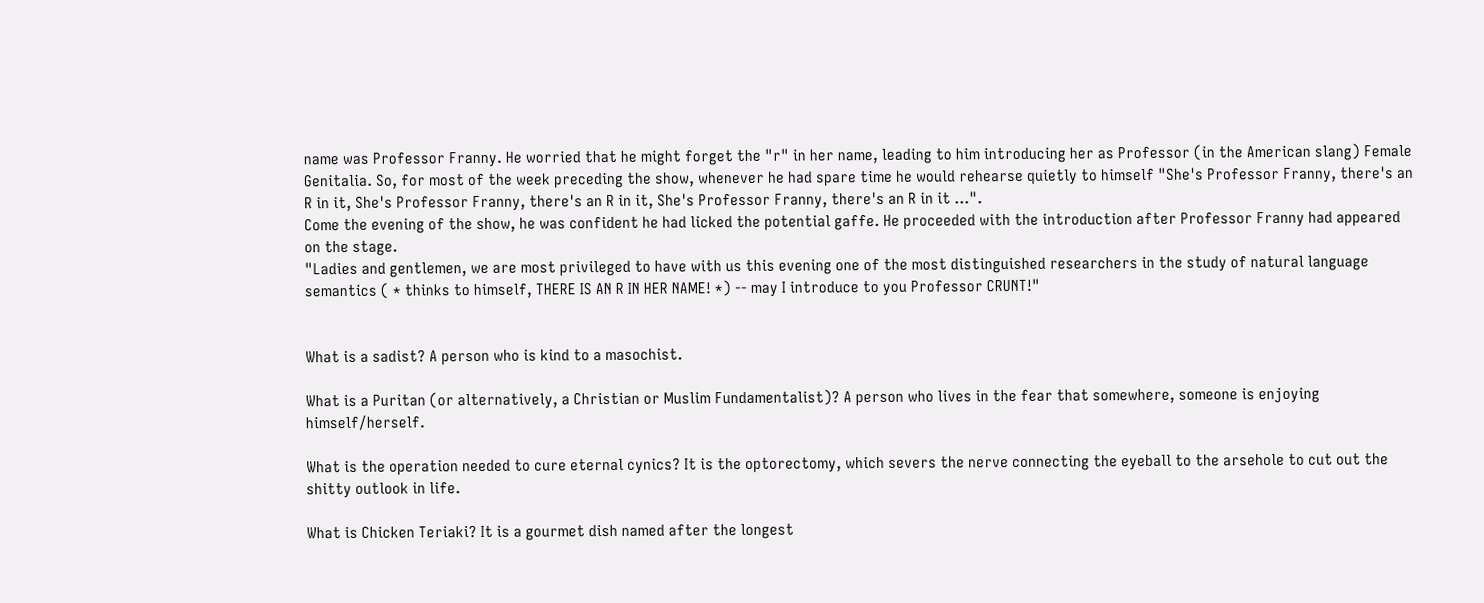name was Professor Franny. He worried that he might forget the "r" in her name, leading to him introducing her as Professor (in the American slang) Female Genitalia. So, for most of the week preceding the show, whenever he had spare time he would rehearse quietly to himself "She's Professor Franny, there's an R in it, She's Professor Franny, there's an R in it, She's Professor Franny, there's an R in it ...".
Come the evening of the show, he was confident he had licked the potential gaffe. He proceeded with the introduction after Professor Franny had appeared on the stage.
"Ladies and gentlemen, we are most privileged to have with us this evening one of the most distinguished researchers in the study of natural language semantics ( * thinks to himself, THERE IS AN R IN HER NAME! *) -- may I introduce to you Professor CRUNT!"


What is a sadist? A person who is kind to a masochist.

What is a Puritan (or alternatively, a Christian or Muslim Fundamentalist)? A person who lives in the fear that somewhere, someone is enjoying himself/herself.

What is the operation needed to cure eternal cynics? It is the optorectomy, which severs the nerve connecting the eyeball to the arsehole to cut out the shitty outlook in life.

What is Chicken Teriaki? It is a gourmet dish named after the longest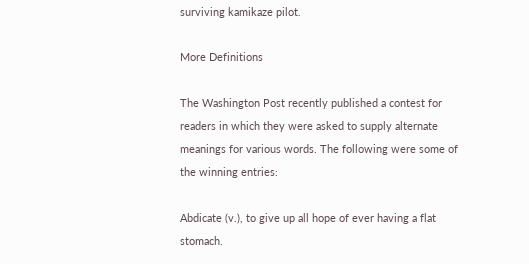surviving kamikaze pilot.

More Definitions

The Washington Post recently published a contest for readers in which they were asked to supply alternate meanings for various words. The following were some of the winning entries:

Abdicate (v.), to give up all hope of ever having a flat stomach.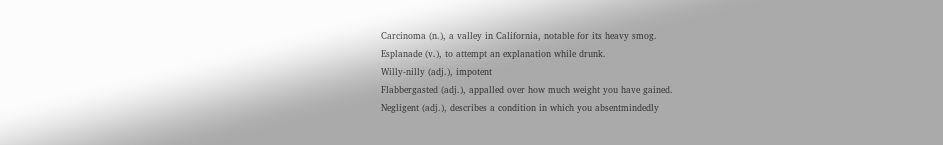Carcinoma (n.), a valley in California, notable for its heavy smog.
Esplanade (v.), to attempt an explanation while drunk.
Willy-nilly (adj.), impotent
Flabbergasted (adj.), appalled over how much weight you have gained.
Negligent (adj.), describes a condition in which you absentmindedly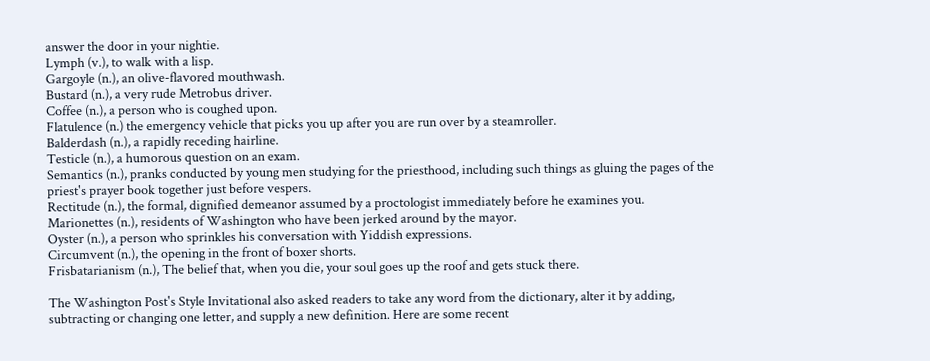answer the door in your nightie.
Lymph (v.), to walk with a lisp.
Gargoyle (n.), an olive-flavored mouthwash.
Bustard (n.), a very rude Metrobus driver.
Coffee (n.), a person who is coughed upon.
Flatulence (n.) the emergency vehicle that picks you up after you are run over by a steamroller.
Balderdash (n.), a rapidly receding hairline.
Testicle (n.), a humorous question on an exam.
Semantics (n.), pranks conducted by young men studying for the priesthood, including such things as gluing the pages of the priest's prayer book together just before vespers.
Rectitude (n.), the formal, dignified demeanor assumed by a proctologist immediately before he examines you.
Marionettes (n.), residents of Washington who have been jerked around by the mayor.
Oyster (n.), a person who sprinkles his conversation with Yiddish expressions.
Circumvent (n.), the opening in the front of boxer shorts.
Frisbatarianism (n.), The belief that, when you die, your soul goes up the roof and gets stuck there.

The Washington Post's Style Invitational also asked readers to take any word from the dictionary, alter it by adding, subtracting or changing one letter, and supply a new definition. Here are some recent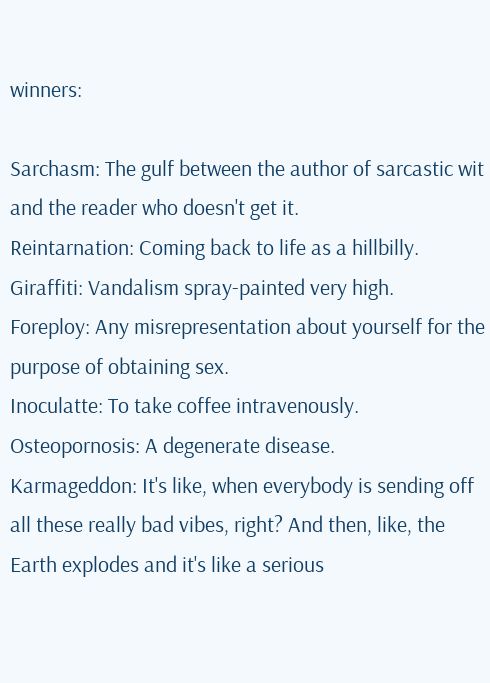winners:

Sarchasm: The gulf between the author of sarcastic wit and the reader who doesn't get it.
Reintarnation: Coming back to life as a hillbilly.
Giraffiti: Vandalism spray-painted very high.
Foreploy: Any misrepresentation about yourself for the purpose of obtaining sex.
Inoculatte: To take coffee intravenously.
Osteopornosis: A degenerate disease.
Karmageddon: It's like, when everybody is sending off all these really bad vibes, right? And then, like, the Earth explodes and it's like a serious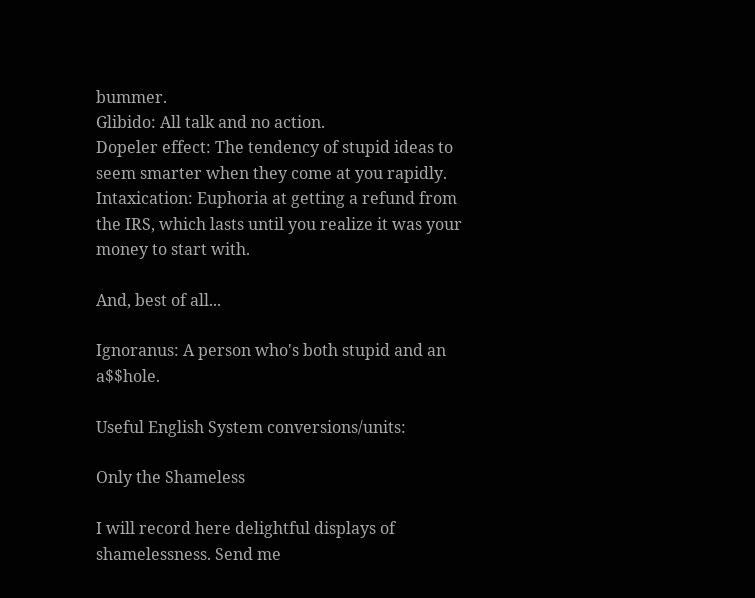bummer.
Glibido: All talk and no action.
Dopeler effect: The tendency of stupid ideas to seem smarter when they come at you rapidly.
Intaxication: Euphoria at getting a refund from the IRS, which lasts until you realize it was your money to start with.

And, best of all...

Ignoranus: A person who's both stupid and an a$$hole.

Useful English System conversions/units:

Only the Shameless

I will record here delightful displays of shamelessness. Send me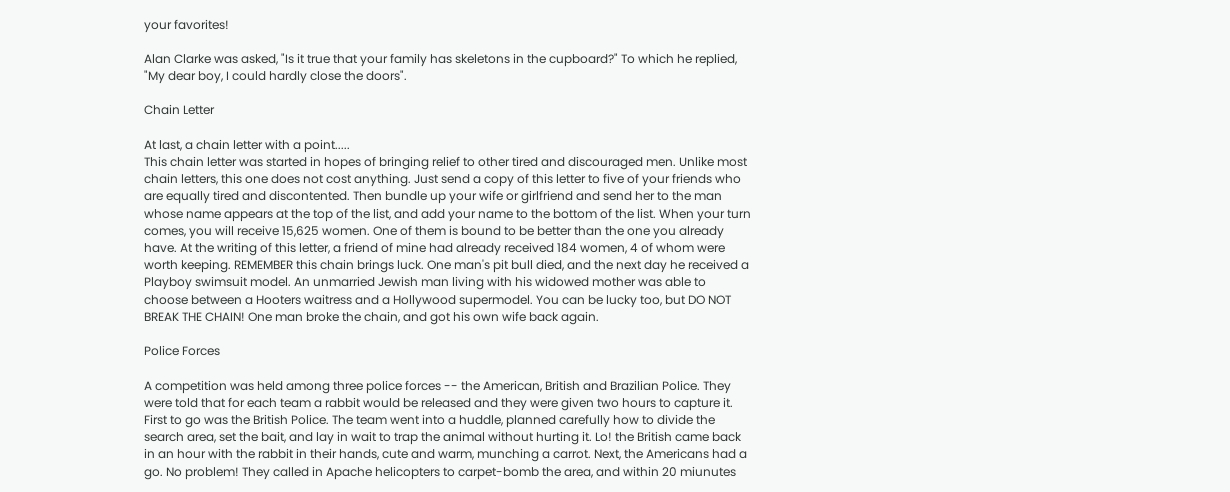your favorites!

Alan Clarke was asked, "Is it true that your family has skeletons in the cupboard?" To which he replied, "My dear boy, I could hardly close the doors".

Chain Letter

At last, a chain letter with a point.....
This chain letter was started in hopes of bringing relief to other tired and discouraged men. Unlike most chain letters, this one does not cost anything. Just send a copy of this letter to five of your friends who are equally tired and discontented. Then bundle up your wife or girlfriend and send her to the man whose name appears at the top of the list, and add your name to the bottom of the list. When your turn comes, you will receive 15,625 women. One of them is bound to be better than the one you already have. At the writing of this letter, a friend of mine had already received 184 women, 4 of whom were worth keeping. REMEMBER this chain brings luck. One man's pit bull died, and the next day he received a Playboy swimsuit model. An unmarried Jewish man living with his widowed mother was able to choose between a Hooters waitress and a Hollywood supermodel. You can be lucky too, but DO NOT BREAK THE CHAIN! One man broke the chain, and got his own wife back again.

Police Forces

A competition was held among three police forces -- the American, British and Brazilian Police. They were told that for each team a rabbit would be released and they were given two hours to capture it. First to go was the British Police. The team went into a huddle, planned carefully how to divide the search area, set the bait, and lay in wait to trap the animal without hurting it. Lo! the British came back in an hour with the rabbit in their hands, cute and warm, munching a carrot. Next, the Americans had a go. No problem! They called in Apache helicopters to carpet-bomb the area, and within 20 miunutes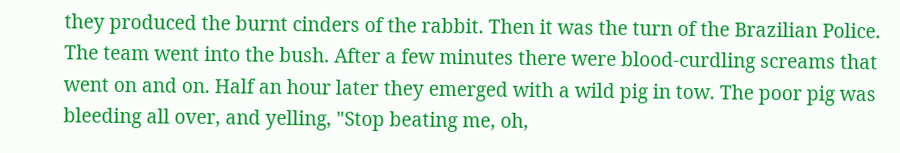they produced the burnt cinders of the rabbit. Then it was the turn of the Brazilian Police. The team went into the bush. After a few minutes there were blood-curdling screams that went on and on. Half an hour later they emerged with a wild pig in tow. The poor pig was bleeding all over, and yelling, "Stop beating me, oh,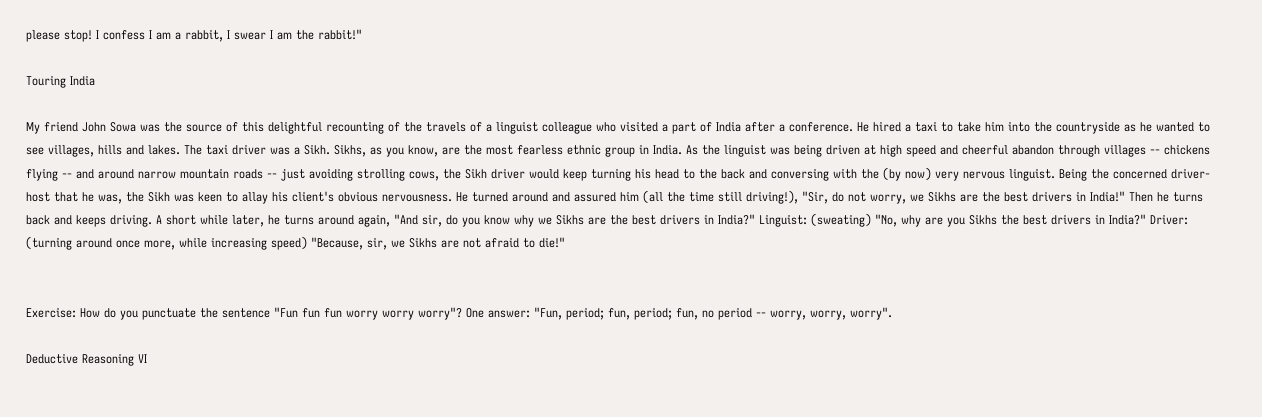please stop! I confess I am a rabbit, I swear I am the rabbit!"

Touring India

My friend John Sowa was the source of this delightful recounting of the travels of a linguist colleague who visited a part of India after a conference. He hired a taxi to take him into the countryside as he wanted to see villages, hills and lakes. The taxi driver was a Sikh. Sikhs, as you know, are the most fearless ethnic group in India. As the linguist was being driven at high speed and cheerful abandon through villages -- chickens flying -- and around narrow mountain roads -- just avoiding strolling cows, the Sikh driver would keep turning his head to the back and conversing with the (by now) very nervous linguist. Being the concerned driver-host that he was, the Sikh was keen to allay his client's obvious nervousness. He turned around and assured him (all the time still driving!), "Sir, do not worry, we Sikhs are the best drivers in India!" Then he turns back and keeps driving. A short while later, he turns around again, "And sir, do you know why we Sikhs are the best drivers in India?" Linguist: (sweating) "No, why are you Sikhs the best drivers in India?" Driver: (turning around once more, while increasing speed) "Because, sir, we Sikhs are not afraid to die!"


Exercise: How do you punctuate the sentence "Fun fun fun worry worry worry"? One answer: "Fun, period; fun, period; fun, no period -- worry, worry, worry".

Deductive Reasoning VI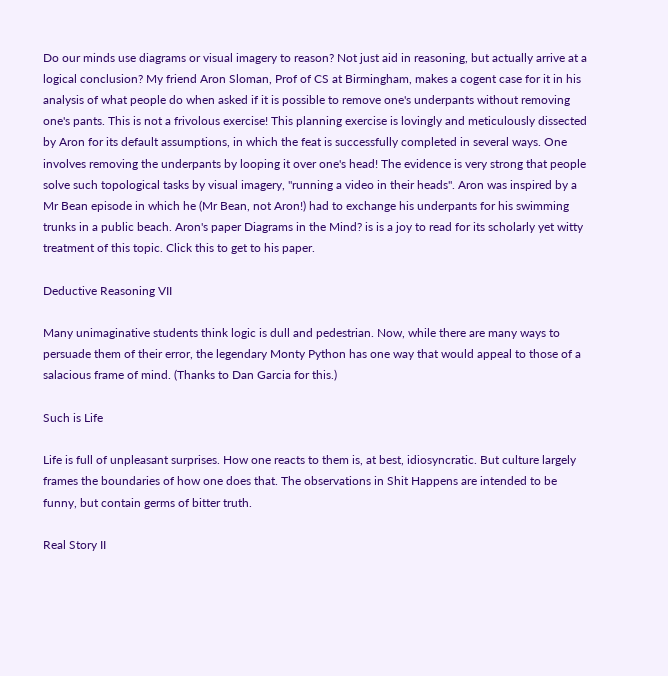Do our minds use diagrams or visual imagery to reason? Not just aid in reasoning, but actually arrive at a logical conclusion? My friend Aron Sloman, Prof of CS at Birmingham, makes a cogent case for it in his analysis of what people do when asked if it is possible to remove one's underpants without removing one's pants. This is not a frivolous exercise! This planning exercise is lovingly and meticulously dissected by Aron for its default assumptions, in which the feat is successfully completed in several ways. One involves removing the underpants by looping it over one's head! The evidence is very strong that people solve such topological tasks by visual imagery, "running a video in their heads". Aron was inspired by a Mr Bean episode in which he (Mr Bean, not Aron!) had to exchange his underpants for his swimming trunks in a public beach. Aron's paper Diagrams in the Mind? is is a joy to read for its scholarly yet witty treatment of this topic. Click this to get to his paper.

Deductive Reasoning VII

Many unimaginative students think logic is dull and pedestrian. Now, while there are many ways to persuade them of their error, the legendary Monty Python has one way that would appeal to those of a salacious frame of mind. (Thanks to Dan Garcia for this.)

Such is Life

Life is full of unpleasant surprises. How one reacts to them is, at best, idiosyncratic. But culture largely frames the boundaries of how one does that. The observations in Shit Happens are intended to be funny, but contain germs of bitter truth.

Real Story II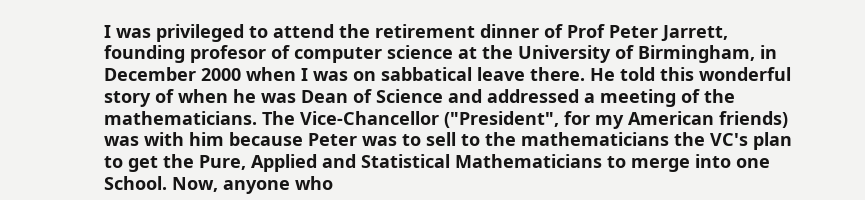I was privileged to attend the retirement dinner of Prof Peter Jarrett, founding profesor of computer science at the University of Birmingham, in December 2000 when I was on sabbatical leave there. He told this wonderful story of when he was Dean of Science and addressed a meeting of the mathematicians. The Vice-Chancellor ("President", for my American friends) was with him because Peter was to sell to the mathematicians the VC's plan to get the Pure, Applied and Statistical Mathematicians to merge into one School. Now, anyone who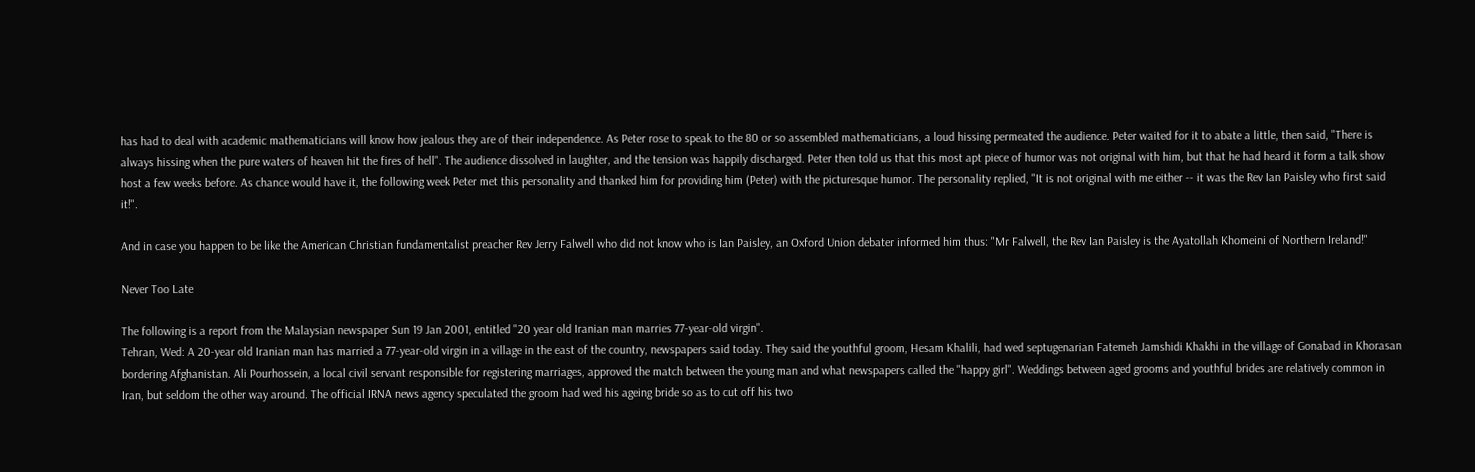has had to deal with academic mathematicians will know how jealous they are of their independence. As Peter rose to speak to the 80 or so assembled mathematicians, a loud hissing permeated the audience. Peter waited for it to abate a little, then said, "There is always hissing when the pure waters of heaven hit the fires of hell". The audience dissolved in laughter, and the tension was happily discharged. Peter then told us that this most apt piece of humor was not original with him, but that he had heard it form a talk show host a few weeks before. As chance would have it, the following week Peter met this personality and thanked him for providing him (Peter) with the picturesque humor. The personality replied, "It is not original with me either -- it was the Rev Ian Paisley who first said it!".

And in case you happen to be like the American Christian fundamentalist preacher Rev Jerry Falwell who did not know who is Ian Paisley, an Oxford Union debater informed him thus: "Mr Falwell, the Rev Ian Paisley is the Ayatollah Khomeini of Northern Ireland!"

Never Too Late

The following is a report from the Malaysian newspaper Sun 19 Jan 2001, entitled "20 year old Iranian man marries 77-year-old virgin".
Tehran, Wed: A 20-year old Iranian man has married a 77-year-old virgin in a village in the east of the country, newspapers said today. They said the youthful groom, Hesam Khalili, had wed septugenarian Fatemeh Jamshidi Khakhi in the village of Gonabad in Khorasan bordering Afghanistan. Ali Pourhossein, a local civil servant responsible for registering marriages, approved the match between the young man and what newspapers called the "happy girl". Weddings between aged grooms and youthful brides are relatively common in Iran, but seldom the other way around. The official IRNA news agency speculated the groom had wed his ageing bride so as to cut off his two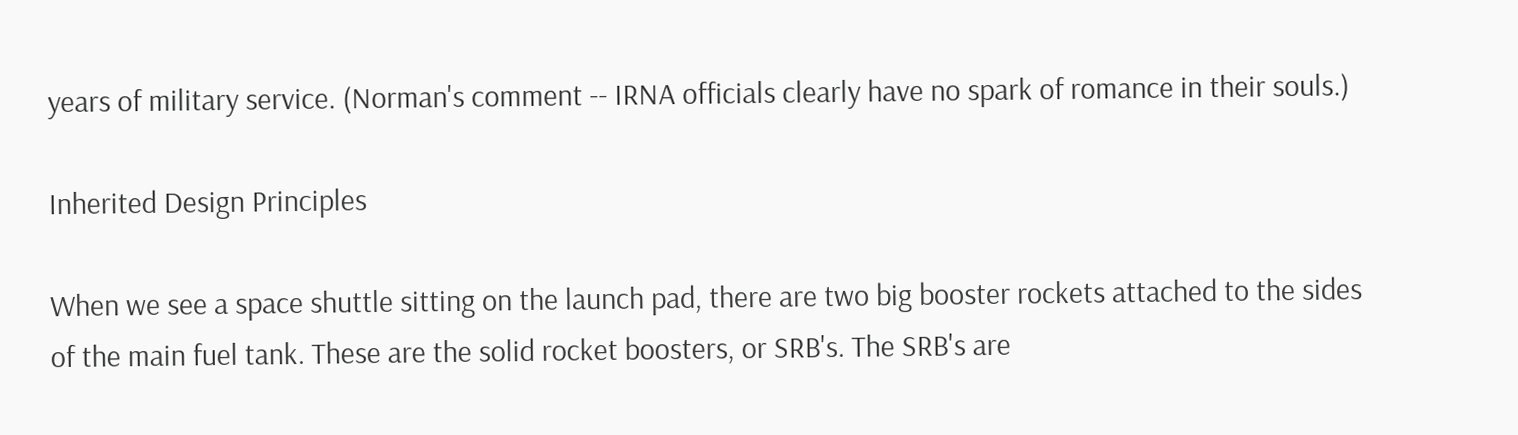years of military service. (Norman's comment -- IRNA officials clearly have no spark of romance in their souls.)

Inherited Design Principles

When we see a space shuttle sitting on the launch pad, there are two big booster rockets attached to the sides of the main fuel tank. These are the solid rocket boosters, or SRB's. The SRB's are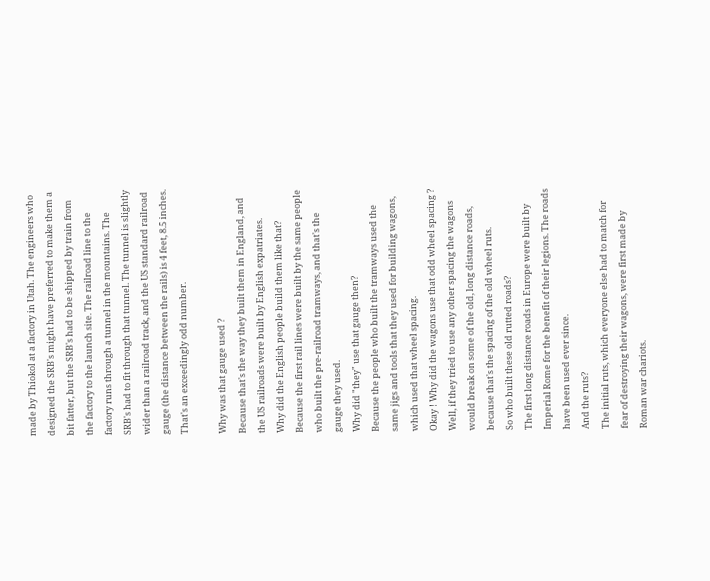made by Thiokol at a factory in Utah. The engineers who designed the SRB's might have preferred to make them a bit fatter, but the SRB's had to be shipped by train from the factory to the launch site. The railroad line to the factory runs through a tunnel in the mountains. The SRB's had to fit through that tunnel. The tunnel is slightly wider than a railroad track, and the US standard railroad gauge (the distance between the rails) is 4 feet, 8.5 inches. That's an exceedingly odd number.

Why was that gauge used ?
Because that's the way they built them in England, and the US railroads were built by English expatriates.
Why did the English people build them like that?
Because the first rail lines were built by the same people who built the pre-railroad tramways, and that's the gauge they used.
Why did "they" use that gauge then?
Because the people who built the tramways used the same jigs and tools that they used for building wagons, which used that wheel spacing.
Okay ! Why did the wagons use that odd wheel spacing ?
Well, if they tried to use any other spacing the wagons would break on some of the old, long distance roads, because that's the spacing of the old wheel ruts.
So who built these old rutted roads?
The first long distance roads in Europe were built by Imperial Rome for the benefit of their legions. The roads have been used ever since.
And the ruts?
The initial ruts, which everyone else had to match for fear of destroying their wagons, were first made by Roman war chariots.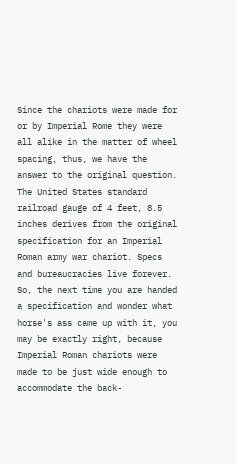Since the chariots were made for or by Imperial Rome they were all alike in the matter of wheel spacing, thus, we have the answer to the original question.
The United States standard railroad gauge of 4 feet, 8.5 inches derives from the original specification for an Imperial Roman army war chariot. Specs and bureaucracies live forever. So, the next time you are handed a specification and wonder what horse's ass came up with it, you may be exactly right, because Imperial Roman chariots were made to be just wide enough to accommodate the back-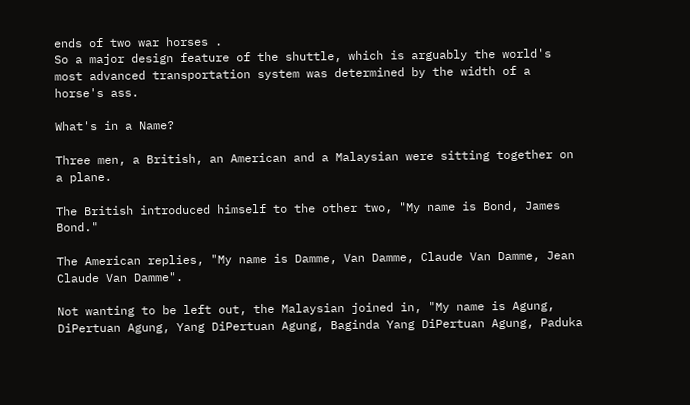ends of two war horses .
So a major design feature of the shuttle, which is arguably the world's most advanced transportation system was determined by the width of a horse's ass.

What's in a Name?

Three men, a British, an American and a Malaysian were sitting together on a plane.

The British introduced himself to the other two, "My name is Bond, James Bond."

The American replies, "My name is Damme, Van Damme, Claude Van Damme, Jean Claude Van Damme".

Not wanting to be left out, the Malaysian joined in, "My name is Agung, DiPertuan Agung, Yang DiPertuan Agung, Baginda Yang DiPertuan Agung, Paduka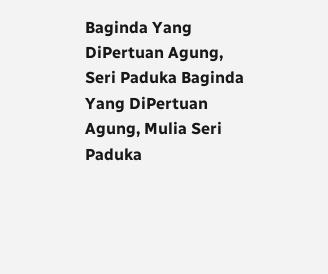Baginda Yang DiPertuan Agung, Seri Paduka Baginda Yang DiPertuan Agung, Mulia Seri Paduka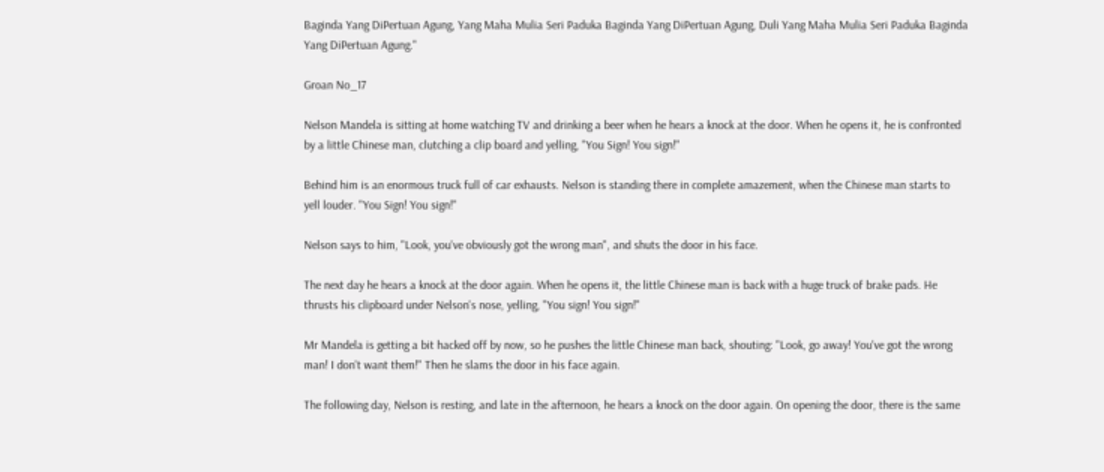Baginda Yang DiPertuan Agung, Yang Maha Mulia Seri Paduka Baginda Yang DiPertuan Agung, Duli Yang Maha Mulia Seri Paduka Baginda Yang DiPertuan Agung."

Groan No_17

Nelson Mandela is sitting at home watching TV and drinking a beer when he hears a knock at the door. When he opens it, he is confronted by a little Chinese man, clutching a clip board and yelling, "You Sign! You sign!"

Behind him is an enormous truck full of car exhausts. Nelson is standing there in complete amazement, when the Chinese man starts to yell louder. "You Sign! You sign!"

Nelson says to him, "Look, you've obviously got the wrong man", and shuts the door in his face.

The next day he hears a knock at the door again. When he opens it, the little Chinese man is back with a huge truck of brake pads. He thrusts his clipboard under Nelson's nose, yelling, "You sign! You sign!"

Mr Mandela is getting a bit hacked off by now, so he pushes the little Chinese man back, shouting: "Look, go away! You've got the wrong man! I don't want them!" Then he slams the door in his face again.

The following day, Nelson is resting, and late in the afternoon, he hears a knock on the door again. On opening the door, there is the same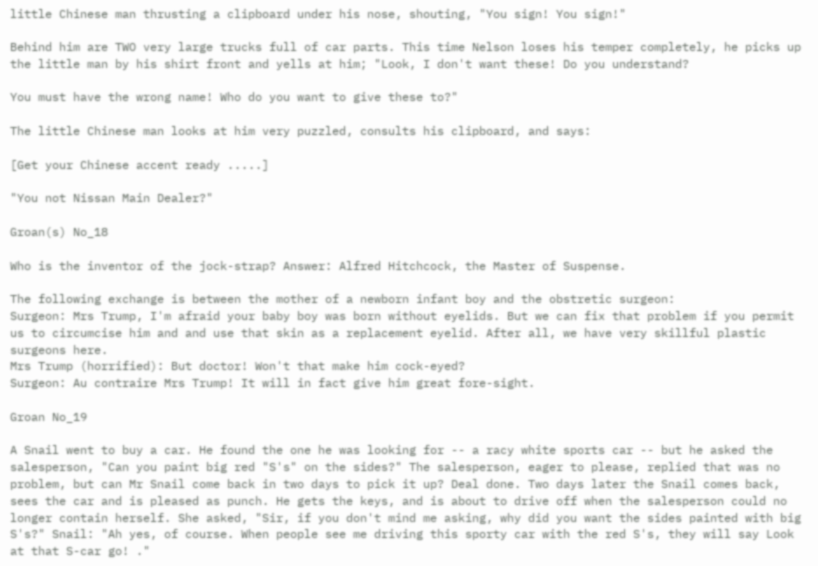little Chinese man thrusting a clipboard under his nose, shouting, "You sign! You sign!"

Behind him are TWO very large trucks full of car parts. This time Nelson loses his temper completely, he picks up the little man by his shirt front and yells at him; "Look, I don't want these! Do you understand?

You must have the wrong name! Who do you want to give these to?"

The little Chinese man looks at him very puzzled, consults his clipboard, and says:

[Get your Chinese accent ready .....]

"You not Nissan Main Dealer?"

Groan(s) No_18

Who is the inventor of the jock-strap? Answer: Alfred Hitchcock, the Master of Suspense.

The following exchange is between the mother of a newborn infant boy and the obstretic surgeon:
Surgeon: Mrs Trump, I'm afraid your baby boy was born without eyelids. But we can fix that problem if you permit us to circumcise him and and use that skin as a replacement eyelid. After all, we have very skillful plastic surgeons here.
Mrs Trump (horrified): But doctor! Won't that make him cock-eyed?
Surgeon: Au contraire Mrs Trump! It will in fact give him great fore-sight.

Groan No_19

A Snail went to buy a car. He found the one he was looking for -- a racy white sports car -- but he asked the salesperson, "Can you paint big red "S's" on the sides?" The salesperson, eager to please, replied that was no problem, but can Mr Snail come back in two days to pick it up? Deal done. Two days later the Snail comes back, sees the car and is pleased as punch. He gets the keys, and is about to drive off when the salesperson could no longer contain herself. She asked, "Sir, if you don't mind me asking, why did you want the sides painted with big S's?" Snail: "Ah yes, of course. When people see me driving this sporty car with the red S's, they will say Look at that S-car go! ."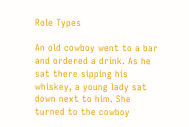Role Types

An old cowboy went to a bar and ordered a drink. As he sat there sipping his whiskey, a young lady sat down next to him. She turned to the cowboy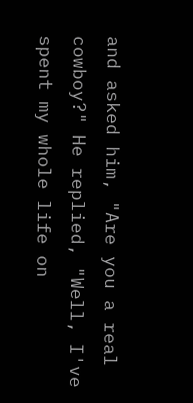and asked him, "Are you a real cowboy?" He replied, "Well, I've spent my whole life on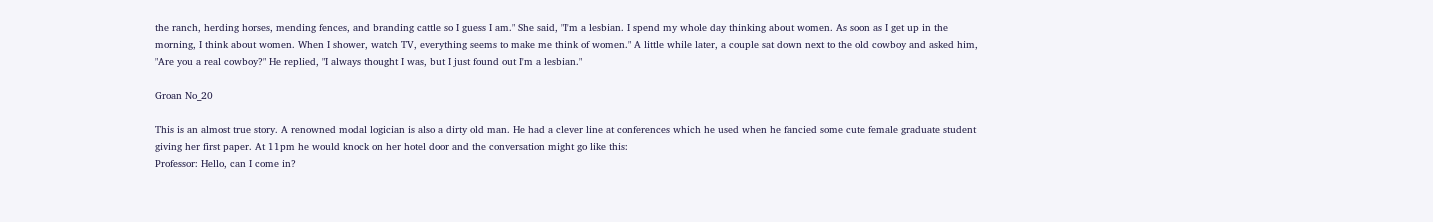the ranch, herding horses, mending fences, and branding cattle so I guess I am." She said, "I'm a lesbian. I spend my whole day thinking about women. As soon as I get up in the morning, I think about women. When I shower, watch TV, everything seems to make me think of women." A little while later, a couple sat down next to the old cowboy and asked him, "Are you a real cowboy?" He replied, "I always thought I was, but I just found out I'm a lesbian."

Groan No_20

This is an almost true story. A renowned modal logician is also a dirty old man. He had a clever line at conferences which he used when he fancied some cute female graduate student giving her first paper. At 11pm he would knock on her hotel door and the conversation might go like this:
Professor: Hello, can I come in?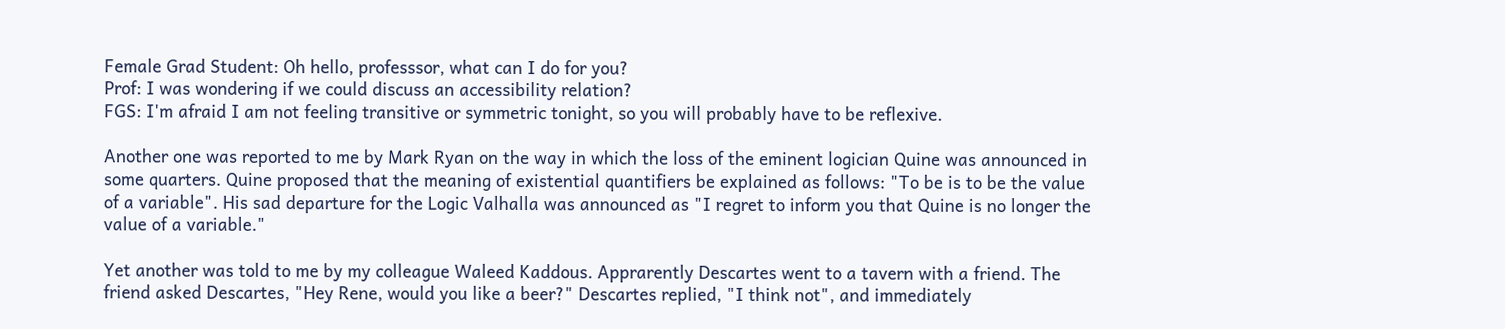Female Grad Student: Oh hello, professsor, what can I do for you?
Prof: I was wondering if we could discuss an accessibility relation?
FGS: I'm afraid I am not feeling transitive or symmetric tonight, so you will probably have to be reflexive.

Another one was reported to me by Mark Ryan on the way in which the loss of the eminent logician Quine was announced in some quarters. Quine proposed that the meaning of existential quantifiers be explained as follows: "To be is to be the value of a variable". His sad departure for the Logic Valhalla was announced as "I regret to inform you that Quine is no longer the value of a variable."

Yet another was told to me by my colleague Waleed Kaddous. Apprarently Descartes went to a tavern with a friend. The friend asked Descartes, "Hey Rene, would you like a beer?" Descartes replied, "I think not", and immediately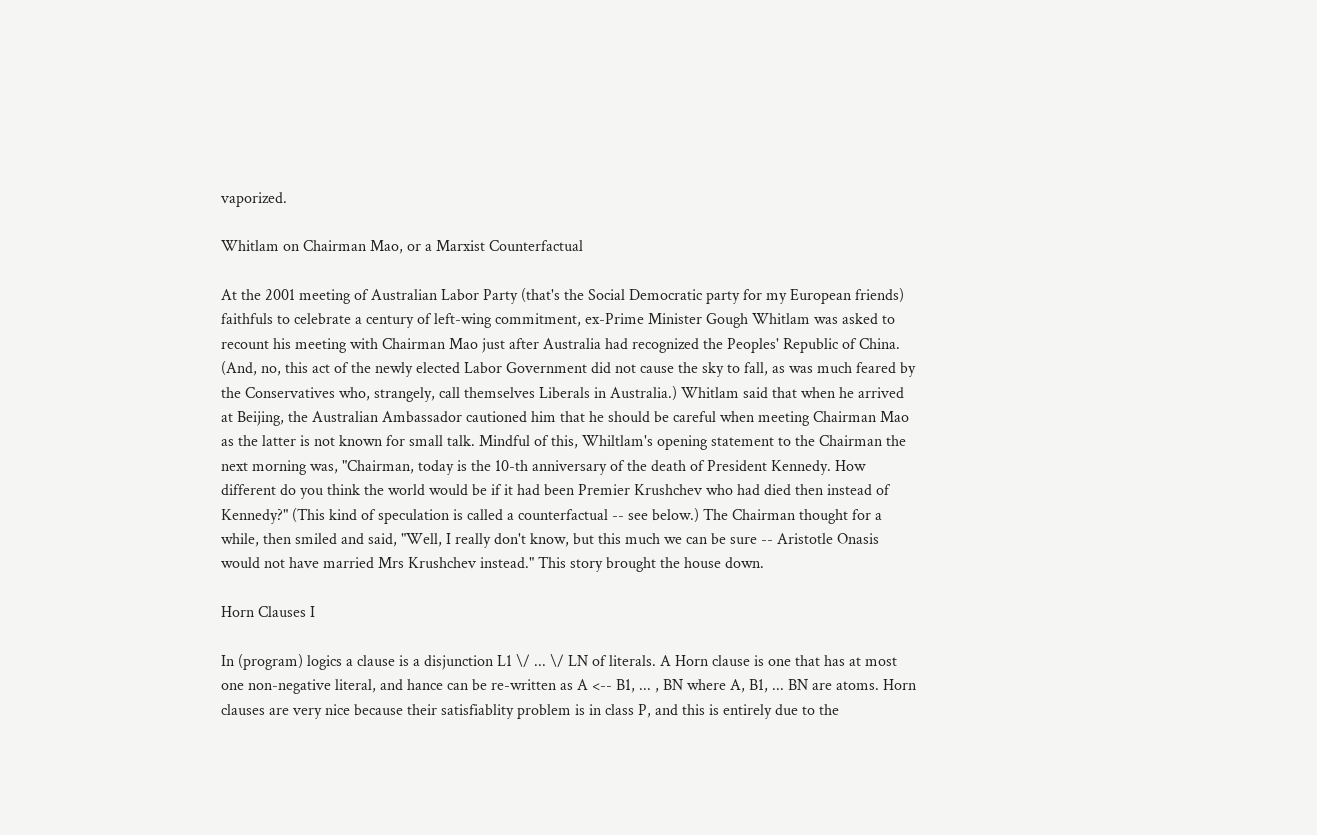vaporized.

Whitlam on Chairman Mao, or a Marxist Counterfactual

At the 2001 meeting of Australian Labor Party (that's the Social Democratic party for my European friends) faithfuls to celebrate a century of left-wing commitment, ex-Prime Minister Gough Whitlam was asked to recount his meeting with Chairman Mao just after Australia had recognized the Peoples' Republic of China. (And, no, this act of the newly elected Labor Government did not cause the sky to fall, as was much feared by the Conservatives who, strangely, call themselves Liberals in Australia.) Whitlam said that when he arrived at Beijing, the Australian Ambassador cautioned him that he should be careful when meeting Chairman Mao as the latter is not known for small talk. Mindful of this, Whiltlam's opening statement to the Chairman the next morning was, "Chairman, today is the 10-th anniversary of the death of President Kennedy. How different do you think the world would be if it had been Premier Krushchev who had died then instead of Kennedy?" (This kind of speculation is called a counterfactual -- see below.) The Chairman thought for a while, then smiled and said, "Well, I really don't know, but this much we can be sure -- Aristotle Onasis would not have married Mrs Krushchev instead." This story brought the house down.

Horn Clauses I

In (program) logics a clause is a disjunction L1 \/ ... \/ LN of literals. A Horn clause is one that has at most one non-negative literal, and hance can be re-written as A <-- B1, ... , BN where A, B1, ... BN are atoms. Horn clauses are very nice because their satisfiablity problem is in class P, and this is entirely due to the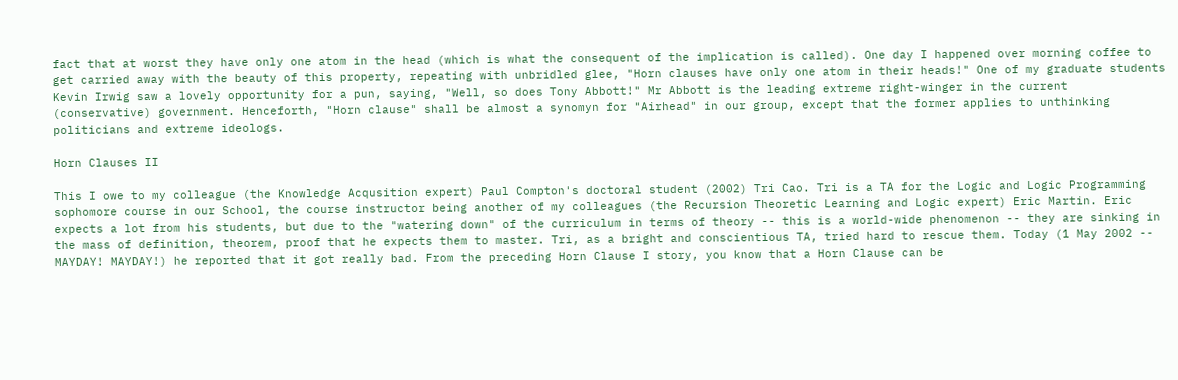fact that at worst they have only one atom in the head (which is what the consequent of the implication is called). One day I happened over morning coffee to get carried away with the beauty of this property, repeating with unbridled glee, "Horn clauses have only one atom in their heads!" One of my graduate students Kevin Irwig saw a lovely opportunity for a pun, saying, "Well, so does Tony Abbott!" Mr Abbott is the leading extreme right-winger in the current (conservative) government. Henceforth, "Horn clause" shall be almost a synomyn for "Airhead" in our group, except that the former applies to unthinking politicians and extreme ideologs.

Horn Clauses II

This I owe to my colleague (the Knowledge Acqusition expert) Paul Compton's doctoral student (2002) Tri Cao. Tri is a TA for the Logic and Logic Programming sophomore course in our School, the course instructor being another of my colleagues (the Recursion Theoretic Learning and Logic expert) Eric Martin. Eric expects a lot from his students, but due to the "watering down" of the curriculum in terms of theory -- this is a world-wide phenomenon -- they are sinking in the mass of definition, theorem, proof that he expects them to master. Tri, as a bright and conscientious TA, tried hard to rescue them. Today (1 May 2002 -- MAYDAY! MAYDAY!) he reported that it got really bad. From the preceding Horn Clause I story, you know that a Horn Clause can be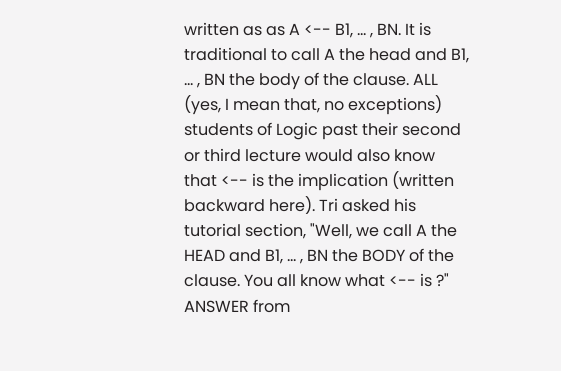written as as A <-- B1, ... , BN. It is traditional to call A the head and B1, ... , BN the body of the clause. ALL (yes, I mean that, no exceptions) students of Logic past their second or third lecture would also know that <-- is the implication (written backward here). Tri asked his tutorial section, "Well, we call A the HEAD and B1, ... , BN the BODY of the clause. You all know what <-- is ?" ANSWER from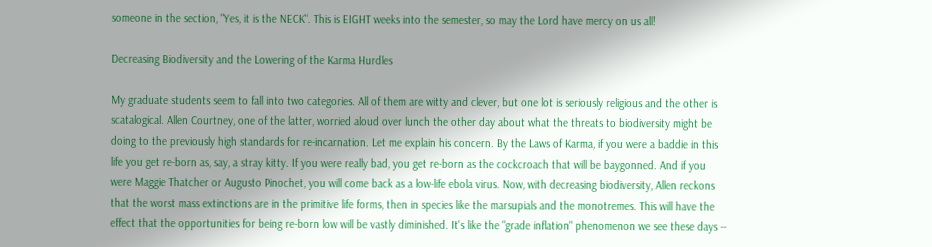someone in the section, "Yes, it is the NECK". This is EIGHT weeks into the semester, so may the Lord have mercy on us all!

Decreasing Biodiversity and the Lowering of the Karma Hurdles

My graduate students seem to fall into two categories. All of them are witty and clever, but one lot is seriously religious and the other is scatalogical. Allen Courtney, one of the latter, worried aloud over lunch the other day about what the threats to biodiversity might be doing to the previously high standards for re-incarnation. Let me explain his concern. By the Laws of Karma, if you were a baddie in this life you get re-born as, say, a stray kitty. If you were really bad, you get re-born as the cockcroach that will be baygonned. And if you were Maggie Thatcher or Augusto Pinochet, you will come back as a low-life ebola virus. Now, with decreasing biodiversity, Allen reckons that the worst mass extinctions are in the primitive life forms, then in species like the marsupials and the monotremes. This will have the effect that the opportunities for being re-born low will be vastly diminished. It's like the "grade inflation" phenomenon we see these days --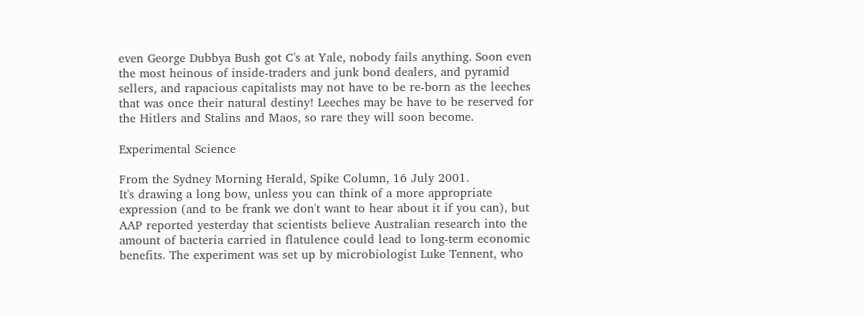even George Dubbya Bush got C's at Yale, nobody fails anything. Soon even the most heinous of inside-traders and junk bond dealers, and pyramid sellers, and rapacious capitalists may not have to be re-born as the leeches that was once their natural destiny! Leeches may be have to be reserved for the Hitlers and Stalins and Maos, so rare they will soon become.

Experimental Science

From the Sydney Morning Herald, Spike Column, 16 July 2001.
It's drawing a long bow, unless you can think of a more appropriate expression (and to be frank we don't want to hear about it if you can), but AAP reported yesterday that scientists believe Australian research into the amount of bacteria carried in flatulence could lead to long-term economic benefits. The experiment was set up by microbiologist Luke Tennent, who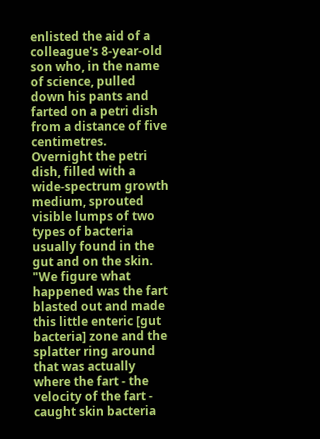enlisted the aid of a colleague's 8-year-old son who, in the name of science, pulled down his pants and farted on a petri dish from a distance of five centimetres. Overnight the petri dish, filled with a wide-spectrum growth medium, sprouted visible lumps of two types of bacteria usually found in the gut and on the skin. "We figure what happened was the fart blasted out and made this little enteric [gut bacteria] zone and the splatter ring around that was actually where the fart - the velocity of the fart - caught skin bacteria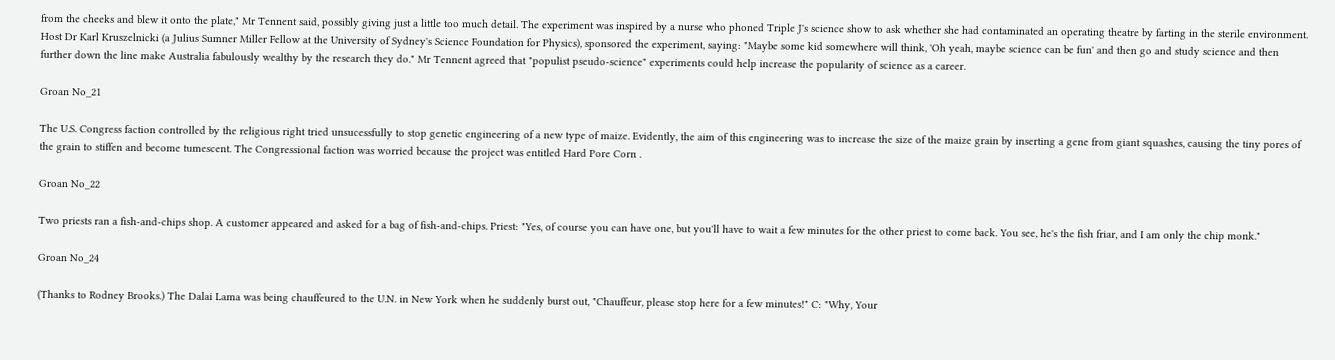from the cheeks and blew it onto the plate," Mr Tennent said, possibly giving just a little too much detail. The experiment was inspired by a nurse who phoned Triple J's science show to ask whether she had contaminated an operating theatre by farting in the sterile environment. Host Dr Karl Kruszelnicki (a Julius Sumner Miller Fellow at the University of Sydney's Science Foundation for Physics), sponsored the experiment, saying: "Maybe some kid somewhere will think, 'Oh yeah, maybe science can be fun' and then go and study science and then further down the line make Australia fabulously wealthy by the research they do." Mr Tennent agreed that "populist pseudo-science" experiments could help increase the popularity of science as a career.

Groan No_21

The U.S. Congress faction controlled by the religious right tried unsucessfully to stop genetic engineering of a new type of maize. Evidently, the aim of this engineering was to increase the size of the maize grain by inserting a gene from giant squashes, causing the tiny pores of the grain to stiffen and become tumescent. The Congressional faction was worried because the project was entitled Hard Pore Corn .

Groan No_22

Two priests ran a fish-and-chips shop. A customer appeared and asked for a bag of fish-and-chips. Priest: "Yes, of course you can have one, but you'll have to wait a few minutes for the other priest to come back. You see, he's the fish friar, and I am only the chip monk."

Groan No_24

(Thanks to Rodney Brooks.) The Dalai Lama was being chauffeured to the U.N. in New York when he suddenly burst out, "Chauffeur, please stop here for a few minutes!" C: "Why, Your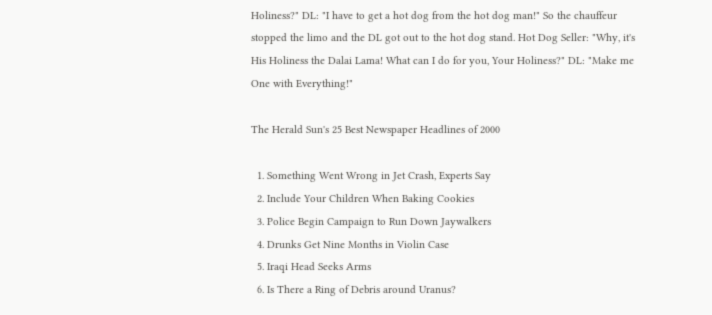Holiness?" DL: "I have to get a hot dog from the hot dog man!" So the chauffeur stopped the limo and the DL got out to the hot dog stand. Hot Dog Seller: "Why, it's His Holiness the Dalai Lama! What can I do for you, Your Holiness?" DL: "Make me One with Everything!"

The Herald Sun's 25 Best Newspaper Headlines of 2000

  1. Something Went Wrong in Jet Crash, Experts Say
  2. Include Your Children When Baking Cookies
  3. Police Begin Campaign to Run Down Jaywalkers
  4. Drunks Get Nine Months in Violin Case
  5. Iraqi Head Seeks Arms
  6. Is There a Ring of Debris around Uranus?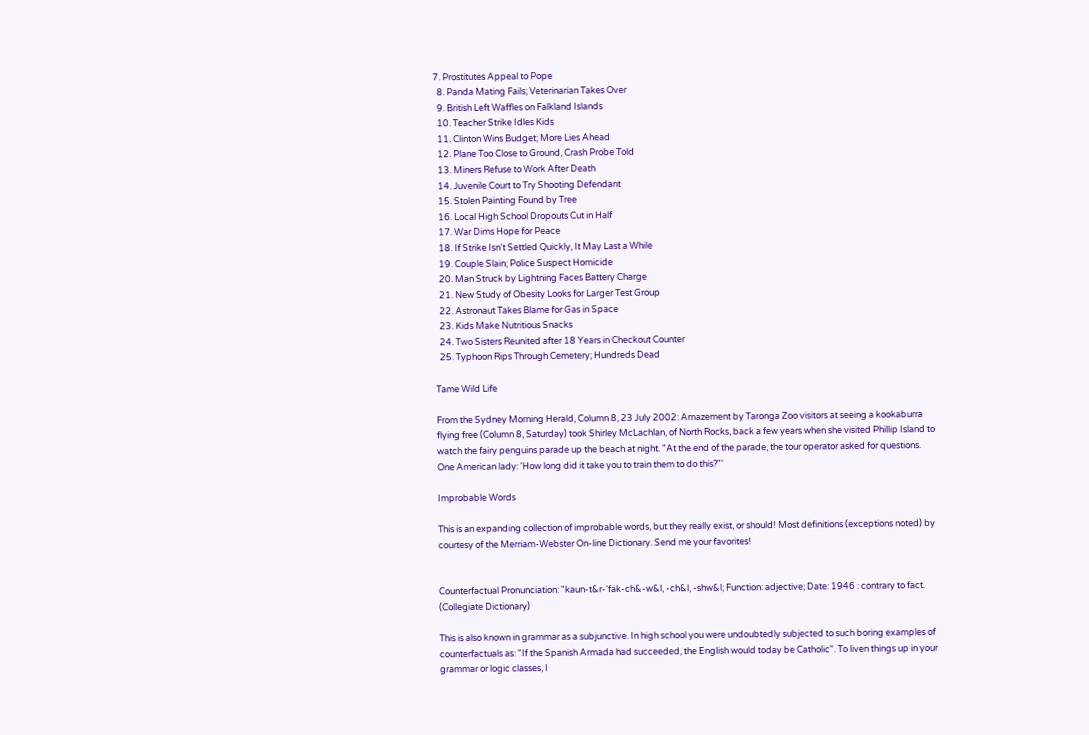7. Prostitutes Appeal to Pope
  8. Panda Mating Fails; Veterinarian Takes Over
  9. British Left Waffles on Falkland Islands
  10. Teacher Strike Idles Kids
  11. Clinton Wins Budget; More Lies Ahead
  12. Plane Too Close to Ground, Crash Probe Told
  13. Miners Refuse to Work After Death
  14. Juvenile Court to Try Shooting Defendant
  15. Stolen Painting Found by Tree
  16. Local High School Dropouts Cut in Half
  17. War Dims Hope for Peace
  18. If Strike Isn't Settled Quickly, It May Last a While
  19. Couple Slain; Police Suspect Homicide
  20. Man Struck by Lightning Faces Battery Charge
  21. New Study of Obesity Looks for Larger Test Group
  22. Astronaut Takes Blame for Gas in Space
  23. Kids Make Nutritious Snacks
  24. Two Sisters Reunited after 18 Years in Checkout Counter
  25. Typhoon Rips Through Cemetery; Hundreds Dead

Tame Wild Life

From the Sydney Morning Herald, Column 8, 23 July 2002: Amazement by Taronga Zoo visitors at seeing a kookaburra flying free (Column 8, Saturday) took Shirley McLachlan, of North Rocks, back a few years when she visited Phillip Island to watch the fairy penguins parade up the beach at night. "At the end of the parade, the tour operator asked for questions. One American lady: 'How long did it take you to train them to do this?"'

Improbable Words

This is an expanding collection of improbable words, but they really exist, or should! Most definitions (exceptions noted) by courtesy of the Merriam-Webster On-line Dictionary. Send me your favorites!


Counterfactual Pronunciation: "kaun-t&r-'fak-ch&-w&l, -ch&l, -shw&l; Function: adjective; Date: 1946 : contrary to fact. (Collegiate Dictionary)

This is also known in grammar as a subjunctive. In high school you were undoubtedly subjected to such boring examples of counterfactuals as: "If the Spanish Armada had succeeded, the English would today be Catholic". To liven things up in your grammar or logic classes, I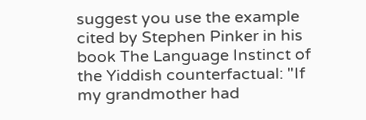suggest you use the example cited by Stephen Pinker in his book The Language Instinct of the Yiddish counterfactual: "If my grandmother had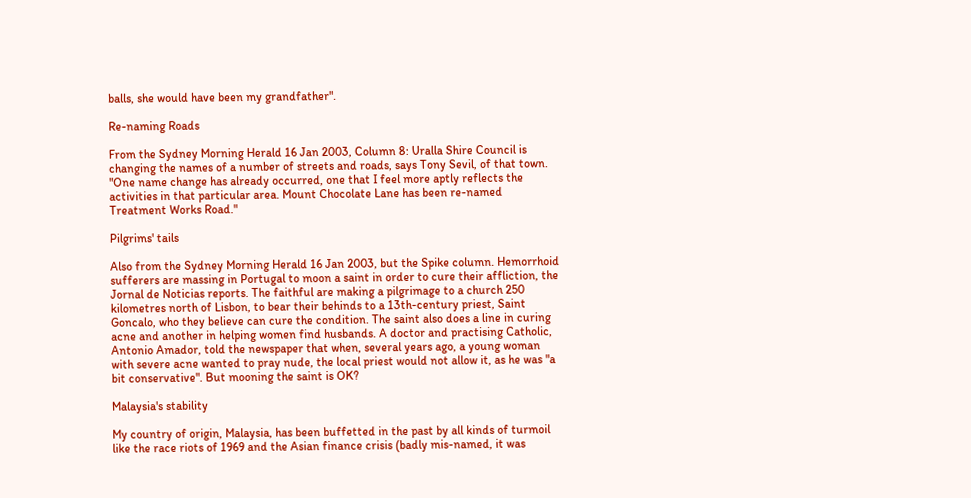balls, she would have been my grandfather".

Re-naming Roads

From the Sydney Morning Herald 16 Jan 2003, Column 8: Uralla Shire Council is changing the names of a number of streets and roads, says Tony Sevil, of that town. "One name change has already occurred, one that I feel more aptly reflects the activities in that particular area. Mount Chocolate Lane has been re-named Treatment Works Road."

Pilgrims' tails

Also from the Sydney Morning Herald 16 Jan 2003, but the Spike column. Hemorrhoid sufferers are massing in Portugal to moon a saint in order to cure their affliction, the Jornal de Noticias reports. The faithful are making a pilgrimage to a church 250 kilometres north of Lisbon, to bear their behinds to a 13th-century priest, Saint Goncalo, who they believe can cure the condition. The saint also does a line in curing acne and another in helping women find husbands. A doctor and practising Catholic, Antonio Amador, told the newspaper that when, several years ago, a young woman with severe acne wanted to pray nude, the local priest would not allow it, as he was "a bit conservative". But mooning the saint is OK?

Malaysia's stability

My country of origin, Malaysia, has been buffetted in the past by all kinds of turmoil like the race riots of 1969 and the Asian finance crisis (badly mis-named, it was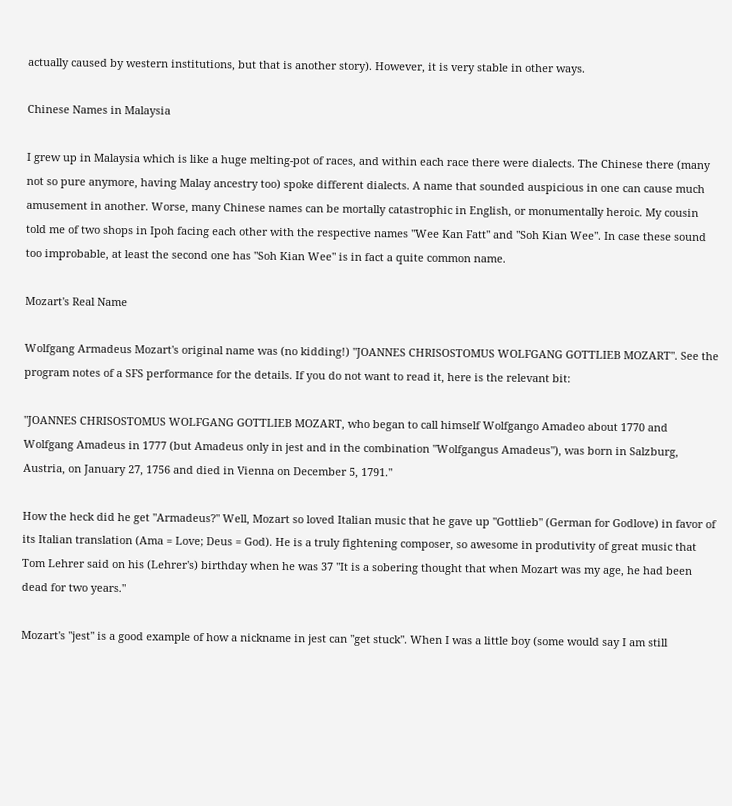actually caused by western institutions, but that is another story). However, it is very stable in other ways.

Chinese Names in Malaysia

I grew up in Malaysia which is like a huge melting-pot of races, and within each race there were dialects. The Chinese there (many not so pure anymore, having Malay ancestry too) spoke different dialects. A name that sounded auspicious in one can cause much amusement in another. Worse, many Chinese names can be mortally catastrophic in English, or monumentally heroic. My cousin told me of two shops in Ipoh facing each other with the respective names "Wee Kan Fatt" and "Soh Kian Wee". In case these sound too improbable, at least the second one has "Soh Kian Wee" is in fact a quite common name.

Mozart's Real Name

Wolfgang Armadeus Mozart's original name was (no kidding!) "JOANNES CHRISOSTOMUS WOLFGANG GOTTLIEB MOZART". See the program notes of a SFS performance for the details. If you do not want to read it, here is the relevant bit:

"JOANNES CHRISOSTOMUS WOLFGANG GOTTLIEB MOZART, who began to call himself Wolfgango Amadeo about 1770 and Wolfgang Amadeus in 1777 (but Amadeus only in jest and in the combination "Wolfgangus Amadeus"), was born in Salzburg, Austria, on January 27, 1756 and died in Vienna on December 5, 1791."

How the heck did he get "Armadeus?" Well, Mozart so loved Italian music that he gave up "Gottlieb" (German for Godlove) in favor of its Italian translation (Ama = Love; Deus = God). He is a truly fightening composer, so awesome in produtivity of great music that Tom Lehrer said on his (Lehrer's) birthday when he was 37 "It is a sobering thought that when Mozart was my age, he had been dead for two years."

Mozart's "jest" is a good example of how a nickname in jest can "get stuck". When I was a little boy (some would say I am still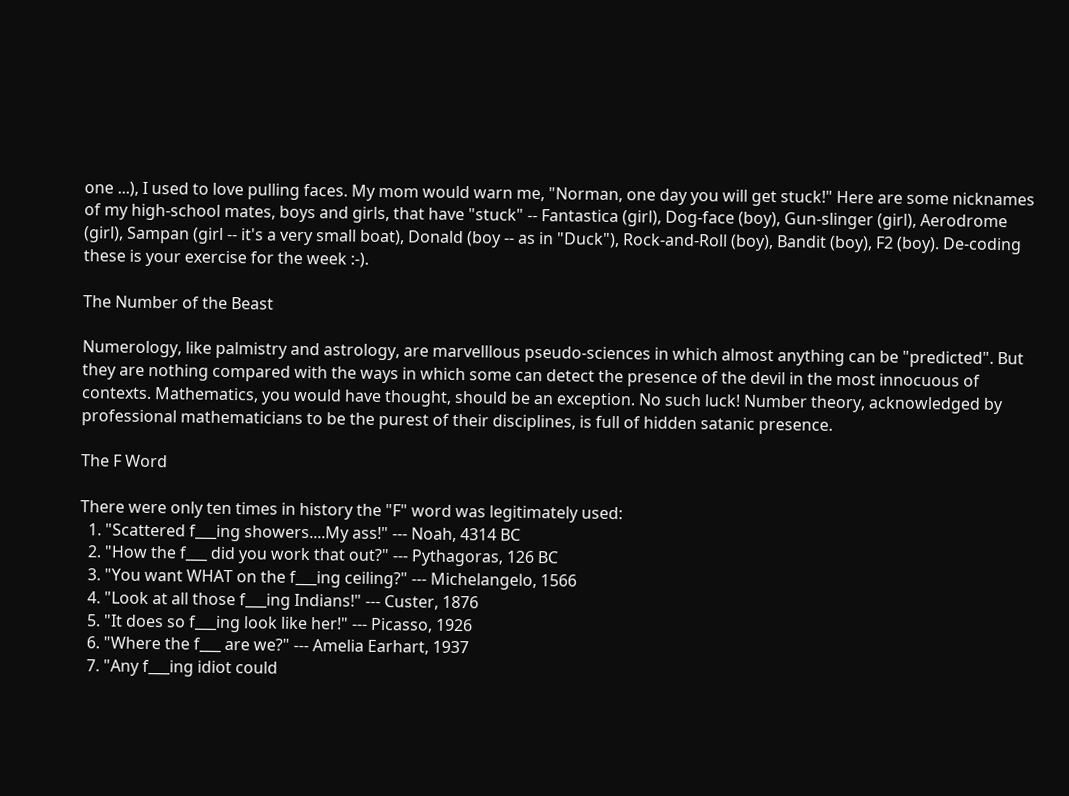one ...), I used to love pulling faces. My mom would warn me, "Norman, one day you will get stuck!" Here are some nicknames of my high-school mates, boys and girls, that have "stuck" -- Fantastica (girl), Dog-face (boy), Gun-slinger (girl), Aerodrome (girl), Sampan (girl -- it's a very small boat), Donald (boy -- as in "Duck"), Rock-and-Roll (boy), Bandit (boy), F2 (boy). De-coding these is your exercise for the week :-).

The Number of the Beast

Numerology, like palmistry and astrology, are marvelllous pseudo-sciences in which almost anything can be "predicted". But they are nothing compared with the ways in which some can detect the presence of the devil in the most innocuous of contexts. Mathematics, you would have thought, should be an exception. No such luck! Number theory, acknowledged by professional mathematicians to be the purest of their disciplines, is full of hidden satanic presence.

The F Word

There were only ten times in history the "F" word was legitimately used:
  1. "Scattered f___ing showers....My ass!" --- Noah, 4314 BC
  2. "How the f___ did you work that out?" --- Pythagoras, 126 BC
  3. "You want WHAT on the f___ing ceiling?" --- Michelangelo, 1566
  4. "Look at all those f___ing Indians!" --- Custer, 1876
  5. "It does so f___ing look like her!" --- Picasso, 1926
  6. "Where the f___ are we?" --- Amelia Earhart, 1937
  7. "Any f___ing idiot could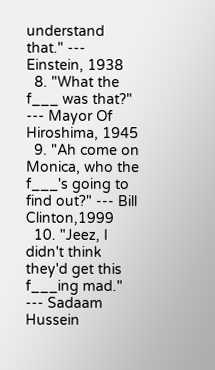understand that." --- Einstein, 1938
  8. "What the f___ was that?" --- Mayor Of Hiroshima, 1945
  9. "Ah come on Monica, who the f___'s going to find out?" --- Bill Clinton,1999
  10. "Jeez, I didn't think they'd get this f___ing mad." --- Sadaam Hussein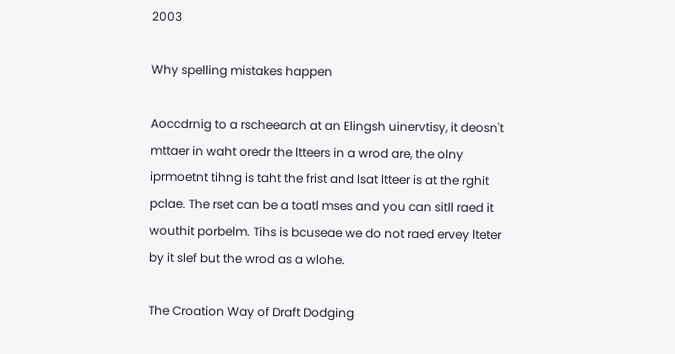2003

Why spelling mistakes happen

Aoccdrnig to a rscheearch at an Elingsh uinervtisy, it deosn't mttaer in waht oredr the ltteers in a wrod are, the olny iprmoetnt tihng is taht the frist and lsat ltteer is at the rghit pclae. The rset can be a toatl mses and you can sitll raed it wouthit porbelm. Tihs is bcuseae we do not raed ervey lteter by it slef but the wrod as a wlohe.

The Croation Way of Draft Dodging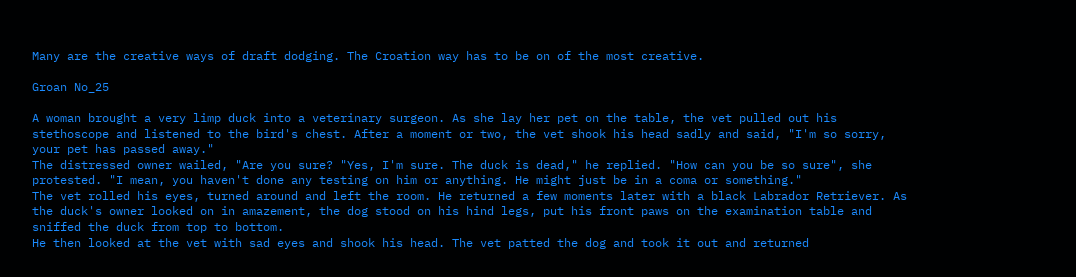Many are the creative ways of draft dodging. The Croation way has to be on of the most creative.

Groan No_25

A woman brought a very limp duck into a veterinary surgeon. As she lay her pet on the table, the vet pulled out his stethoscope and listened to the bird's chest. After a moment or two, the vet shook his head sadly and said, "I'm so sorry, your pet has passed away."
The distressed owner wailed, "Are you sure? "Yes, I'm sure. The duck is dead," he replied. "How can you be so sure", she protested. "I mean, you haven't done any testing on him or anything. He might just be in a coma or something."
The vet rolled his eyes, turned around and left the room. He returned a few moments later with a black Labrador Retriever. As the duck's owner looked on in amazement, the dog stood on his hind legs, put his front paws on the examination table and sniffed the duck from top to bottom.
He then looked at the vet with sad eyes and shook his head. The vet patted the dog and took it out and returned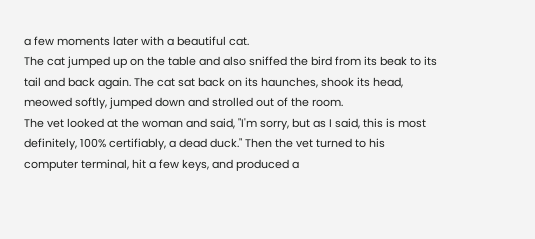a few moments later with a beautiful cat.
The cat jumped up on the table and also sniffed the bird from its beak to its tail and back again. The cat sat back on its haunches, shook its head, meowed softly, jumped down and strolled out of the room.
The vet looked at the woman and said, "I'm sorry, but as I said, this is most definitely, 100% certifiably, a dead duck." Then the vet turned to his computer terminal, hit a few keys, and produced a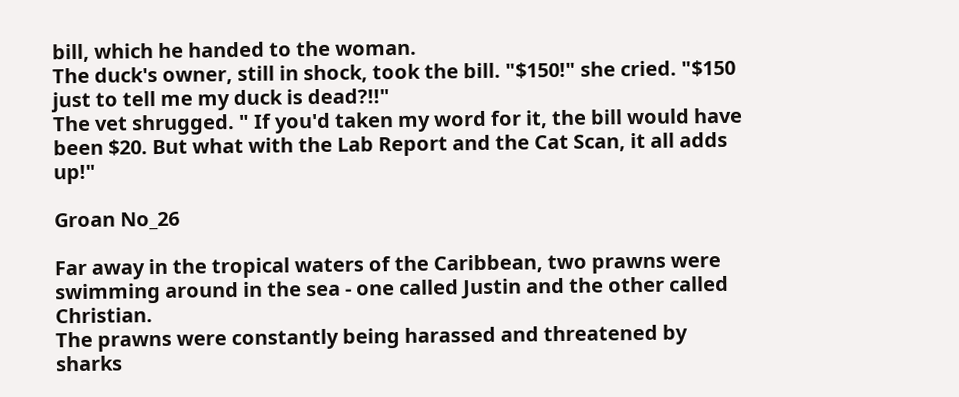bill, which he handed to the woman.
The duck's owner, still in shock, took the bill. "$150!" she cried. "$150 just to tell me my duck is dead?!!"
The vet shrugged. " If you'd taken my word for it, the bill would have been $20. But what with the Lab Report and the Cat Scan, it all adds up!"

Groan No_26

Far away in the tropical waters of the Caribbean, two prawns were swimming around in the sea - one called Justin and the other called Christian.
The prawns were constantly being harassed and threatened by sharks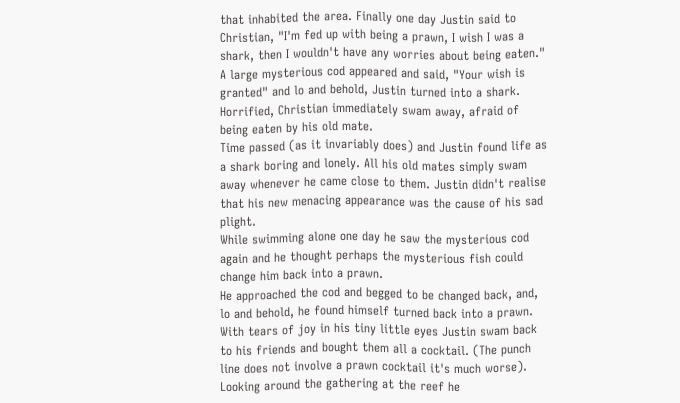that inhabited the area. Finally one day Justin said to Christian, "I'm fed up with being a prawn, I wish I was a shark, then I wouldn't have any worries about being eaten."
A large mysterious cod appeared and said, "Your wish is granted" and lo and behold, Justin turned into a shark. Horrified, Christian immediately swam away, afraid of being eaten by his old mate.
Time passed (as it invariably does) and Justin found life as a shark boring and lonely. All his old mates simply swam away whenever he came close to them. Justin didn't realise that his new menacing appearance was the cause of his sad plight.
While swimming alone one day he saw the mysterious cod again and he thought perhaps the mysterious fish could change him back into a prawn.
He approached the cod and begged to be changed back, and, lo and behold, he found himself turned back into a prawn. With tears of joy in his tiny little eyes Justin swam back to his friends and bought them all a cocktail. (The punch line does not involve a prawn cocktail it's much worse).
Looking around the gathering at the reef he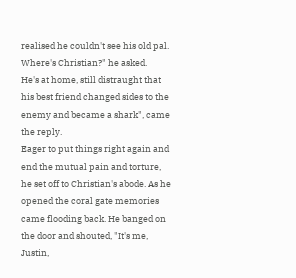realised he couldn't see his old pal. Where's Christian?" he asked.
He's at home, still distraught that his best friend changed sides to the enemy and became a shark", came the reply.
Eager to put things right again and end the mutual pain and torture, he set off to Christian's abode. As he opened the coral gate memories came flooding back. He banged on the door and shouted, "It's me, Justin,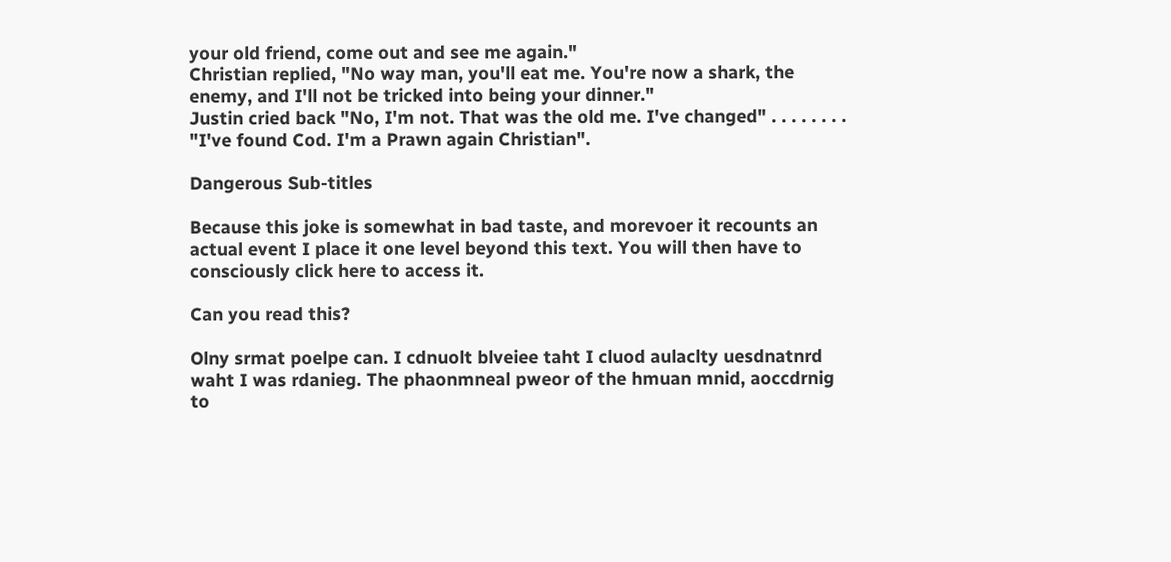your old friend, come out and see me again."
Christian replied, "No way man, you'll eat me. You're now a shark, the enemy, and I'll not be tricked into being your dinner."
Justin cried back "No, I'm not. That was the old me. I've changed" . . . . . . . .
"I've found Cod. I'm a Prawn again Christian".

Dangerous Sub-titles

Because this joke is somewhat in bad taste, and morevoer it recounts an actual event I place it one level beyond this text. You will then have to consciously click here to access it.

Can you read this?

Olny srmat poelpe can. I cdnuolt blveiee taht I cluod aulaclty uesdnatnrd waht I was rdanieg. The phaonmneal pweor of the hmuan mnid, aoccdrnig to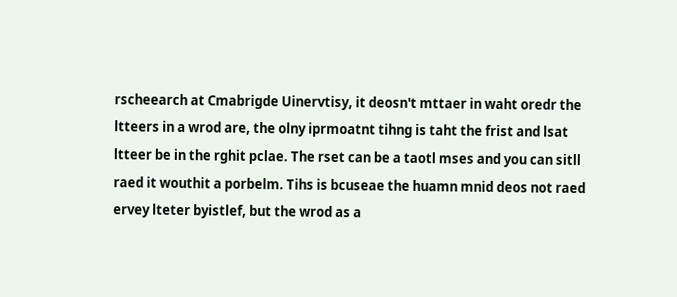rscheearch at Cmabrigde Uinervtisy, it deosn't mttaer in waht oredr the ltteers in a wrod are, the olny iprmoatnt tihng is taht the frist and lsat ltteer be in the rghit pclae. The rset can be a taotl mses and you can sitll raed it wouthit a porbelm. Tihs is bcuseae the huamn mnid deos not raed ervey lteter byistlef, but the wrod as a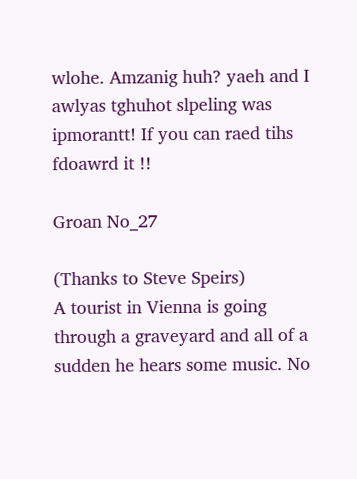wlohe. Amzanig huh? yaeh and I awlyas tghuhot slpeling was ipmorantt! If you can raed tihs fdoawrd it !!

Groan No_27

(Thanks to Steve Speirs)
A tourist in Vienna is going through a graveyard and all of a sudden he hears some music. No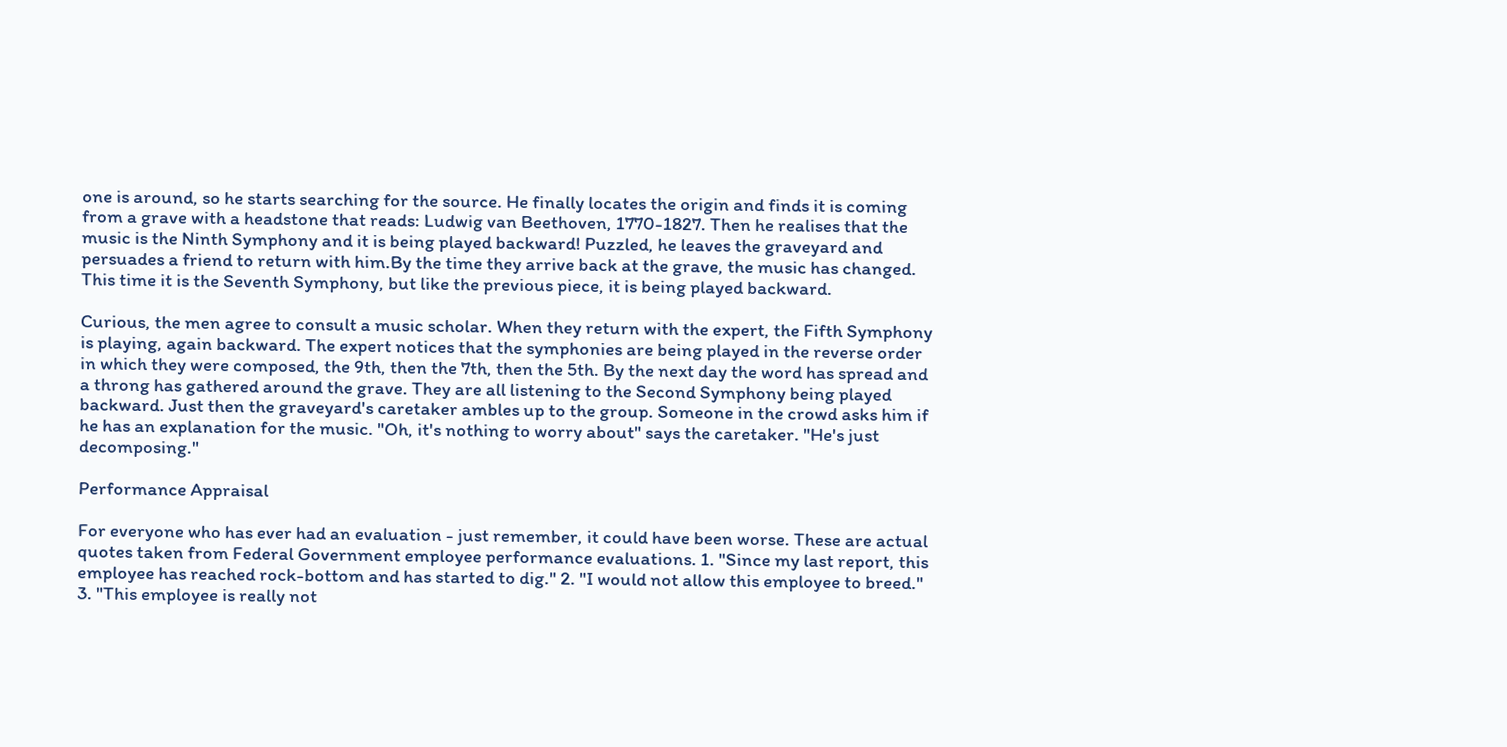one is around, so he starts searching for the source. He finally locates the origin and finds it is coming from a grave with a headstone that reads: Ludwig van Beethoven, 1770-1827. Then he realises that the music is the Ninth Symphony and it is being played backward! Puzzled, he leaves the graveyard and persuades a friend to return with him.By the time they arrive back at the grave, the music has changed. This time it is the Seventh Symphony, but like the previous piece, it is being played backward.

Curious, the men agree to consult a music scholar. When they return with the expert, the Fifth Symphony is playing, again backward. The expert notices that the symphonies are being played in the reverse order in which they were composed, the 9th, then the 7th, then the 5th. By the next day the word has spread and a throng has gathered around the grave. They are all listening to the Second Symphony being played backward. Just then the graveyard's caretaker ambles up to the group. Someone in the crowd asks him if he has an explanation for the music. "Oh, it's nothing to worry about" says the caretaker. "He's just decomposing."

Performance Appraisal

For everyone who has ever had an evaluation - just remember, it could have been worse. These are actual quotes taken from Federal Government employee performance evaluations. 1. "Since my last report, this employee has reached rock-bottom and has started to dig." 2. "I would not allow this employee to breed." 3. "This employee is really not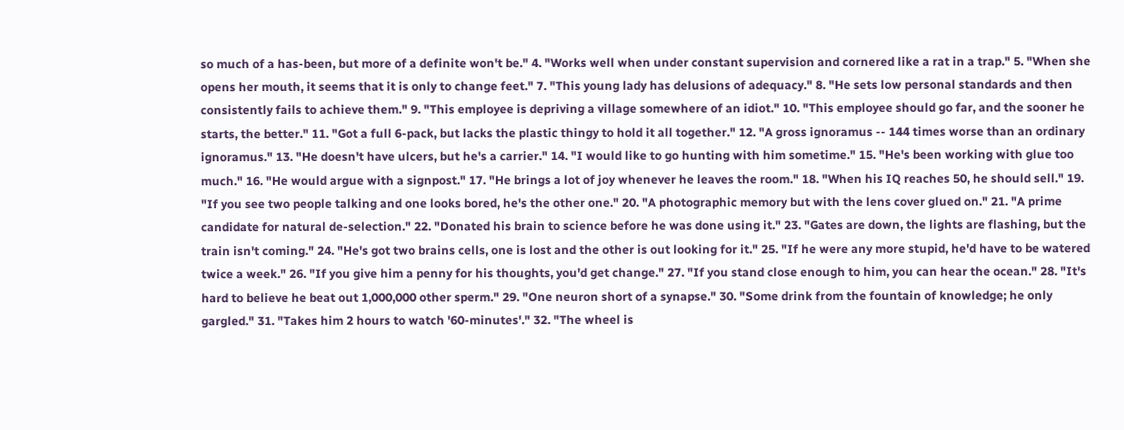so much of a has-been, but more of a definite won't be." 4. "Works well when under constant supervision and cornered like a rat in a trap." 5. "When she opens her mouth, it seems that it is only to change feet." 7. "This young lady has delusions of adequacy." 8. "He sets low personal standards and then consistently fails to achieve them." 9. "This employee is depriving a village somewhere of an idiot." 10. "This employee should go far, and the sooner he starts, the better." 11. "Got a full 6-pack, but lacks the plastic thingy to hold it all together." 12. "A gross ignoramus -- 144 times worse than an ordinary ignoramus." 13. "He doesn't have ulcers, but he's a carrier." 14. "I would like to go hunting with him sometime." 15. "He's been working with glue too much." 16. "He would argue with a signpost." 17. "He brings a lot of joy whenever he leaves the room." 18. "When his IQ reaches 50, he should sell." 19. "If you see two people talking and one looks bored, he's the other one." 20. "A photographic memory but with the lens cover glued on." 21. "A prime candidate for natural de-selection." 22. "Donated his brain to science before he was done using it." 23. "Gates are down, the lights are flashing, but the train isn't coming." 24. "He's got two brains cells, one is lost and the other is out looking for it." 25. "If he were any more stupid, he'd have to be watered twice a week." 26. "If you give him a penny for his thoughts, you'd get change." 27. "If you stand close enough to him, you can hear the ocean." 28. "It's hard to believe he beat out 1,000,000 other sperm." 29. "One neuron short of a synapse." 30. "Some drink from the fountain of knowledge; he only gargled." 31. "Takes him 2 hours to watch '60-minutes'." 32. "The wheel is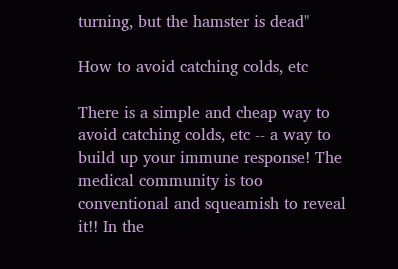turning, but the hamster is dead"

How to avoid catching colds, etc

There is a simple and cheap way to avoid catching colds, etc -- a way to build up your immune response! The medical community is too conventional and squeamish to reveal it!! In the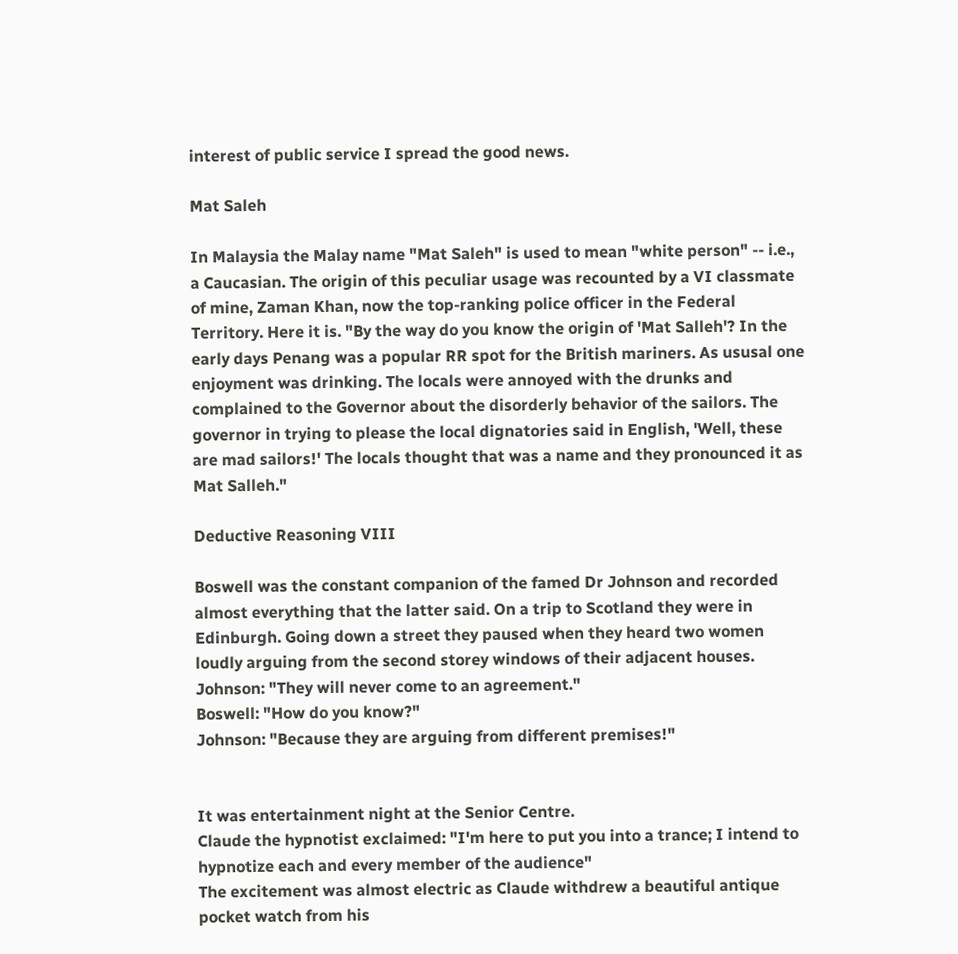interest of public service I spread the good news.

Mat Saleh

In Malaysia the Malay name "Mat Saleh" is used to mean "white person" -- i.e., a Caucasian. The origin of this peculiar usage was recounted by a VI classmate of mine, Zaman Khan, now the top-ranking police officer in the Federal Territory. Here it is. "By the way do you know the origin of 'Mat Salleh'? In the early days Penang was a popular RR spot for the British mariners. As ususal one enjoyment was drinking. The locals were annoyed with the drunks and complained to the Governor about the disorderly behavior of the sailors. The governor in trying to please the local dignatories said in English, 'Well, these are mad sailors!' The locals thought that was a name and they pronounced it as Mat Salleh."

Deductive Reasoning VIII

Boswell was the constant companion of the famed Dr Johnson and recorded almost everything that the latter said. On a trip to Scotland they were in Edinburgh. Going down a street they paused when they heard two women loudly arguing from the second storey windows of their adjacent houses.
Johnson: "They will never come to an agreement."
Boswell: "How do you know?"
Johnson: "Because they are arguing from different premises!"


It was entertainment night at the Senior Centre.
Claude the hypnotist exclaimed: "I'm here to put you into a trance; I intend to hypnotize each and every member of the audience"
The excitement was almost electric as Claude withdrew a beautiful antique pocket watch from his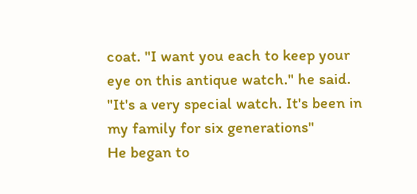coat. "I want you each to keep your eye on this antique watch." he said. "It's a very special watch. It's been in my family for six generations"
He began to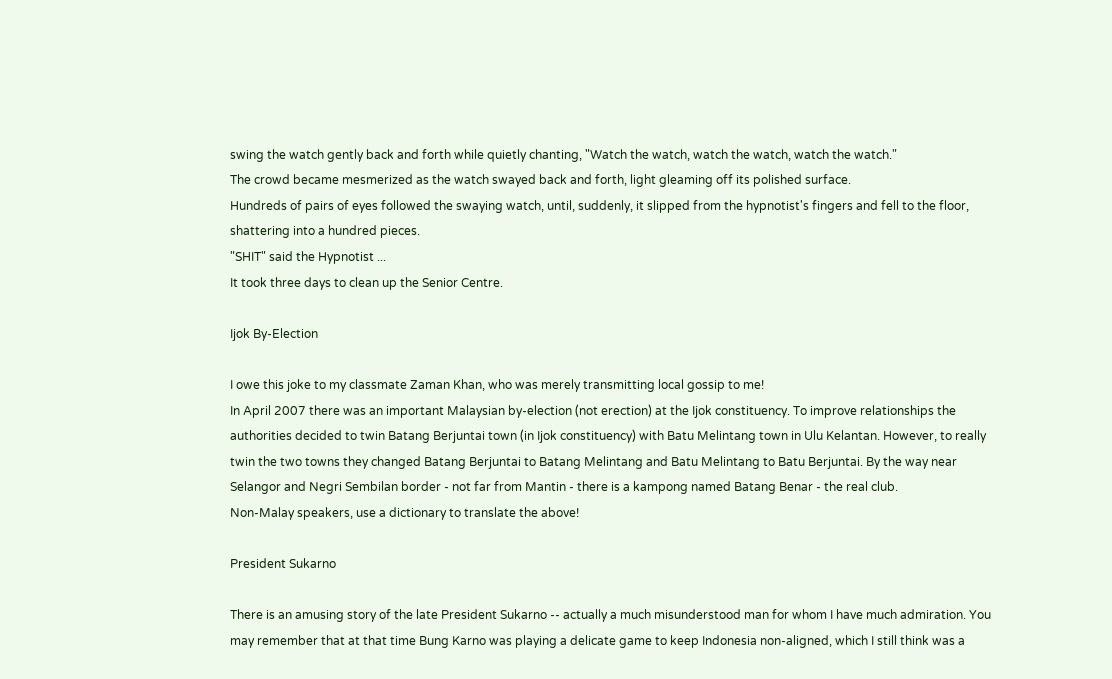swing the watch gently back and forth while quietly chanting, "Watch the watch, watch the watch, watch the watch."
The crowd became mesmerized as the watch swayed back and forth, light gleaming off its polished surface.
Hundreds of pairs of eyes followed the swaying watch, until, suddenly, it slipped from the hypnotist's fingers and fell to the floor, shattering into a hundred pieces.
"SHIT" said the Hypnotist ...
It took three days to clean up the Senior Centre.

Ijok By-Election

I owe this joke to my classmate Zaman Khan, who was merely transmitting local gossip to me!
In April 2007 there was an important Malaysian by-election (not erection) at the Ijok constituency. To improve relationships the authorities decided to twin Batang Berjuntai town (in Ijok constituency) with Batu Melintang town in Ulu Kelantan. However, to really twin the two towns they changed Batang Berjuntai to Batang Melintang and Batu Melintang to Batu Berjuntai. By the way near Selangor and Negri Sembilan border - not far from Mantin - there is a kampong named Batang Benar - the real club.
Non-Malay speakers, use a dictionary to translate the above!

President Sukarno

There is an amusing story of the late President Sukarno -- actually a much misunderstood man for whom I have much admiration. You may remember that at that time Bung Karno was playing a delicate game to keep Indonesia non-aligned, which I still think was a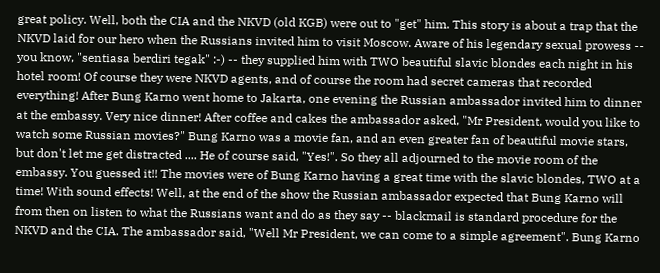great policy. Well, both the CIA and the NKVD (old KGB) were out to "get" him. This story is about a trap that the NKVD laid for our hero when the Russians invited him to visit Moscow. Aware of his legendary sexual prowess -- you know, "sentiasa berdiri tegak" :-) -- they supplied him with TWO beautiful slavic blondes each night in his hotel room! Of course they were NKVD agents, and of course the room had secret cameras that recorded everything! After Bung Karno went home to Jakarta, one evening the Russian ambassador invited him to dinner at the embassy. Very nice dinner! After coffee and cakes the ambassador asked, "Mr President, would you like to watch some Russian movies?" Bung Karno was a movie fan, and an even greater fan of beautiful movie stars, but don't let me get distracted .... He of course said, "Yes!". So they all adjourned to the movie room of the embassy. You guessed it!! The movies were of Bung Karno having a great time with the slavic blondes, TWO at a time! With sound effects! Well, at the end of the show the Russian ambassador expected that Bung Karno will from then on listen to what the Russians want and do as they say -- blackmail is standard procedure for the NKVD and the CIA. The ambassador said, "Well Mr President, we can come to a simple agreement". Bung Karno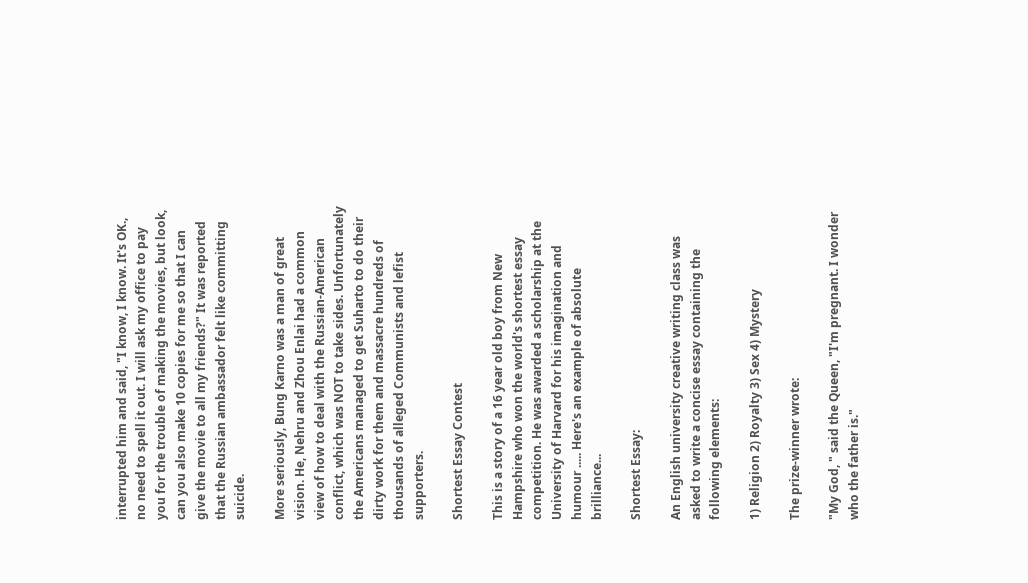interrupted him and said, "I know, I know. It's OK., no need to spell it out. I will ask my office to pay you for the trouble of making the movies, but look, can you also make 10 copies for me so that I can give the movie to all my friends?" It was reported that the Russian ambassador felt like committing suicide.

More seriously, Bung Karno was a man of great vision. He, Nehru and Zhou Enlai had a common view of how to deal with the Russian-American conflict, which was NOT to take sides. Unfortunately the Americans managed to get Suharto to do their dirty work for them and massacre hundreds of thousands of alleged Communists and lefist supporters.

Shortest Essay Contest

This is a story of a 16 year old boy from New Hampshire who won the world's shortest essay competition. He was awarded a scholarship at the University of Harvard for his imagination and humour ..... Here's an example of absolute brilliance...

Shortest Essay:

An English university creative writing class was asked to write a concise essay containing the following elements:

1) Religion 2) Royalty 3) Sex 4) Mystery

The prize-winner wrote:

"My God, " said the Queen, "I'm pregnant. I wonder who the father is."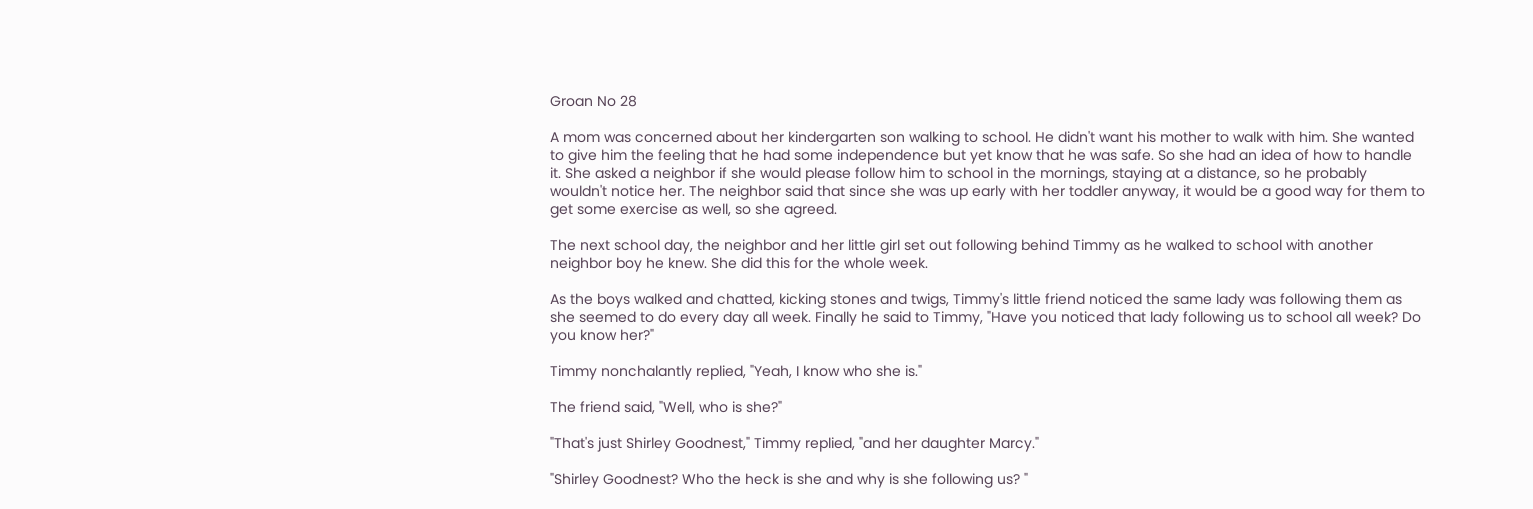Groan No 28

A mom was concerned about her kindergarten son walking to school. He didn't want his mother to walk with him. She wanted to give him the feeling that he had some independence but yet know that he was safe. So she had an idea of how to handle it. She asked a neighbor if she would please follow him to school in the mornings, staying at a distance, so he probably wouldn't notice her. The neighbor said that since she was up early with her toddler anyway, it would be a good way for them to get some exercise as well, so she agreed.

The next school day, the neighbor and her little girl set out following behind Timmy as he walked to school with another neighbor boy he knew. She did this for the whole week.

As the boys walked and chatted, kicking stones and twigs, Timmy's little friend noticed the same lady was following them as she seemed to do every day all week. Finally he said to Timmy, "Have you noticed that lady following us to school all week? Do you know her?"

Timmy nonchalantly replied, "Yeah, I know who she is."

The friend said, "Well, who is she?"

"That's just Shirley Goodnest," Timmy replied, "and her daughter Marcy."

"Shirley Goodnest? Who the heck is she and why is she following us? "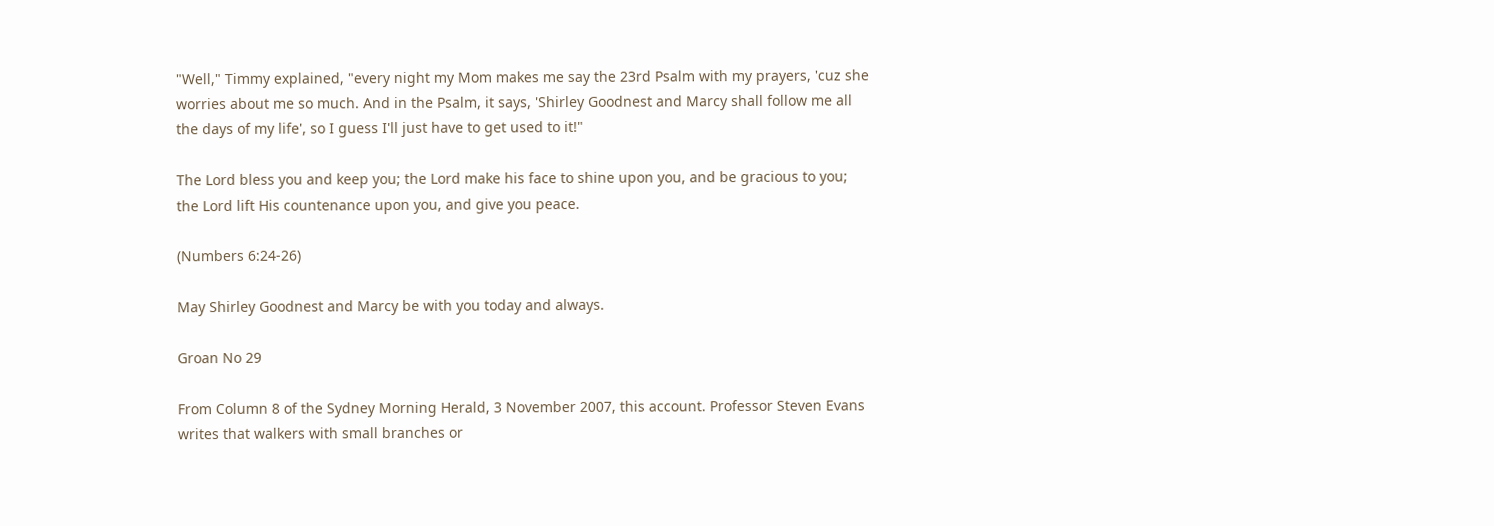"Well," Timmy explained, "every night my Mom makes me say the 23rd Psalm with my prayers, 'cuz she worries about me so much. And in the Psalm, it says, 'Shirley Goodnest and Marcy shall follow me all the days of my life', so I guess I'll just have to get used to it!"

The Lord bless you and keep you; the Lord make his face to shine upon you, and be gracious to you; the Lord lift His countenance upon you, and give you peace.

(Numbers 6:24-26)

May Shirley Goodnest and Marcy be with you today and always.

Groan No 29

From Column 8 of the Sydney Morning Herald, 3 November 2007, this account. Professor Steven Evans writes that walkers with small branches or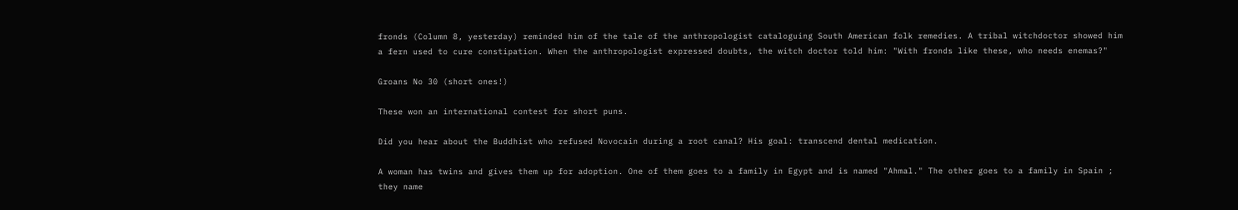fronds (Column 8, yesterday) reminded him of the tale of the anthropologist cataloguing South American folk remedies. A tribal witchdoctor showed him a fern used to cure constipation. When the anthropologist expressed doubts, the witch doctor told him: "With fronds like these, who needs enemas?"

Groans No 30 (short ones!)

These won an international contest for short puns.

Did you hear about the Buddhist who refused Novocain during a root canal? His goal: transcend dental medication.

A woman has twins and gives them up for adoption. One of them goes to a family in Egypt and is named "Ahmal." The other goes to a family in Spain ; they name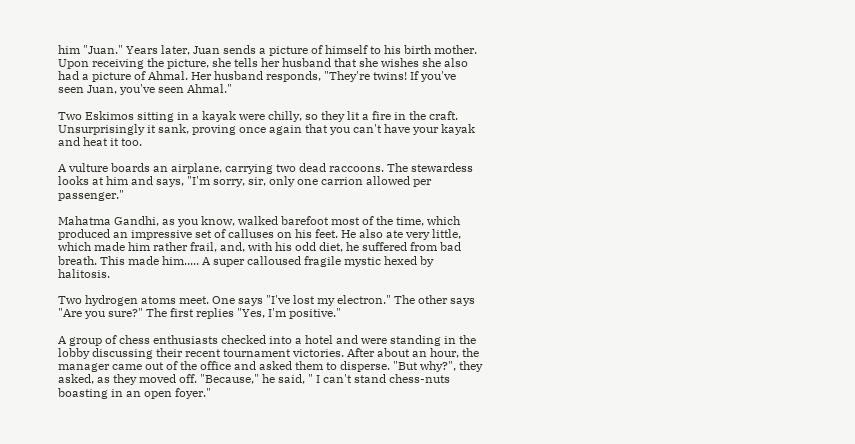him "Juan." Years later, Juan sends a picture of himself to his birth mother. Upon receiving the picture, she tells her husband that she wishes she also had a picture of Ahmal. Her husband responds, "They're twins! If you've seen Juan, you've seen Ahmal."

Two Eskimos sitting in a kayak were chilly, so they lit a fire in the craft. Unsurprisingly it sank, proving once again that you can't have your kayak and heat it too.

A vulture boards an airplane, carrying two dead raccoons. The stewardess looks at him and says, "I'm sorry, sir, only one carrion allowed per passenger."

Mahatma Gandhi, as you know, walked barefoot most of the time, which produced an impressive set of calluses on his feet. He also ate very little, which made him rather frail, and, with his odd diet, he suffered from bad breath. This made him..... A super calloused fragile mystic hexed by halitosis.

Two hydrogen atoms meet. One says "I've lost my electron." The other says "Are you sure?" The first replies "Yes, I'm positive."

A group of chess enthusiasts checked into a hotel and were standing in the lobby discussing their recent tournament victories. After about an hour, the manager came out of the office and asked them to disperse. "But why?", they asked, as they moved off. "Because," he said, " I can't stand chess-nuts boasting in an open foyer."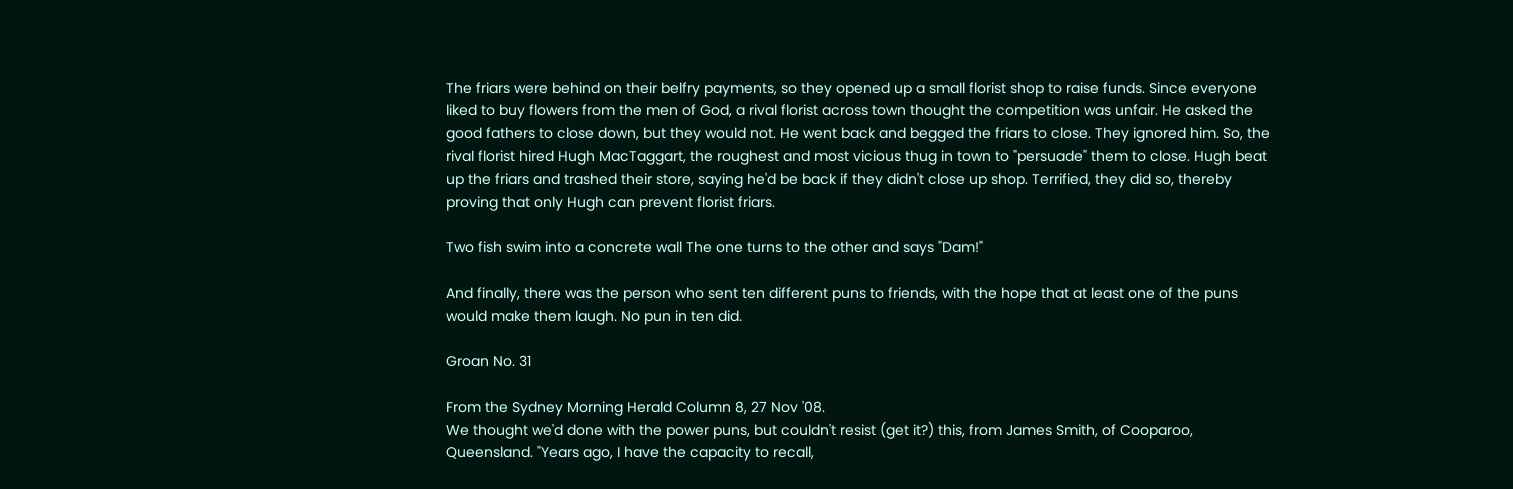The friars were behind on their belfry payments, so they opened up a small florist shop to raise funds. Since everyone liked to buy flowers from the men of God, a rival florist across town thought the competition was unfair. He asked the good fathers to close down, but they would not. He went back and begged the friars to close. They ignored him. So, the rival florist hired Hugh MacTaggart, the roughest and most vicious thug in town to "persuade" them to close. Hugh beat up the friars and trashed their store, saying he'd be back if they didn't close up shop. Terrified, they did so, thereby proving that only Hugh can prevent florist friars.

Two fish swim into a concrete wall The one turns to the other and says "Dam!"

And finally, there was the person who sent ten different puns to friends, with the hope that at least one of the puns would make them laugh. No pun in ten did.

Groan No. 31

From the Sydney Morning Herald Column 8, 27 Nov '08.
We thought we'd done with the power puns, but couldn't resist (get it?) this, from James Smith, of Cooparoo, Queensland. "Years ago, I have the capacity to recall,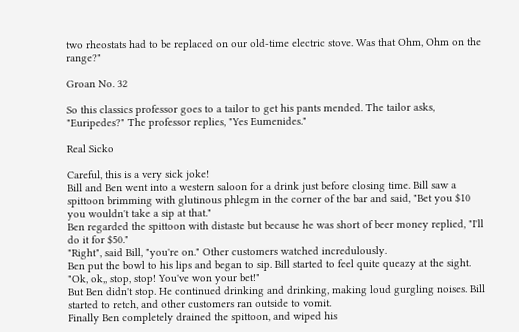two rheostats had to be replaced on our old-time electric stove. Was that Ohm, Ohm on the range?"

Groan No. 32

So this classics professor goes to a tailor to get his pants mended. The tailor asks, "Euripedes?" The professor replies, "Yes Eumenides."

Real Sicko

Careful, this is a very sick joke!
Bill and Ben went into a western saloon for a drink just before closing time. Bill saw a spittoon brimming with glutinous phlegm in the corner of the bar and said, "Bet you $10 you wouldn't take a sip at that."
Ben regarded the spittoon with distaste but because he was short of beer money replied, "I'll do it for $50."
"Right", said Bill, "you're on." Other customers watched incredulously.
Ben put the bowl to his lips and began to sip. Bill started to feel quite queazy at the sight.
"Ok, ok,, stop, stop! You've won your bet!"
But Ben didn't stop. He continued drinking and drinking, making loud gurgling noises. Bill started to retch, and other customers ran outside to vomit.
Finally Ben completely drained the spittoon, and wiped his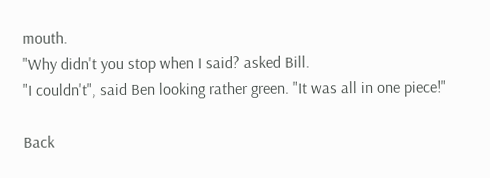mouth.
"Why didn't you stop when I said? asked Bill.
"I couldn't", said Ben looking rather green. "It was all in one piece!"

Back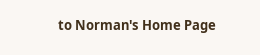to Norman's Home Page